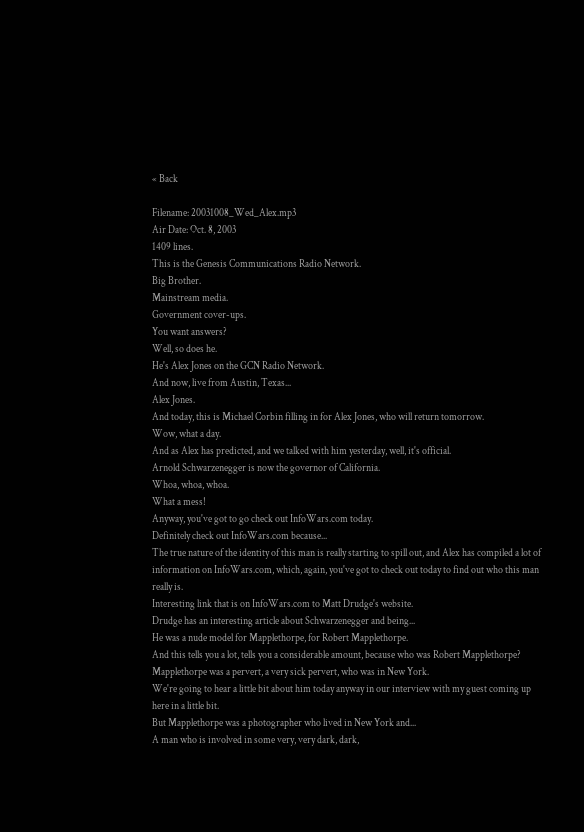« Back

Filename: 20031008_Wed_Alex.mp3
Air Date: Oct. 8, 2003
1409 lines.
This is the Genesis Communications Radio Network.
Big Brother.
Mainstream media.
Government cover-ups.
You want answers?
Well, so does he.
He's Alex Jones on the GCN Radio Network.
And now, live from Austin, Texas...
Alex Jones.
And today, this is Michael Corbin filling in for Alex Jones, who will return tomorrow.
Wow, what a day.
And as Alex has predicted, and we talked with him yesterday, well, it's official.
Arnold Schwarzenegger is now the governor of California.
Whoa, whoa, whoa.
What a mess!
Anyway, you've got to go check out InfoWars.com today.
Definitely check out InfoWars.com because...
The true nature of the identity of this man is really starting to spill out, and Alex has compiled a lot of information on InfoWars.com, which, again, you've got to check out today to find out who this man really is.
Interesting link that is on InfoWars.com to Matt Drudge's website.
Drudge has an interesting article about Schwarzenegger and being...
He was a nude model for Mapplethorpe, for Robert Mapplethorpe.
And this tells you a lot, tells you a considerable amount, because who was Robert Mapplethorpe?
Mapplethorpe was a pervert, a very sick pervert, who was in New York.
We're going to hear a little bit about him today anyway in our interview with my guest coming up here in a little bit.
But Mapplethorpe was a photographer who lived in New York and...
A man who is involved in some very, very dark, dark,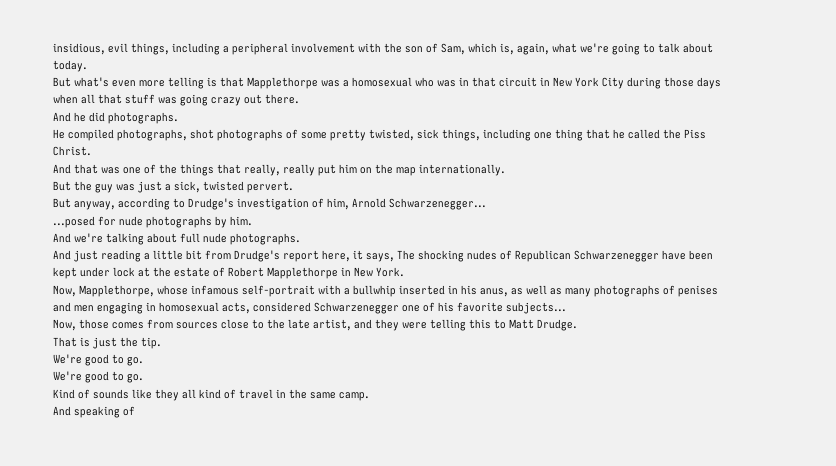insidious, evil things, including a peripheral involvement with the son of Sam, which is, again, what we're going to talk about today.
But what's even more telling is that Mapplethorpe was a homosexual who was in that circuit in New York City during those days when all that stuff was going crazy out there.
And he did photographs.
He compiled photographs, shot photographs of some pretty twisted, sick things, including one thing that he called the Piss Christ.
And that was one of the things that really, really put him on the map internationally.
But the guy was just a sick, twisted pervert.
But anyway, according to Drudge's investigation of him, Arnold Schwarzenegger...
...posed for nude photographs by him.
And we're talking about full nude photographs.
And just reading a little bit from Drudge's report here, it says, The shocking nudes of Republican Schwarzenegger have been kept under lock at the estate of Robert Mapplethorpe in New York.
Now, Mapplethorpe, whose infamous self-portrait with a bullwhip inserted in his anus, as well as many photographs of penises and men engaging in homosexual acts, considered Schwarzenegger one of his favorite subjects...
Now, those comes from sources close to the late artist, and they were telling this to Matt Drudge.
That is just the tip.
We're good to go.
We're good to go.
Kind of sounds like they all kind of travel in the same camp.
And speaking of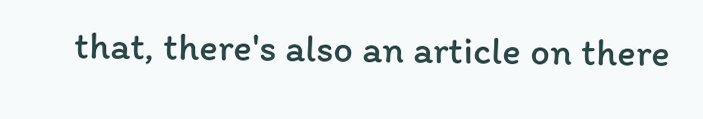that, there's also an article on there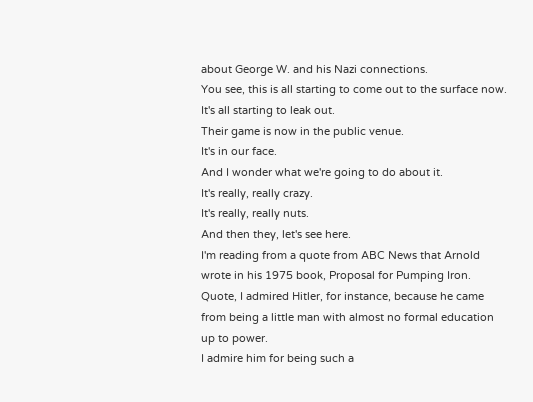about George W. and his Nazi connections.
You see, this is all starting to come out to the surface now.
It's all starting to leak out.
Their game is now in the public venue.
It's in our face.
And I wonder what we're going to do about it.
It's really, really crazy.
It's really, really nuts.
And then they, let's see here.
I'm reading from a quote from ABC News that Arnold wrote in his 1975 book, Proposal for Pumping Iron.
Quote, I admired Hitler, for instance, because he came from being a little man with almost no formal education up to power.
I admire him for being such a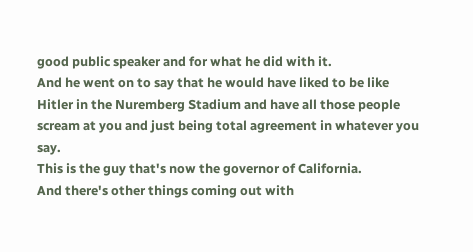good public speaker and for what he did with it.
And he went on to say that he would have liked to be like Hitler in the Nuremberg Stadium and have all those people scream at you and just being total agreement in whatever you say.
This is the guy that's now the governor of California.
And there's other things coming out with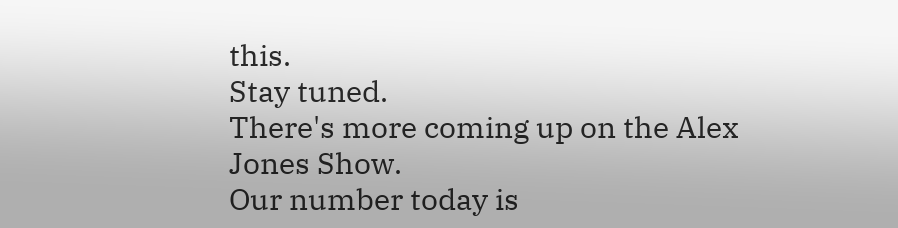this.
Stay tuned.
There's more coming up on the Alex Jones Show.
Our number today is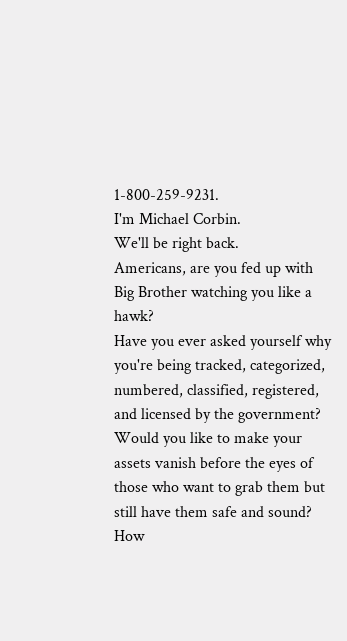1-800-259-9231.
I'm Michael Corbin.
We'll be right back.
Americans, are you fed up with Big Brother watching you like a hawk?
Have you ever asked yourself why you're being tracked, categorized, numbered, classified, registered, and licensed by the government?
Would you like to make your assets vanish before the eyes of those who want to grab them but still have them safe and sound?
How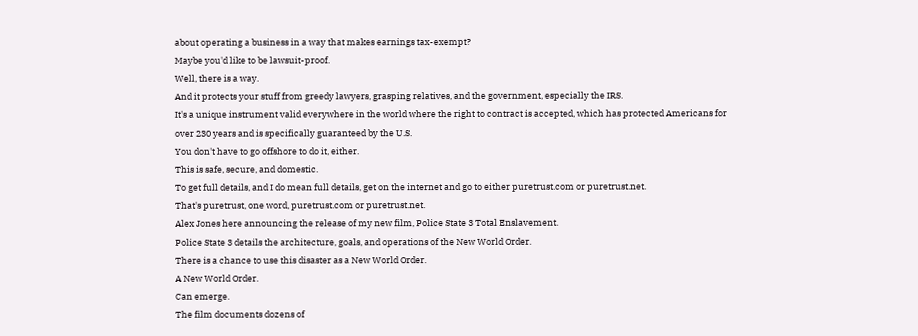about operating a business in a way that makes earnings tax-exempt?
Maybe you'd like to be lawsuit-proof.
Well, there is a way.
And it protects your stuff from greedy lawyers, grasping relatives, and the government, especially the IRS.
It's a unique instrument valid everywhere in the world where the right to contract is accepted, which has protected Americans for over 230 years and is specifically guaranteed by the U.S.
You don't have to go offshore to do it, either.
This is safe, secure, and domestic.
To get full details, and I do mean full details, get on the internet and go to either puretrust.com or puretrust.net.
That's puretrust, one word, puretrust.com or puretrust.net.
Alex Jones here announcing the release of my new film, Police State 3 Total Enslavement.
Police State 3 details the architecture, goals, and operations of the New World Order.
There is a chance to use this disaster as a New World Order.
A New World Order.
Can emerge.
The film documents dozens of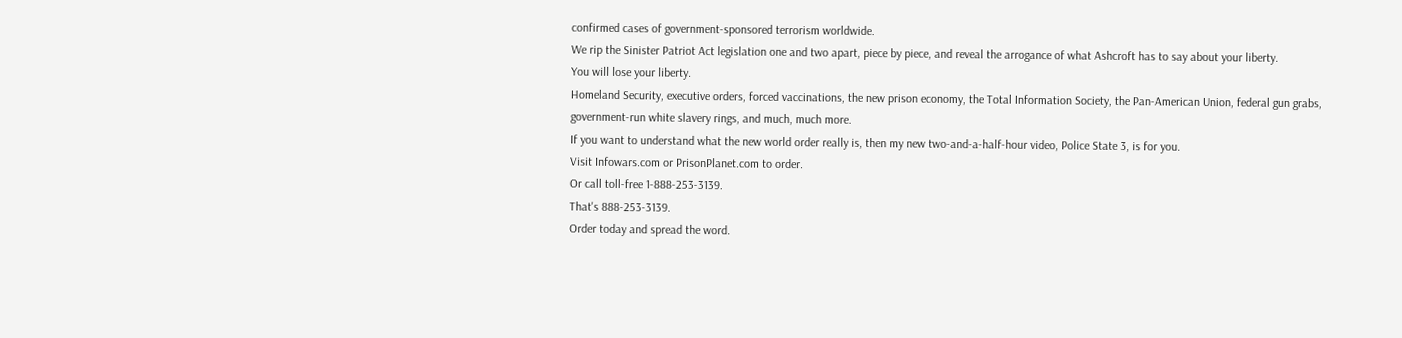confirmed cases of government-sponsored terrorism worldwide.
We rip the Sinister Patriot Act legislation one and two apart, piece by piece, and reveal the arrogance of what Ashcroft has to say about your liberty.
You will lose your liberty.
Homeland Security, executive orders, forced vaccinations, the new prison economy, the Total Information Society, the Pan-American Union, federal gun grabs, government-run white slavery rings, and much, much more.
If you want to understand what the new world order really is, then my new two-and-a-half-hour video, Police State 3, is for you.
Visit Infowars.com or PrisonPlanet.com to order.
Or call toll-free 1-888-253-3139.
That's 888-253-3139.
Order today and spread the word.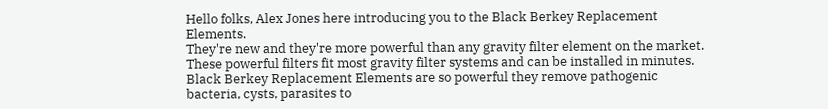Hello folks, Alex Jones here introducing you to the Black Berkey Replacement Elements.
They're new and they're more powerful than any gravity filter element on the market.
These powerful filters fit most gravity filter systems and can be installed in minutes.
Black Berkey Replacement Elements are so powerful they remove pathogenic bacteria, cysts, parasites to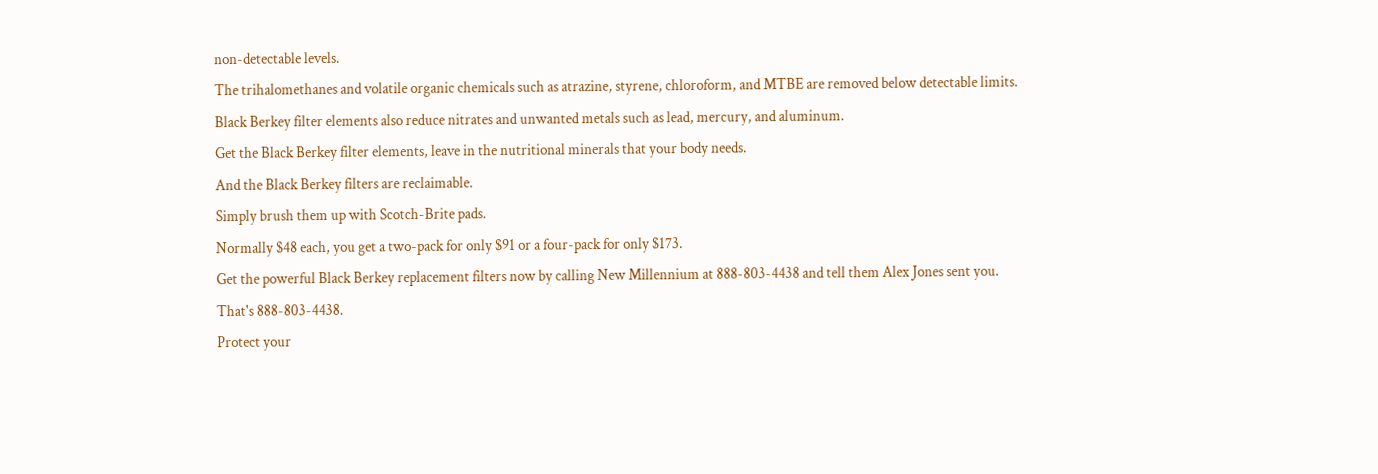non-detectable levels.
The trihalomethanes and volatile organic chemicals such as atrazine, styrene, chloroform, and MTBE are removed below detectable limits.
Black Berkey filter elements also reduce nitrates and unwanted metals such as lead, mercury, and aluminum.
Get the Black Berkey filter elements, leave in the nutritional minerals that your body needs.
And the Black Berkey filters are reclaimable.
Simply brush them up with Scotch-Brite pads.
Normally $48 each, you get a two-pack for only $91 or a four-pack for only $173.
Get the powerful Black Berkey replacement filters now by calling New Millennium at 888-803-4438 and tell them Alex Jones sent you.
That's 888-803-4438.
Protect your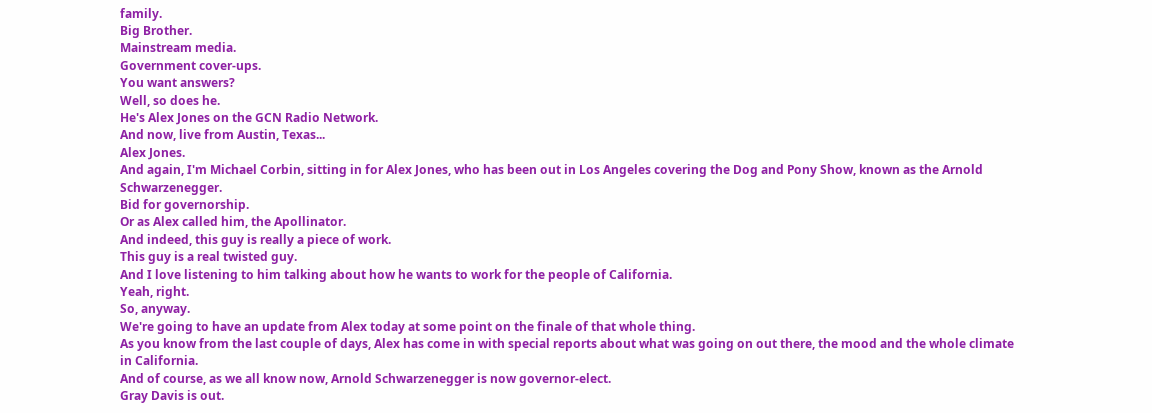family.
Big Brother.
Mainstream media.
Government cover-ups.
You want answers?
Well, so does he.
He's Alex Jones on the GCN Radio Network.
And now, live from Austin, Texas...
Alex Jones.
And again, I'm Michael Corbin, sitting in for Alex Jones, who has been out in Los Angeles covering the Dog and Pony Show, known as the Arnold Schwarzenegger.
Bid for governorship.
Or as Alex called him, the Apollinator.
And indeed, this guy is really a piece of work.
This guy is a real twisted guy.
And I love listening to him talking about how he wants to work for the people of California.
Yeah, right.
So, anyway.
We're going to have an update from Alex today at some point on the finale of that whole thing.
As you know from the last couple of days, Alex has come in with special reports about what was going on out there, the mood and the whole climate in California.
And of course, as we all know now, Arnold Schwarzenegger is now governor-elect.
Gray Davis is out.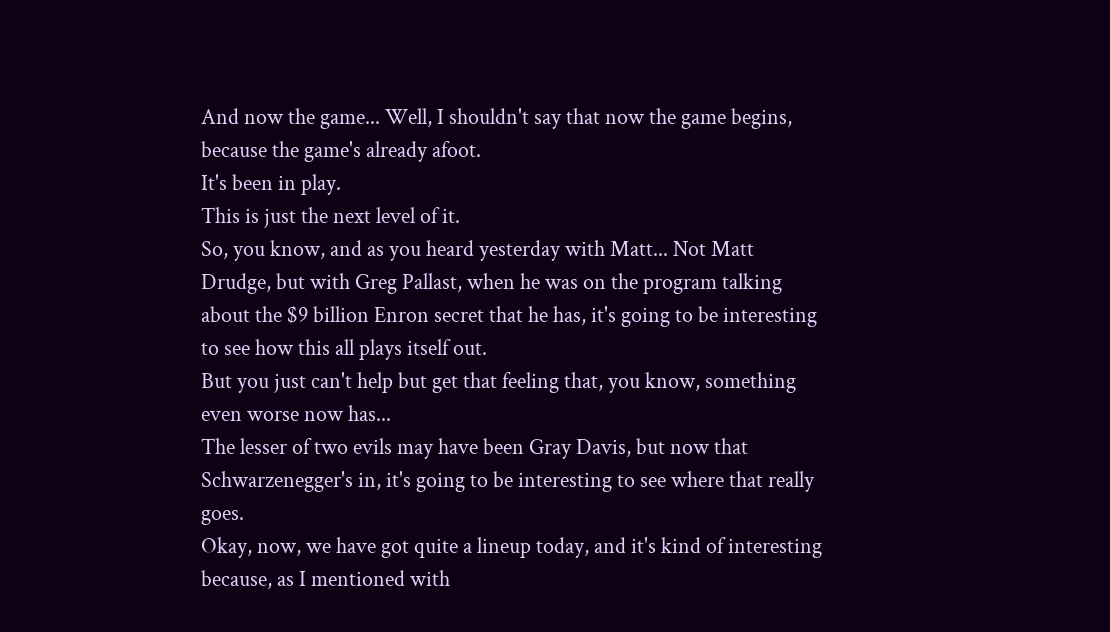And now the game... Well, I shouldn't say that now the game begins, because the game's already afoot.
It's been in play.
This is just the next level of it.
So, you know, and as you heard yesterday with Matt... Not Matt Drudge, but with Greg Pallast, when he was on the program talking about the $9 billion Enron secret that he has, it's going to be interesting to see how this all plays itself out.
But you just can't help but get that feeling that, you know, something even worse now has...
The lesser of two evils may have been Gray Davis, but now that Schwarzenegger's in, it's going to be interesting to see where that really goes.
Okay, now, we have got quite a lineup today, and it's kind of interesting because, as I mentioned with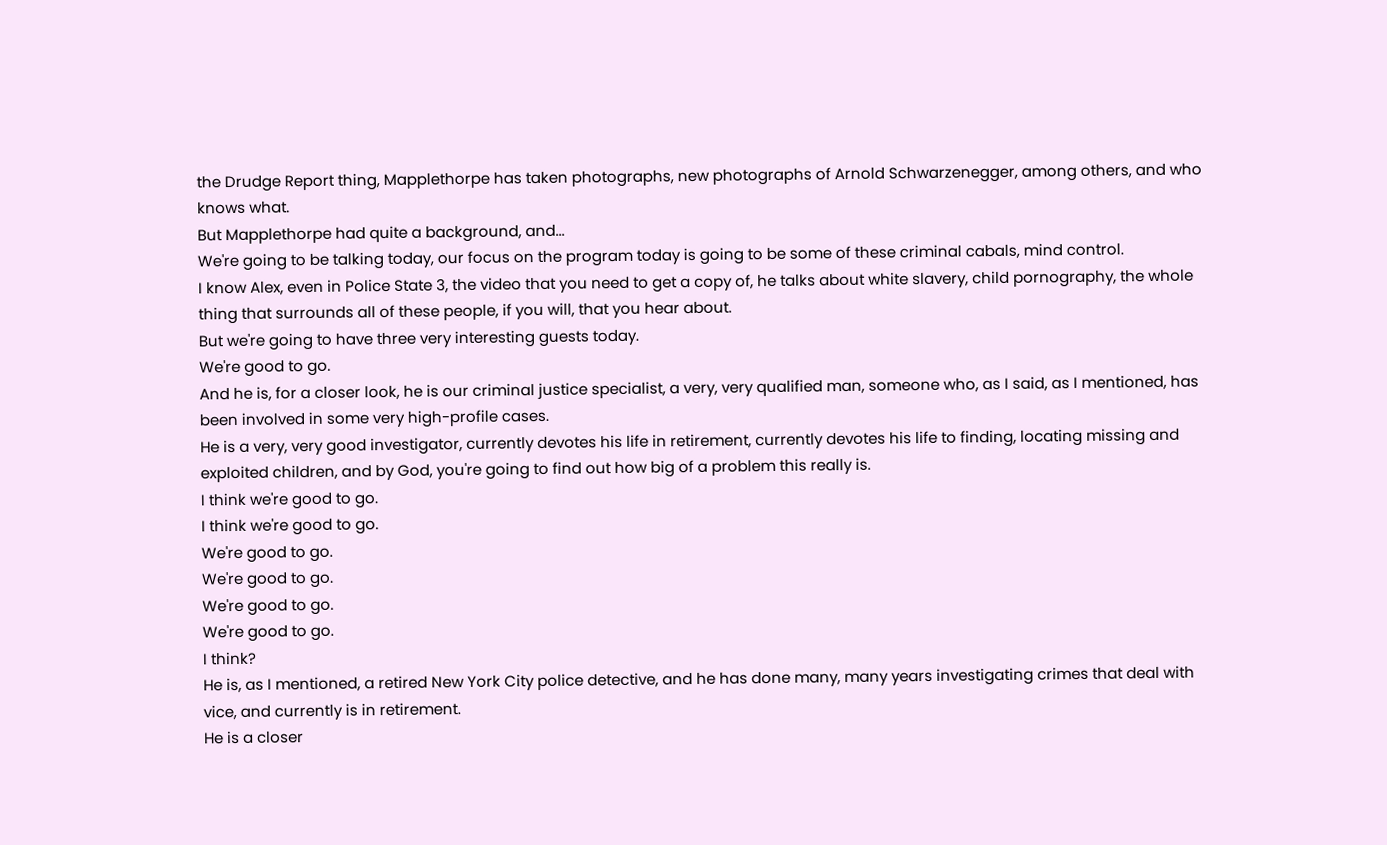the Drudge Report thing, Mapplethorpe has taken photographs, new photographs of Arnold Schwarzenegger, among others, and who knows what.
But Mapplethorpe had quite a background, and...
We're going to be talking today, our focus on the program today is going to be some of these criminal cabals, mind control.
I know Alex, even in Police State 3, the video that you need to get a copy of, he talks about white slavery, child pornography, the whole thing that surrounds all of these people, if you will, that you hear about.
But we're going to have three very interesting guests today.
We're good to go.
And he is, for a closer look, he is our criminal justice specialist, a very, very qualified man, someone who, as I said, as I mentioned, has been involved in some very high-profile cases.
He is a very, very good investigator, currently devotes his life in retirement, currently devotes his life to finding, locating missing and exploited children, and by God, you're going to find out how big of a problem this really is.
I think we're good to go.
I think we're good to go.
We're good to go.
We're good to go.
We're good to go.
We're good to go.
I think?
He is, as I mentioned, a retired New York City police detective, and he has done many, many years investigating crimes that deal with vice, and currently is in retirement.
He is a closer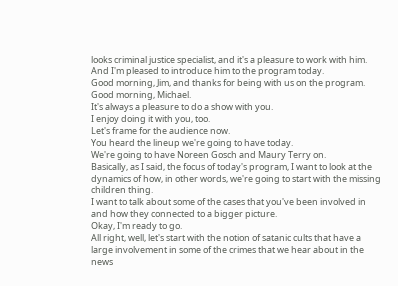looks criminal justice specialist, and it's a pleasure to work with him.
And I'm pleased to introduce him to the program today.
Good morning, Jim, and thanks for being with us on the program.
Good morning, Michael.
It's always a pleasure to do a show with you.
I enjoy doing it with you, too.
Let's frame for the audience now.
You heard the lineup we're going to have today.
We're going to have Noreen Gosch and Maury Terry on.
Basically, as I said, the focus of today's program, I want to look at the dynamics of how, in other words, we're going to start with the missing children thing.
I want to talk about some of the cases that you've been involved in and how they connected to a bigger picture.
Okay, I'm ready to go.
All right, well, let's start with the notion of satanic cults that have a large involvement in some of the crimes that we hear about in the news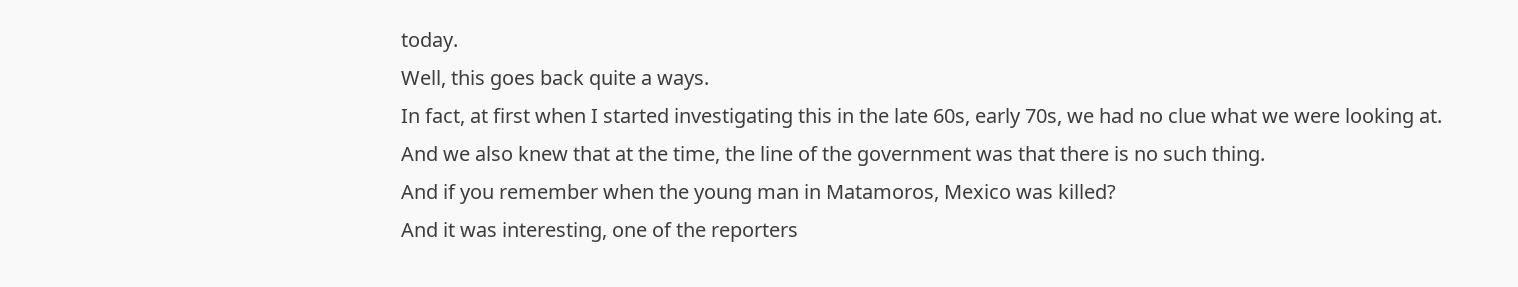today.
Well, this goes back quite a ways.
In fact, at first when I started investigating this in the late 60s, early 70s, we had no clue what we were looking at.
And we also knew that at the time, the line of the government was that there is no such thing.
And if you remember when the young man in Matamoros, Mexico was killed?
And it was interesting, one of the reporters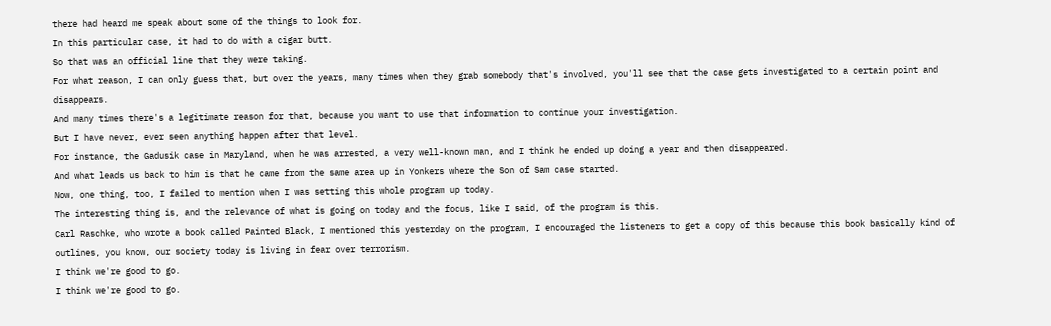there had heard me speak about some of the things to look for.
In this particular case, it had to do with a cigar butt.
So that was an official line that they were taking.
For what reason, I can only guess that, but over the years, many times when they grab somebody that's involved, you'll see that the case gets investigated to a certain point and disappears.
And many times there's a legitimate reason for that, because you want to use that information to continue your investigation.
But I have never, ever seen anything happen after that level.
For instance, the Gadusik case in Maryland, when he was arrested, a very well-known man, and I think he ended up doing a year and then disappeared.
And what leads us back to him is that he came from the same area up in Yonkers where the Son of Sam case started.
Now, one thing, too, I failed to mention when I was setting this whole program up today.
The interesting thing is, and the relevance of what is going on today and the focus, like I said, of the program is this.
Carl Raschke, who wrote a book called Painted Black, I mentioned this yesterday on the program, I encouraged the listeners to get a copy of this because this book basically kind of outlines, you know, our society today is living in fear over terrorism.
I think we're good to go.
I think we're good to go.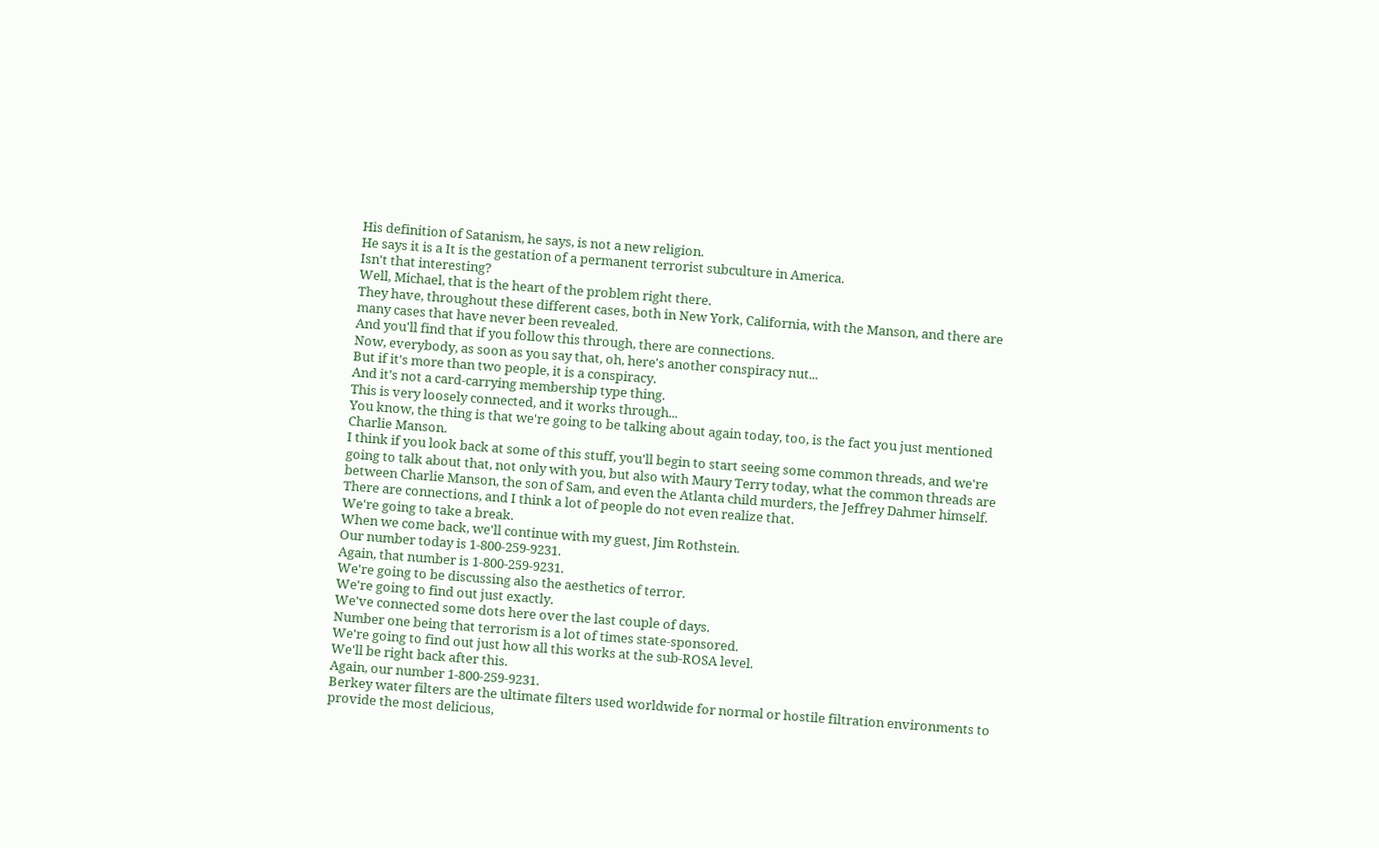His definition of Satanism, he says, is not a new religion.
He says it is a It is the gestation of a permanent terrorist subculture in America.
Isn't that interesting?
Well, Michael, that is the heart of the problem right there.
They have, throughout these different cases, both in New York, California, with the Manson, and there are many cases that have never been revealed.
And you'll find that if you follow this through, there are connections.
Now, everybody, as soon as you say that, oh, here's another conspiracy nut...
But if it's more than two people, it is a conspiracy.
And it's not a card-carrying membership type thing.
This is very loosely connected, and it works through...
You know, the thing is that we're going to be talking about again today, too, is the fact you just mentioned Charlie Manson.
I think if you look back at some of this stuff, you'll begin to start seeing some common threads, and we're going to talk about that, not only with you, but also with Maury Terry today, what the common threads are between Charlie Manson, the son of Sam, and even the Atlanta child murders, the Jeffrey Dahmer himself.
There are connections, and I think a lot of people do not even realize that.
We're going to take a break.
When we come back, we'll continue with my guest, Jim Rothstein.
Our number today is 1-800-259-9231.
Again, that number is 1-800-259-9231.
We're going to be discussing also the aesthetics of terror.
We're going to find out just exactly.
We've connected some dots here over the last couple of days.
Number one being that terrorism is a lot of times state-sponsored.
We're going to find out just how all this works at the sub-ROSA level.
We'll be right back after this.
Again, our number 1-800-259-9231.
Berkey water filters are the ultimate filters used worldwide for normal or hostile filtration environments to provide the most delicious,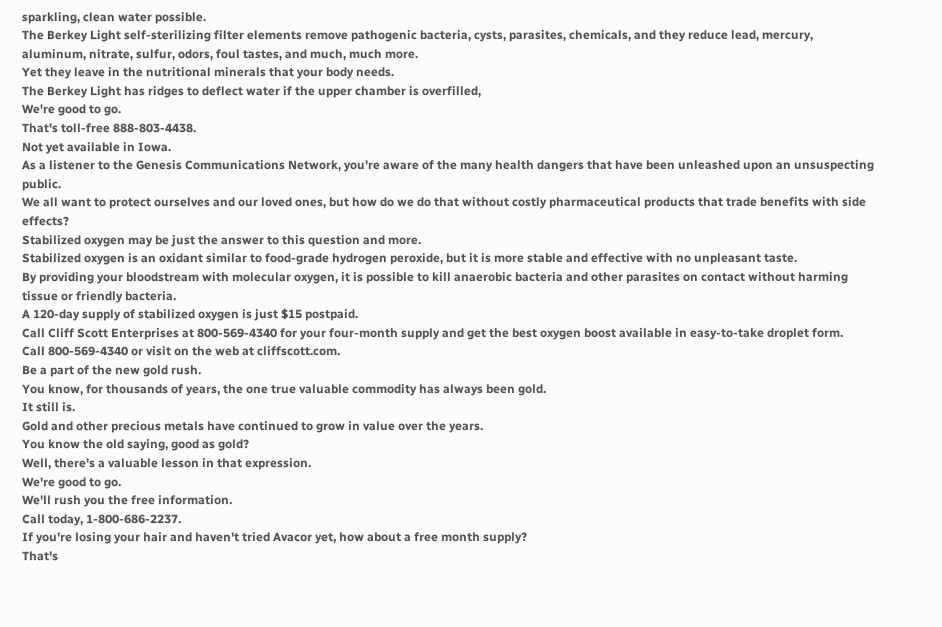sparkling, clean water possible.
The Berkey Light self-sterilizing filter elements remove pathogenic bacteria, cysts, parasites, chemicals, and they reduce lead, mercury, aluminum, nitrate, sulfur, odors, foul tastes, and much, much more.
Yet they leave in the nutritional minerals that your body needs.
The Berkey Light has ridges to deflect water if the upper chamber is overfilled,
We're good to go.
That's toll-free 888-803-4438.
Not yet available in Iowa.
As a listener to the Genesis Communications Network, you're aware of the many health dangers that have been unleashed upon an unsuspecting public.
We all want to protect ourselves and our loved ones, but how do we do that without costly pharmaceutical products that trade benefits with side effects?
Stabilized oxygen may be just the answer to this question and more.
Stabilized oxygen is an oxidant similar to food-grade hydrogen peroxide, but it is more stable and effective with no unpleasant taste.
By providing your bloodstream with molecular oxygen, it is possible to kill anaerobic bacteria and other parasites on contact without harming tissue or friendly bacteria.
A 120-day supply of stabilized oxygen is just $15 postpaid.
Call Cliff Scott Enterprises at 800-569-4340 for your four-month supply and get the best oxygen boost available in easy-to-take droplet form.
Call 800-569-4340 or visit on the web at cliffscott.com.
Be a part of the new gold rush.
You know, for thousands of years, the one true valuable commodity has always been gold.
It still is.
Gold and other precious metals have continued to grow in value over the years.
You know the old saying, good as gold?
Well, there's a valuable lesson in that expression.
We're good to go.
We'll rush you the free information.
Call today, 1-800-686-2237.
If you're losing your hair and haven't tried Avacor yet, how about a free month supply?
That's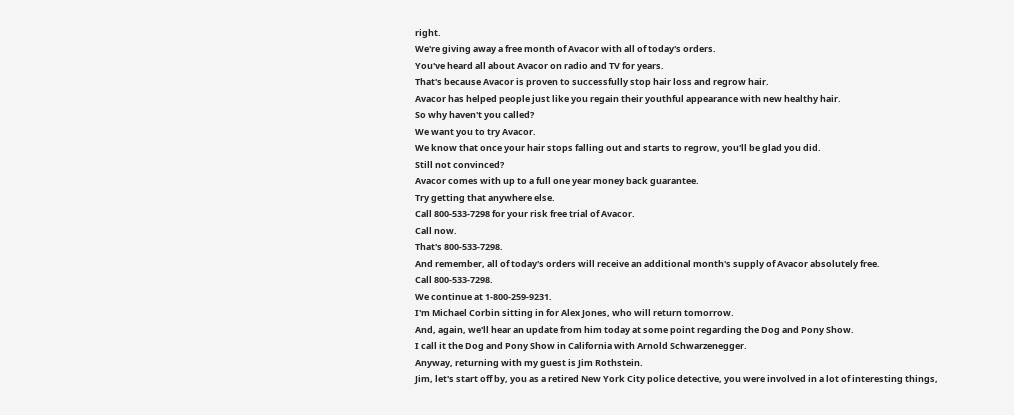right.
We're giving away a free month of Avacor with all of today's orders.
You've heard all about Avacor on radio and TV for years.
That's because Avacor is proven to successfully stop hair loss and regrow hair.
Avacor has helped people just like you regain their youthful appearance with new healthy hair.
So why haven't you called?
We want you to try Avacor.
We know that once your hair stops falling out and starts to regrow, you'll be glad you did.
Still not convinced?
Avacor comes with up to a full one year money back guarantee.
Try getting that anywhere else.
Call 800-533-7298 for your risk free trial of Avacor.
Call now.
That's 800-533-7298.
And remember, all of today's orders will receive an additional month's supply of Avacor absolutely free.
Call 800-533-7298.
We continue at 1-800-259-9231.
I'm Michael Corbin sitting in for Alex Jones, who will return tomorrow.
And, again, we'll hear an update from him today at some point regarding the Dog and Pony Show.
I call it the Dog and Pony Show in California with Arnold Schwarzenegger.
Anyway, returning with my guest is Jim Rothstein.
Jim, let's start off by, you as a retired New York City police detective, you were involved in a lot of interesting things,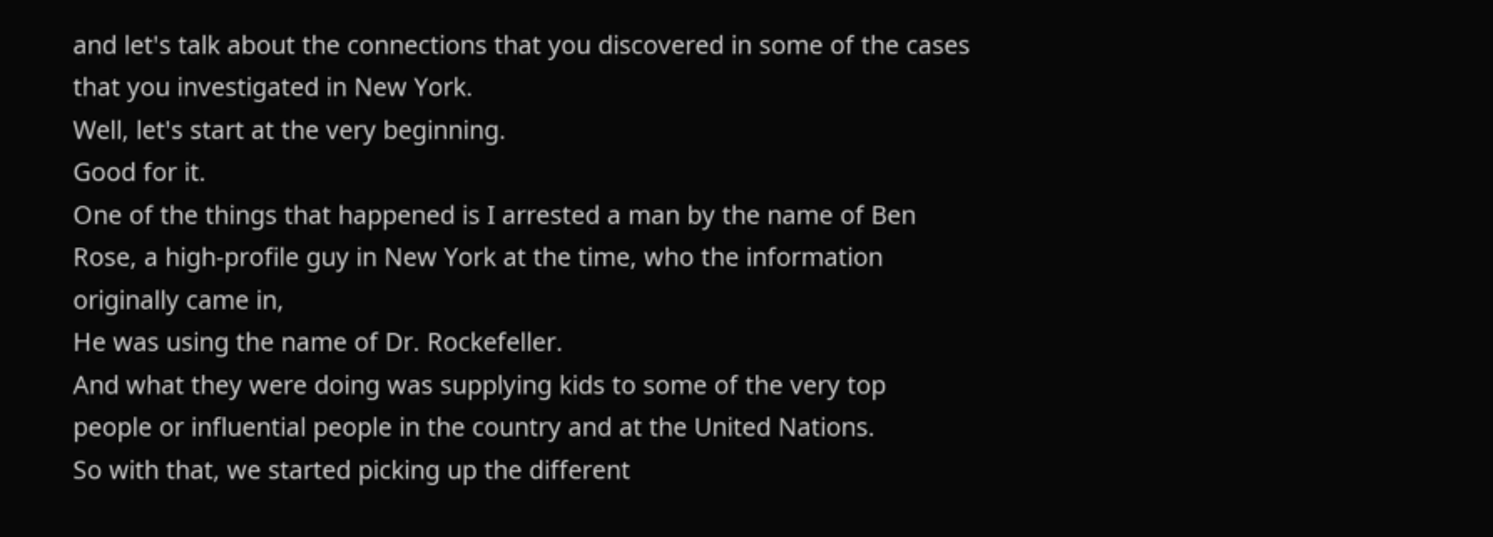and let's talk about the connections that you discovered in some of the cases that you investigated in New York.
Well, let's start at the very beginning.
Good for it.
One of the things that happened is I arrested a man by the name of Ben Rose, a high-profile guy in New York at the time, who the information originally came in,
He was using the name of Dr. Rockefeller.
And what they were doing was supplying kids to some of the very top people or influential people in the country and at the United Nations.
So with that, we started picking up the different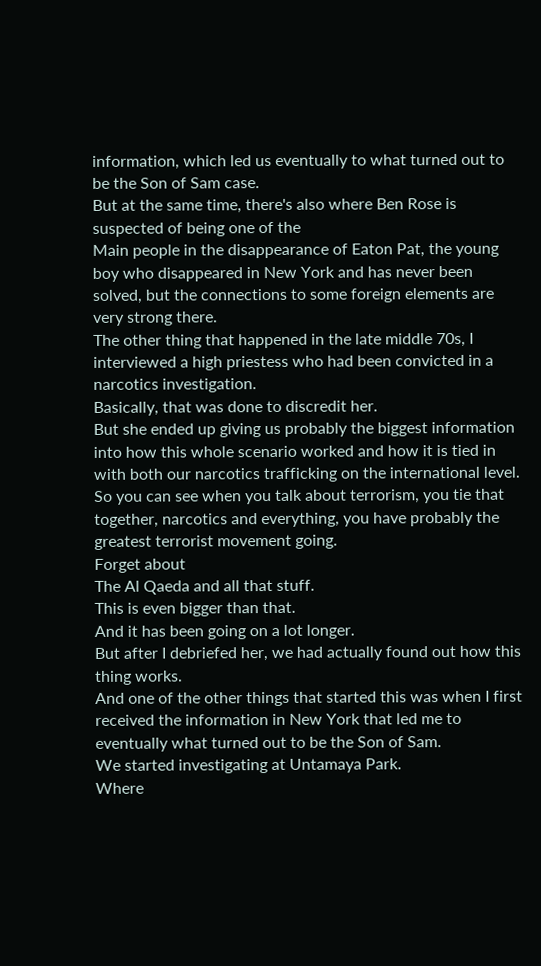information, which led us eventually to what turned out to be the Son of Sam case.
But at the same time, there's also where Ben Rose is suspected of being one of the
Main people in the disappearance of Eaton Pat, the young boy who disappeared in New York and has never been solved, but the connections to some foreign elements are very strong there.
The other thing that happened in the late middle 70s, I interviewed a high priestess who had been convicted in a narcotics investigation.
Basically, that was done to discredit her.
But she ended up giving us probably the biggest information into how this whole scenario worked and how it is tied in with both our narcotics trafficking on the international level.
So you can see when you talk about terrorism, you tie that together, narcotics and everything, you have probably the greatest terrorist movement going.
Forget about
The Al Qaeda and all that stuff.
This is even bigger than that.
And it has been going on a lot longer.
But after I debriefed her, we had actually found out how this thing works.
And one of the other things that started this was when I first received the information in New York that led me to eventually what turned out to be the Son of Sam.
We started investigating at Untamaya Park.
Where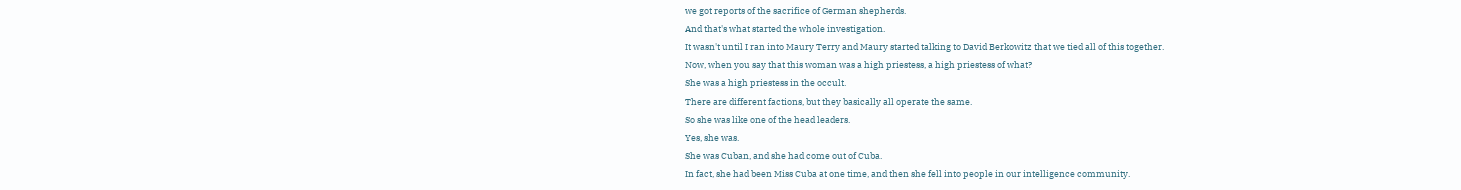we got reports of the sacrifice of German shepherds.
And that's what started the whole investigation.
It wasn't until I ran into Maury Terry and Maury started talking to David Berkowitz that we tied all of this together.
Now, when you say that this woman was a high priestess, a high priestess of what?
She was a high priestess in the occult.
There are different factions, but they basically all operate the same.
So she was like one of the head leaders.
Yes, she was.
She was Cuban, and she had come out of Cuba.
In fact, she had been Miss Cuba at one time, and then she fell into people in our intelligence community.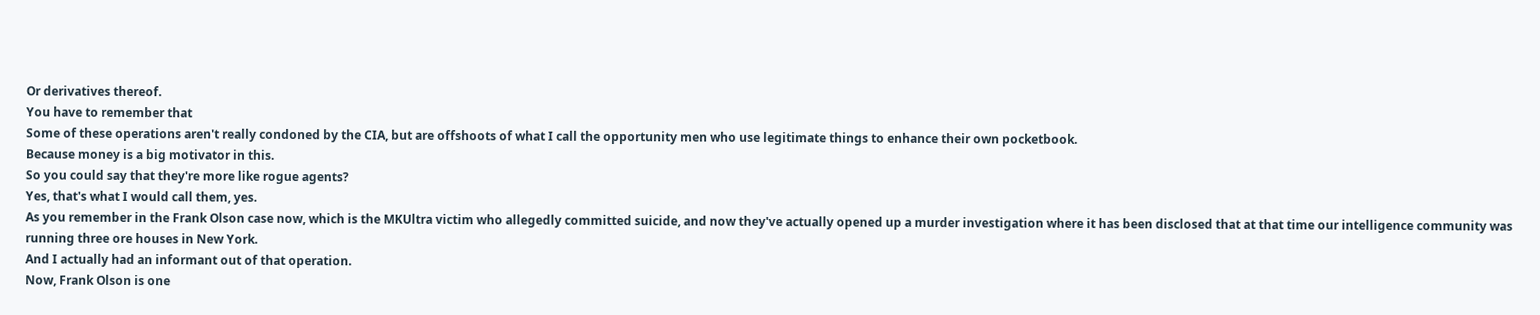Or derivatives thereof.
You have to remember that
Some of these operations aren't really condoned by the CIA, but are offshoots of what I call the opportunity men who use legitimate things to enhance their own pocketbook.
Because money is a big motivator in this.
So you could say that they're more like rogue agents?
Yes, that's what I would call them, yes.
As you remember in the Frank Olson case now, which is the MKUltra victim who allegedly committed suicide, and now they've actually opened up a murder investigation where it has been disclosed that at that time our intelligence community was running three ore houses in New York.
And I actually had an informant out of that operation.
Now, Frank Olson is one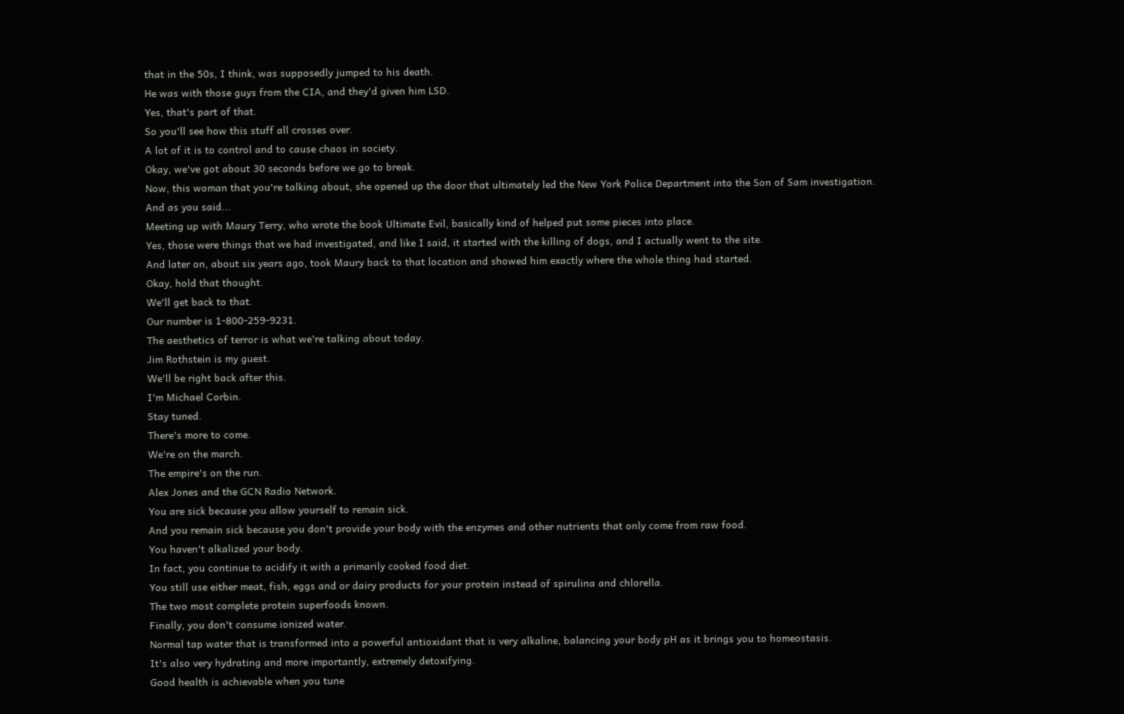that in the 50s, I think, was supposedly jumped to his death.
He was with those guys from the CIA, and they'd given him LSD.
Yes, that's part of that.
So you'll see how this stuff all crosses over.
A lot of it is to control and to cause chaos in society.
Okay, we've got about 30 seconds before we go to break.
Now, this woman that you're talking about, she opened up the door that ultimately led the New York Police Department into the Son of Sam investigation.
And as you said...
Meeting up with Maury Terry, who wrote the book Ultimate Evil, basically kind of helped put some pieces into place.
Yes, those were things that we had investigated, and like I said, it started with the killing of dogs, and I actually went to the site.
And later on, about six years ago, took Maury back to that location and showed him exactly where the whole thing had started.
Okay, hold that thought.
We'll get back to that.
Our number is 1-800-259-9231.
The aesthetics of terror is what we're talking about today.
Jim Rothstein is my guest.
We'll be right back after this.
I'm Michael Corbin.
Stay tuned.
There's more to come.
We're on the march.
The empire's on the run.
Alex Jones and the GCN Radio Network.
You are sick because you allow yourself to remain sick.
And you remain sick because you don't provide your body with the enzymes and other nutrients that only come from raw food.
You haven't alkalized your body.
In fact, you continue to acidify it with a primarily cooked food diet.
You still use either meat, fish, eggs and or dairy products for your protein instead of spirulina and chlorella.
The two most complete protein superfoods known.
Finally, you don't consume ionized water.
Normal tap water that is transformed into a powerful antioxidant that is very alkaline, balancing your body pH as it brings you to homeostasis.
It's also very hydrating and more importantly, extremely detoxifying.
Good health is achievable when you tune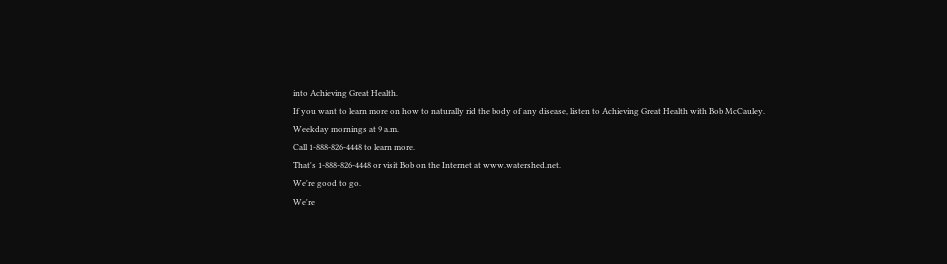into Achieving Great Health.
If you want to learn more on how to naturally rid the body of any disease, listen to Achieving Great Health with Bob McCauley.
Weekday mornings at 9 a.m.
Call 1-888-826-4448 to learn more.
That's 1-888-826-4448 or visit Bob on the Internet at www.watershed.net.
We're good to go.
We're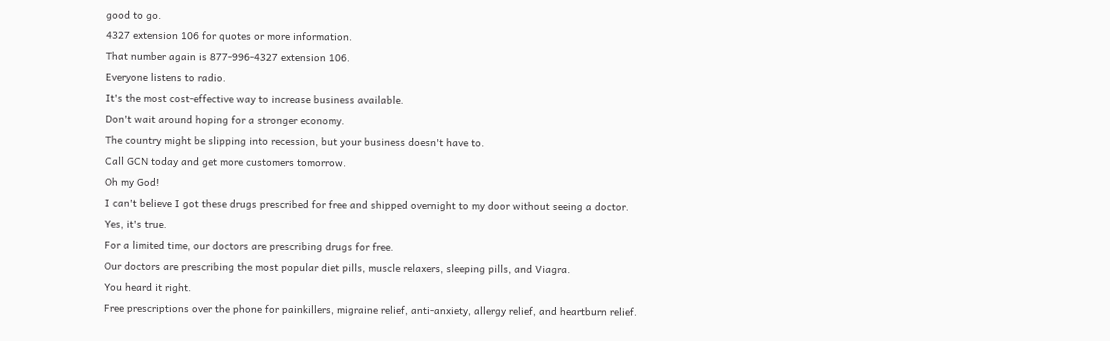good to go.
4327 extension 106 for quotes or more information.
That number again is 877-996-4327 extension 106.
Everyone listens to radio.
It's the most cost-effective way to increase business available.
Don't wait around hoping for a stronger economy.
The country might be slipping into recession, but your business doesn't have to.
Call GCN today and get more customers tomorrow.
Oh my God!
I can't believe I got these drugs prescribed for free and shipped overnight to my door without seeing a doctor.
Yes, it's true.
For a limited time, our doctors are prescribing drugs for free.
Our doctors are prescribing the most popular diet pills, muscle relaxers, sleeping pills, and Viagra.
You heard it right.
Free prescriptions over the phone for painkillers, migraine relief, anti-anxiety, allergy relief, and heartburn relief.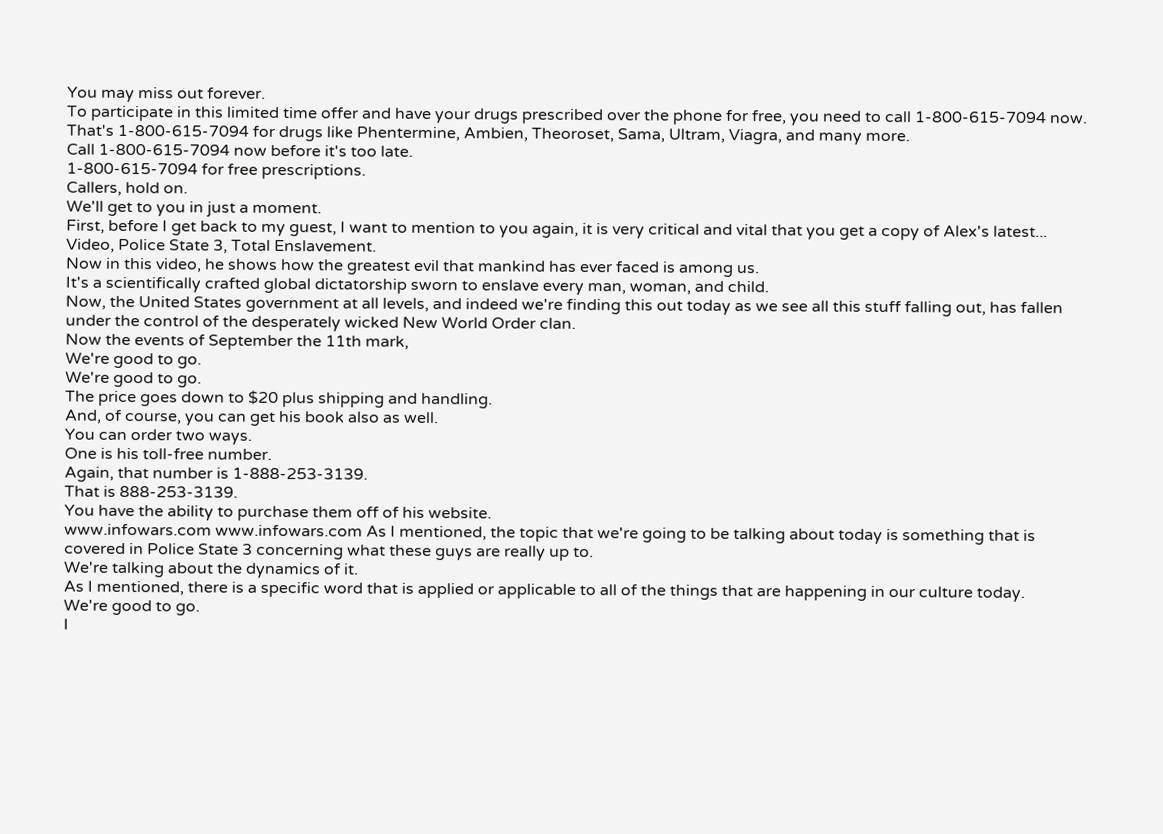You may miss out forever.
To participate in this limited time offer and have your drugs prescribed over the phone for free, you need to call 1-800-615-7094 now.
That's 1-800-615-7094 for drugs like Phentermine, Ambien, Theoroset, Sama, Ultram, Viagra, and many more.
Call 1-800-615-7094 now before it's too late.
1-800-615-7094 for free prescriptions.
Callers, hold on.
We'll get to you in just a moment.
First, before I get back to my guest, I want to mention to you again, it is very critical and vital that you get a copy of Alex's latest...
Video, Police State 3, Total Enslavement.
Now in this video, he shows how the greatest evil that mankind has ever faced is among us.
It's a scientifically crafted global dictatorship sworn to enslave every man, woman, and child.
Now, the United States government at all levels, and indeed we're finding this out today as we see all this stuff falling out, has fallen under the control of the desperately wicked New World Order clan.
Now the events of September the 11th mark,
We're good to go.
We're good to go.
The price goes down to $20 plus shipping and handling.
And, of course, you can get his book also as well.
You can order two ways.
One is his toll-free number.
Again, that number is 1-888-253-3139.
That is 888-253-3139.
You have the ability to purchase them off of his website.
www.infowars.com www.infowars.com As I mentioned, the topic that we're going to be talking about today is something that is covered in Police State 3 concerning what these guys are really up to.
We're talking about the dynamics of it.
As I mentioned, there is a specific word that is applied or applicable to all of the things that are happening in our culture today.
We're good to go.
I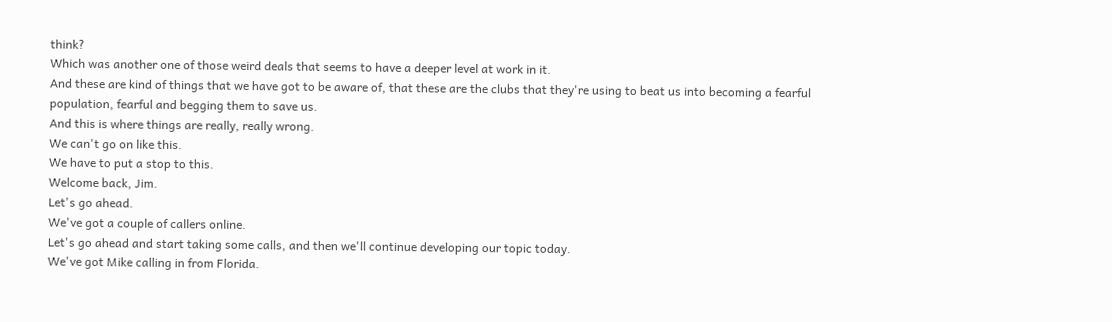think?
Which was another one of those weird deals that seems to have a deeper level at work in it.
And these are kind of things that we have got to be aware of, that these are the clubs that they're using to beat us into becoming a fearful population, fearful and begging them to save us.
And this is where things are really, really wrong.
We can't go on like this.
We have to put a stop to this.
Welcome back, Jim.
Let's go ahead.
We've got a couple of callers online.
Let's go ahead and start taking some calls, and then we'll continue developing our topic today.
We've got Mike calling in from Florida.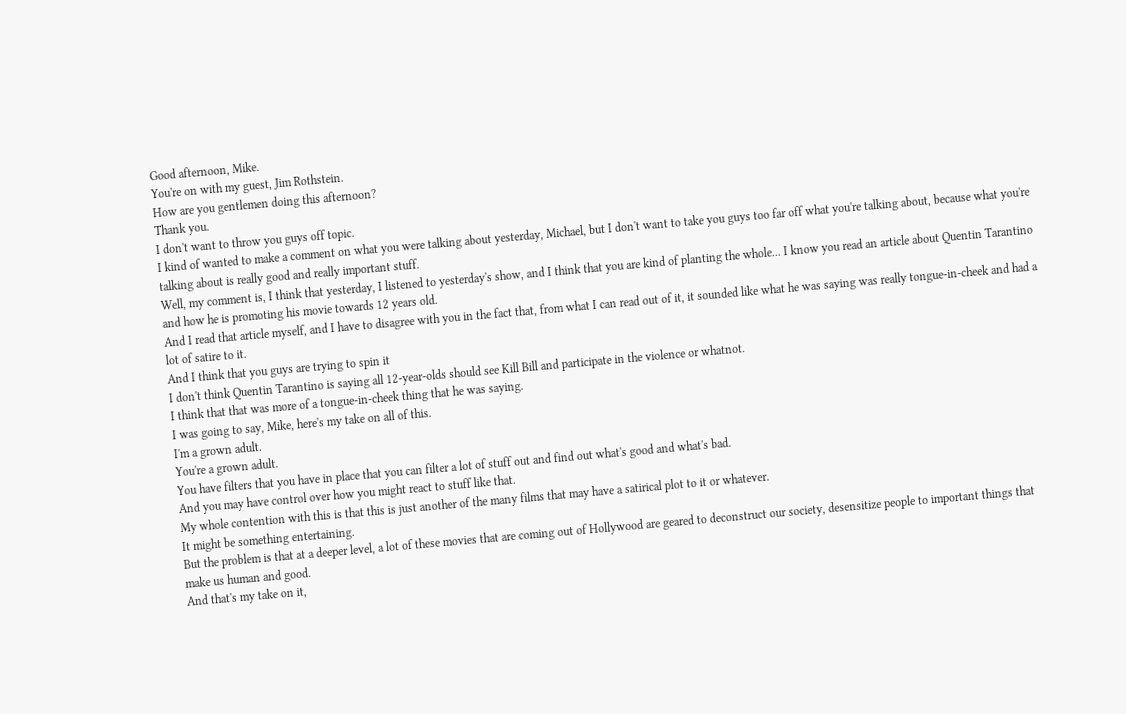Good afternoon, Mike.
You're on with my guest, Jim Rothstein.
How are you gentlemen doing this afternoon?
Thank you.
I don't want to throw you guys off topic.
I kind of wanted to make a comment on what you were talking about yesterday, Michael, but I don't want to take you guys too far off what you're talking about, because what you're talking about is really good and really important stuff.
Well, my comment is, I think that yesterday, I listened to yesterday's show, and I think that you are kind of planting the whole... I know you read an article about Quentin Tarantino and how he is promoting his movie towards 12 years old.
And I read that article myself, and I have to disagree with you in the fact that, from what I can read out of it, it sounded like what he was saying was really tongue-in-cheek and had a lot of satire to it.
And I think that you guys are trying to spin it
I don't think Quentin Tarantino is saying all 12-year-olds should see Kill Bill and participate in the violence or whatnot.
I think that that was more of a tongue-in-cheek thing that he was saying.
I was going to say, Mike, here's my take on all of this.
I'm a grown adult.
You're a grown adult.
You have filters that you have in place that you can filter a lot of stuff out and find out what's good and what's bad.
And you may have control over how you might react to stuff like that.
My whole contention with this is that this is just another of the many films that may have a satirical plot to it or whatever.
It might be something entertaining.
But the problem is that at a deeper level, a lot of these movies that are coming out of Hollywood are geared to deconstruct our society, desensitize people to important things that make us human and good.
And that's my take on it,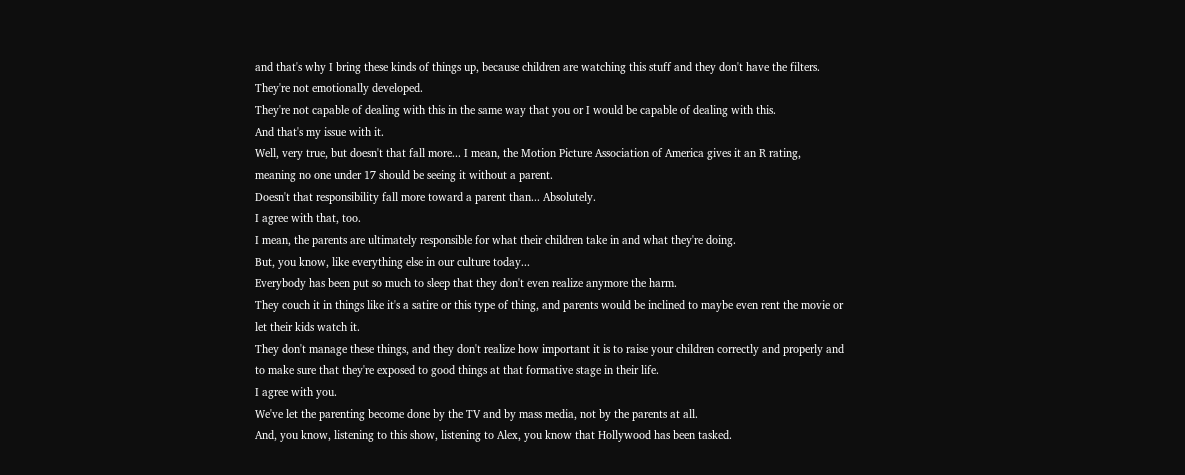and that's why I bring these kinds of things up, because children are watching this stuff and they don't have the filters.
They're not emotionally developed.
They're not capable of dealing with this in the same way that you or I would be capable of dealing with this.
And that's my issue with it.
Well, very true, but doesn't that fall more... I mean, the Motion Picture Association of America gives it an R rating, meaning no one under 17 should be seeing it without a parent.
Doesn't that responsibility fall more toward a parent than... Absolutely.
I agree with that, too.
I mean, the parents are ultimately responsible for what their children take in and what they're doing.
But, you know, like everything else in our culture today...
Everybody has been put so much to sleep that they don't even realize anymore the harm.
They couch it in things like it's a satire or this type of thing, and parents would be inclined to maybe even rent the movie or let their kids watch it.
They don't manage these things, and they don't realize how important it is to raise your children correctly and properly and to make sure that they're exposed to good things at that formative stage in their life.
I agree with you.
We've let the parenting become done by the TV and by mass media, not by the parents at all.
And, you know, listening to this show, listening to Alex, you know that Hollywood has been tasked.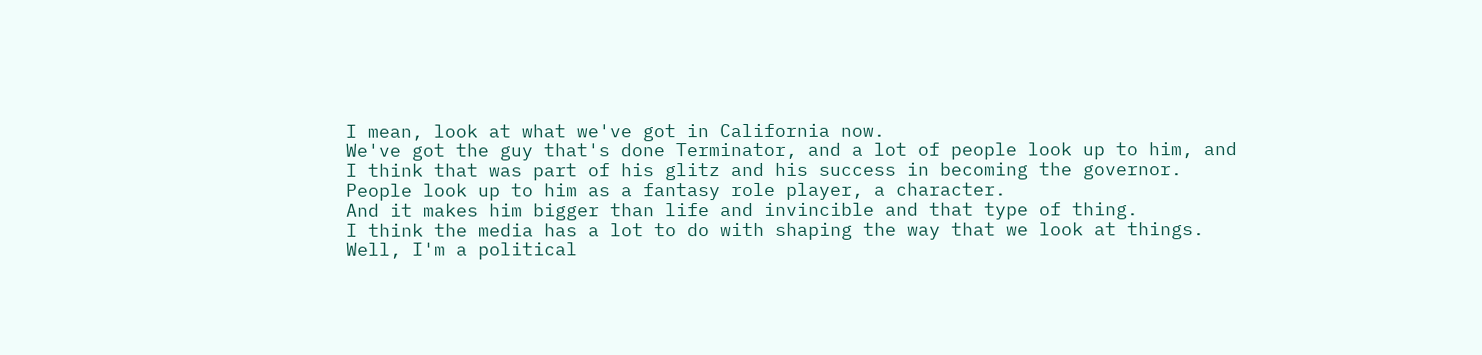I mean, look at what we've got in California now.
We've got the guy that's done Terminator, and a lot of people look up to him, and I think that was part of his glitz and his success in becoming the governor.
People look up to him as a fantasy role player, a character.
And it makes him bigger than life and invincible and that type of thing.
I think the media has a lot to do with shaping the way that we look at things.
Well, I'm a political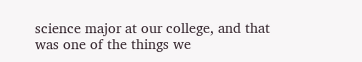science major at our college, and that was one of the things we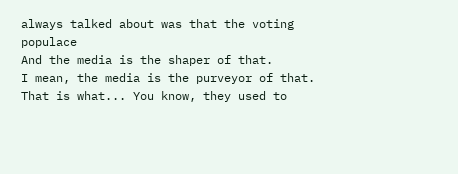always talked about was that the voting populace
And the media is the shaper of that.
I mean, the media is the purveyor of that.
That is what... You know, they used to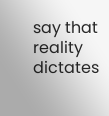say that reality dictates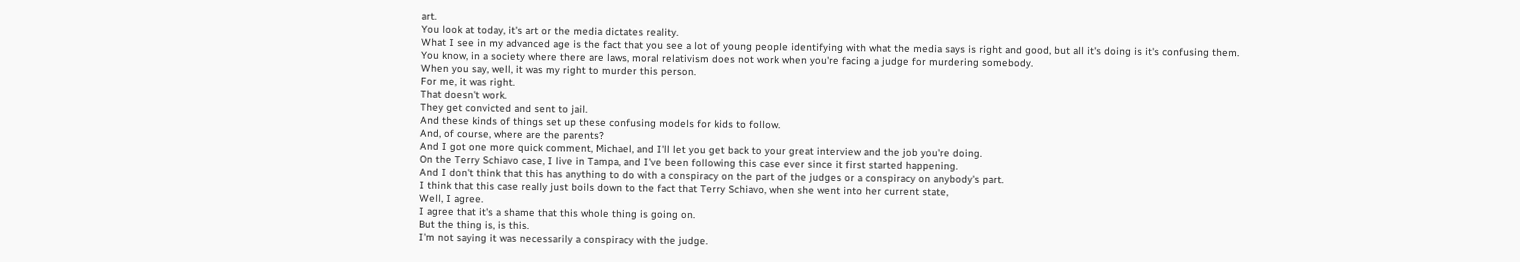art.
You look at today, it's art or the media dictates reality.
What I see in my advanced age is the fact that you see a lot of young people identifying with what the media says is right and good, but all it's doing is it's confusing them.
You know, in a society where there are laws, moral relativism does not work when you're facing a judge for murdering somebody.
When you say, well, it was my right to murder this person.
For me, it was right.
That doesn't work.
They get convicted and sent to jail.
And these kinds of things set up these confusing models for kids to follow.
And, of course, where are the parents?
And I got one more quick comment, Michael, and I'll let you get back to your great interview and the job you're doing.
On the Terry Schiavo case, I live in Tampa, and I've been following this case ever since it first started happening.
And I don't think that this has anything to do with a conspiracy on the part of the judges or a conspiracy on anybody's part.
I think that this case really just boils down to the fact that Terry Schiavo, when she went into her current state,
Well, I agree.
I agree that it's a shame that this whole thing is going on.
But the thing is, is this.
I'm not saying it was necessarily a conspiracy with the judge.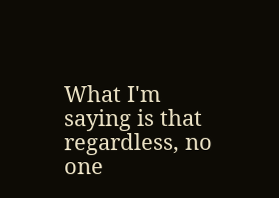What I'm saying is that regardless, no one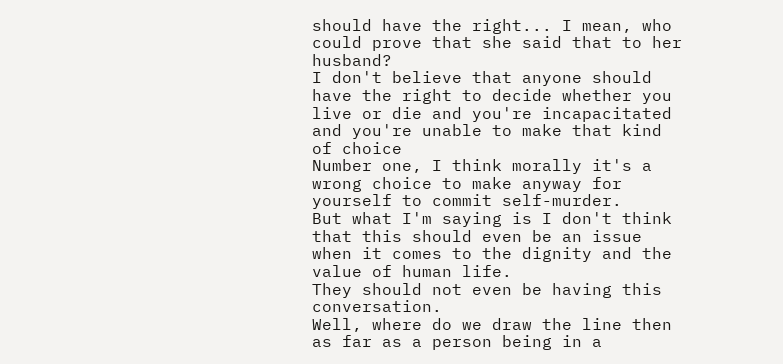should have the right... I mean, who could prove that she said that to her husband?
I don't believe that anyone should have the right to decide whether you live or die and you're incapacitated and you're unable to make that kind of choice
Number one, I think morally it's a wrong choice to make anyway for yourself to commit self-murder.
But what I'm saying is I don't think that this should even be an issue when it comes to the dignity and the value of human life.
They should not even be having this conversation.
Well, where do we draw the line then as far as a person being in a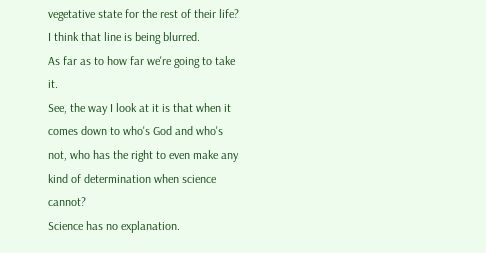vegetative state for the rest of their life?
I think that line is being blurred.
As far as to how far we're going to take it.
See, the way I look at it is that when it comes down to who's God and who's not, who has the right to even make any kind of determination when science cannot?
Science has no explanation.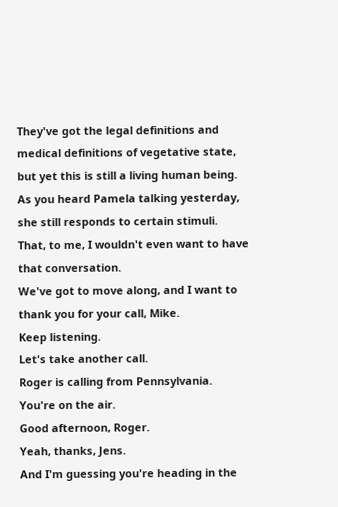They've got the legal definitions and medical definitions of vegetative state, but yet this is still a living human being.
As you heard Pamela talking yesterday, she still responds to certain stimuli.
That, to me, I wouldn't even want to have that conversation.
We've got to move along, and I want to thank you for your call, Mike.
Keep listening.
Let's take another call.
Roger is calling from Pennsylvania.
You're on the air.
Good afternoon, Roger.
Yeah, thanks, Jens.
And I'm guessing you're heading in the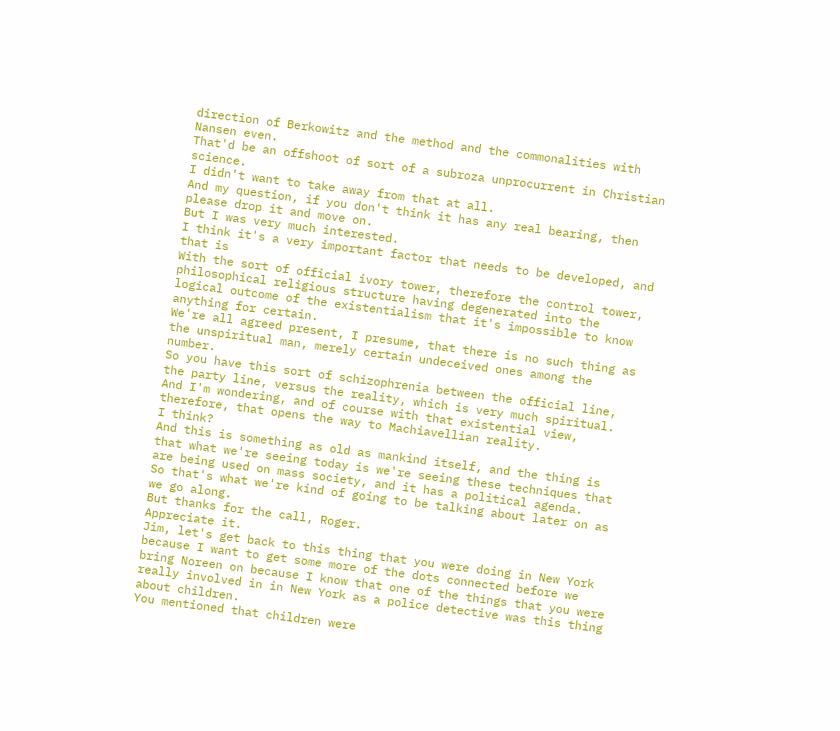direction of Berkowitz and the method and the commonalities with Nansen even.
That'd be an offshoot of sort of a subroza unprocurrent in Christian science.
I didn't want to take away from that at all.
And my question, if you don't think it has any real bearing, then please drop it and move on.
But I was very much interested.
I think it's a very important factor that needs to be developed, and that is
With the sort of official ivory tower, therefore the control tower, philosophical religious structure having degenerated into the logical outcome of the existentialism that it's impossible to know anything for certain.
We're all agreed present, I presume, that there is no such thing as the unspiritual man, merely certain undeceived ones among the number.
So you have this sort of schizophrenia between the official line, the party line, versus the reality, which is very much spiritual.
And I'm wondering, and of course with that existential view, therefore, that opens the way to Machiavellian reality.
I think?
And this is something as old as mankind itself, and the thing is that what we're seeing today is we're seeing these techniques that are being used on mass society, and it has a political agenda.
So that's what we're kind of going to be talking about later on as we go along.
But thanks for the call, Roger.
Appreciate it.
Jim, let's get back to this thing that you were doing in New York because I want to get some more of the dots connected before we bring Noreen on because I know that one of the things that you were really involved in in New York as a police detective was this thing about children.
You mentioned that children were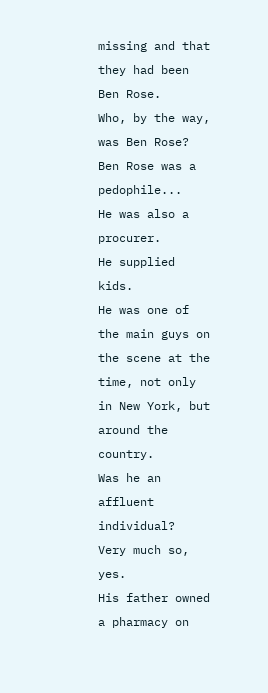missing and that they had been Ben Rose.
Who, by the way, was Ben Rose?
Ben Rose was a pedophile...
He was also a procurer.
He supplied kids.
He was one of the main guys on the scene at the time, not only in New York, but around the country.
Was he an affluent individual?
Very much so, yes.
His father owned a pharmacy on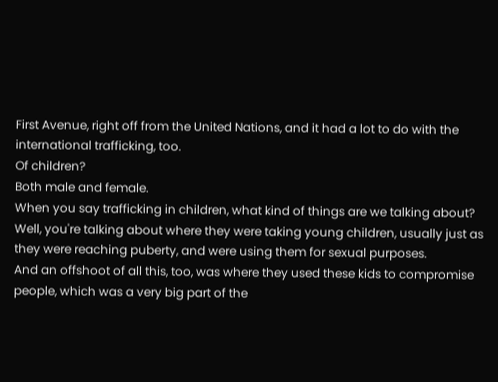First Avenue, right off from the United Nations, and it had a lot to do with the international trafficking, too.
Of children?
Both male and female.
When you say trafficking in children, what kind of things are we talking about?
Well, you're talking about where they were taking young children, usually just as they were reaching puberty, and were using them for sexual purposes.
And an offshoot of all this, too, was where they used these kids to compromise people, which was a very big part of the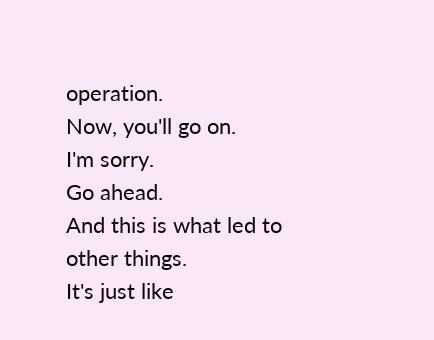operation.
Now, you'll go on.
I'm sorry.
Go ahead.
And this is what led to other things.
It's just like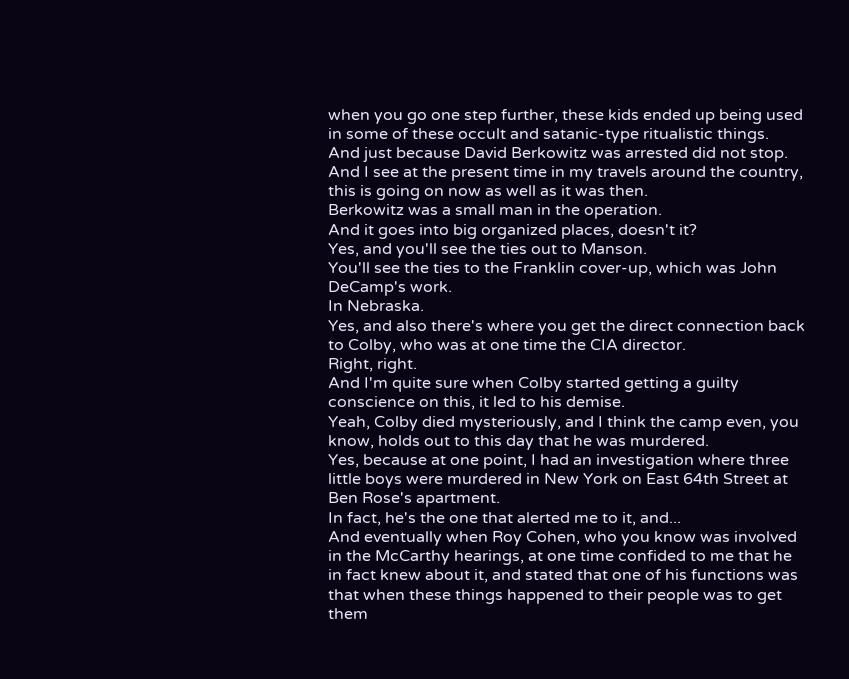when you go one step further, these kids ended up being used in some of these occult and satanic-type ritualistic things.
And just because David Berkowitz was arrested did not stop.
And I see at the present time in my travels around the country, this is going on now as well as it was then.
Berkowitz was a small man in the operation.
And it goes into big organized places, doesn't it?
Yes, and you'll see the ties out to Manson.
You'll see the ties to the Franklin cover-up, which was John DeCamp's work.
In Nebraska.
Yes, and also there's where you get the direct connection back to Colby, who was at one time the CIA director.
Right, right.
And I'm quite sure when Colby started getting a guilty conscience on this, it led to his demise.
Yeah, Colby died mysteriously, and I think the camp even, you know, holds out to this day that he was murdered.
Yes, because at one point, I had an investigation where three little boys were murdered in New York on East 64th Street at Ben Rose's apartment.
In fact, he's the one that alerted me to it, and...
And eventually when Roy Cohen, who you know was involved in the McCarthy hearings, at one time confided to me that he in fact knew about it, and stated that one of his functions was that when these things happened to their people was to get them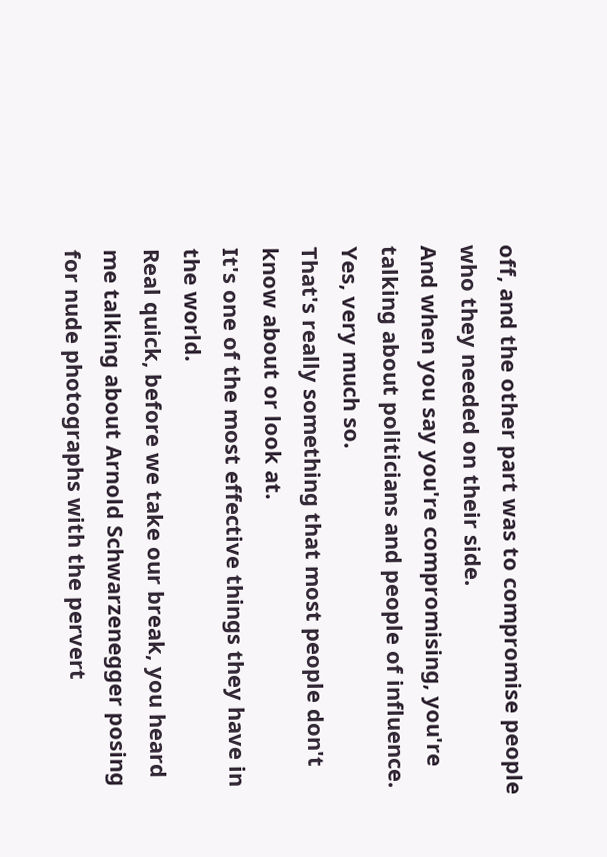off, and the other part was to compromise people who they needed on their side.
And when you say you're compromising, you're talking about politicians and people of influence.
Yes, very much so.
That's really something that most people don't know about or look at.
It's one of the most effective things they have in the world.
Real quick, before we take our break, you heard me talking about Arnold Schwarzenegger posing for nude photographs with the pervert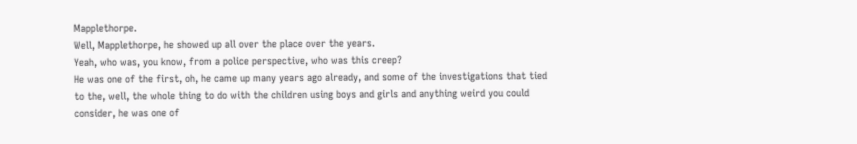Mapplethorpe.
Well, Mapplethorpe, he showed up all over the place over the years.
Yeah, who was, you know, from a police perspective, who was this creep?
He was one of the first, oh, he came up many years ago already, and some of the investigations that tied to the, well, the whole thing to do with the children using boys and girls and anything weird you could consider, he was one of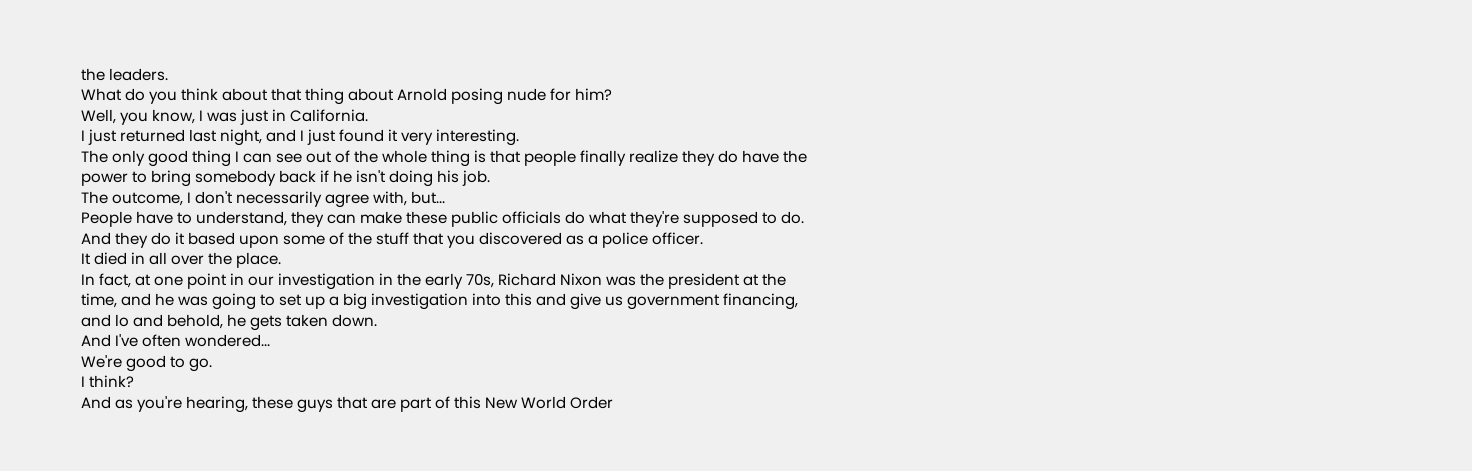the leaders.
What do you think about that thing about Arnold posing nude for him?
Well, you know, I was just in California.
I just returned last night, and I just found it very interesting.
The only good thing I can see out of the whole thing is that people finally realize they do have the power to bring somebody back if he isn't doing his job.
The outcome, I don't necessarily agree with, but...
People have to understand, they can make these public officials do what they're supposed to do.
And they do it based upon some of the stuff that you discovered as a police officer.
It died in all over the place.
In fact, at one point in our investigation in the early 70s, Richard Nixon was the president at the time, and he was going to set up a big investigation into this and give us government financing, and lo and behold, he gets taken down.
And I've often wondered...
We're good to go.
I think?
And as you're hearing, these guys that are part of this New World Order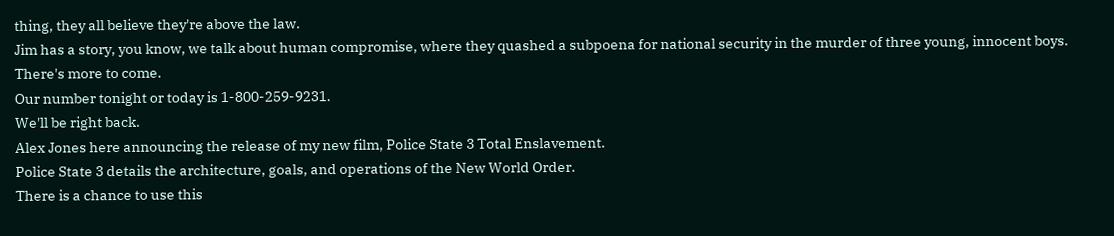thing, they all believe they're above the law.
Jim has a story, you know, we talk about human compromise, where they quashed a subpoena for national security in the murder of three young, innocent boys.
There's more to come.
Our number tonight or today is 1-800-259-9231.
We'll be right back.
Alex Jones here announcing the release of my new film, Police State 3 Total Enslavement.
Police State 3 details the architecture, goals, and operations of the New World Order.
There is a chance to use this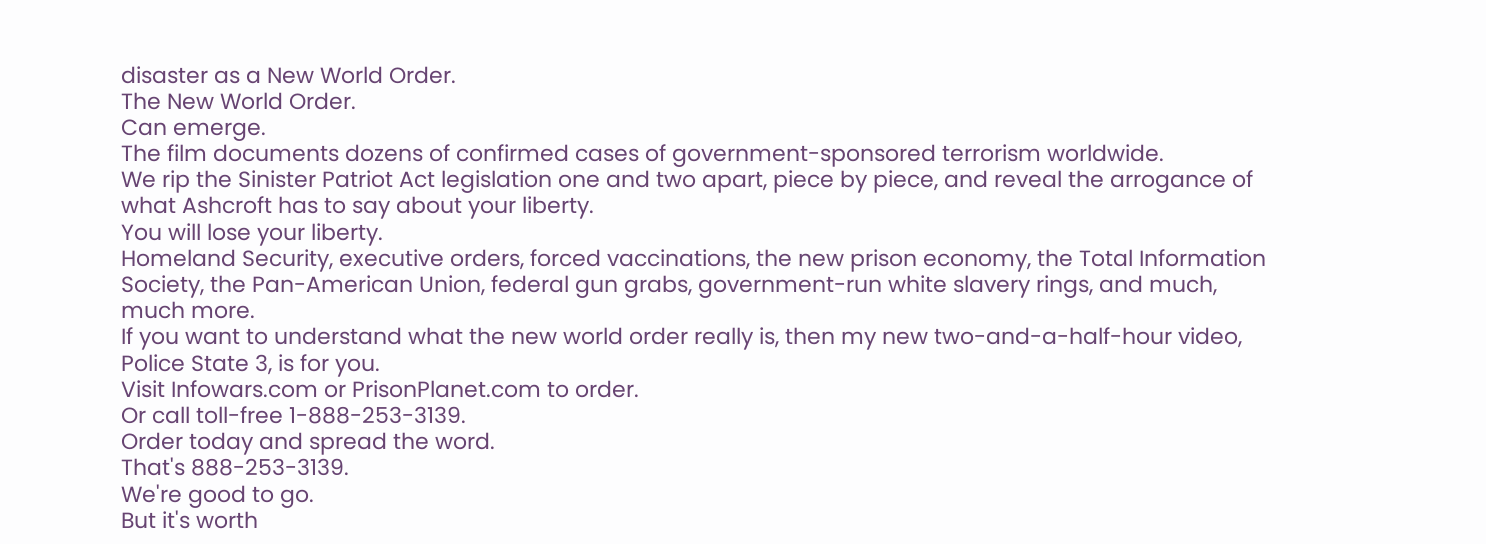disaster as a New World Order.
The New World Order.
Can emerge.
The film documents dozens of confirmed cases of government-sponsored terrorism worldwide.
We rip the Sinister Patriot Act legislation one and two apart, piece by piece, and reveal the arrogance of what Ashcroft has to say about your liberty.
You will lose your liberty.
Homeland Security, executive orders, forced vaccinations, the new prison economy, the Total Information Society, the Pan-American Union, federal gun grabs, government-run white slavery rings, and much, much more.
If you want to understand what the new world order really is, then my new two-and-a-half-hour video, Police State 3, is for you.
Visit Infowars.com or PrisonPlanet.com to order.
Or call toll-free 1-888-253-3139.
Order today and spread the word.
That's 888-253-3139.
We're good to go.
But it's worth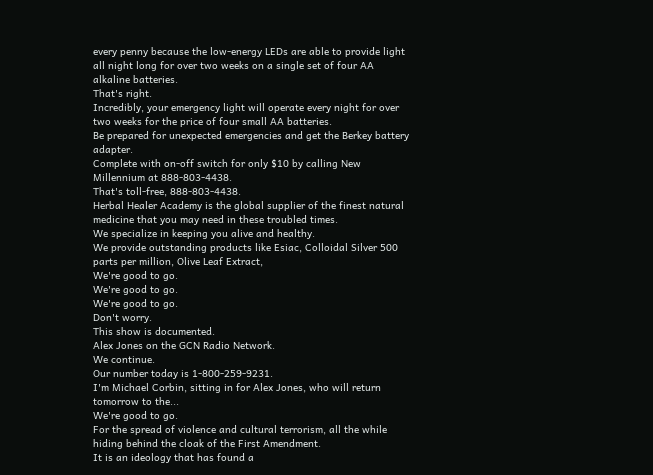every penny because the low-energy LEDs are able to provide light all night long for over two weeks on a single set of four AA alkaline batteries.
That's right.
Incredibly, your emergency light will operate every night for over two weeks for the price of four small AA batteries.
Be prepared for unexpected emergencies and get the Berkey battery adapter.
Complete with on-off switch for only $10 by calling New Millennium at 888-803-4438.
That's toll-free, 888-803-4438.
Herbal Healer Academy is the global supplier of the finest natural medicine that you may need in these troubled times.
We specialize in keeping you alive and healthy.
We provide outstanding products like Esiac, Colloidal Silver 500 parts per million, Olive Leaf Extract,
We're good to go.
We're good to go.
We're good to go.
Don't worry.
This show is documented.
Alex Jones on the GCN Radio Network.
We continue.
Our number today is 1-800-259-9231.
I'm Michael Corbin, sitting in for Alex Jones, who will return tomorrow to the...
We're good to go.
For the spread of violence and cultural terrorism, all the while hiding behind the cloak of the First Amendment.
It is an ideology that has found a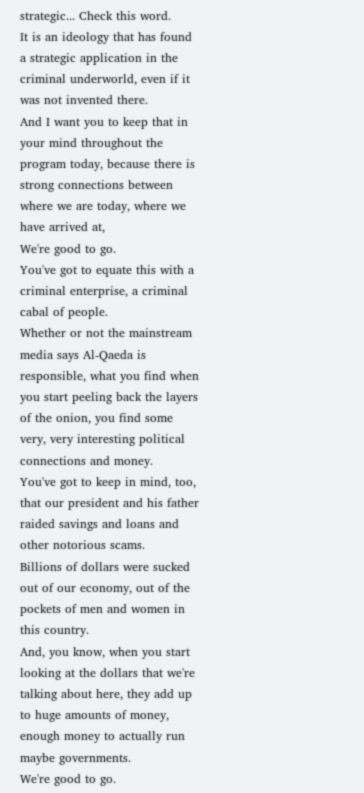strategic... Check this word.
It is an ideology that has found a strategic application in the criminal underworld, even if it was not invented there.
And I want you to keep that in your mind throughout the program today, because there is strong connections between where we are today, where we have arrived at,
We're good to go.
You've got to equate this with a criminal enterprise, a criminal cabal of people.
Whether or not the mainstream media says Al-Qaeda is responsible, what you find when you start peeling back the layers of the onion, you find some very, very interesting political connections and money.
You've got to keep in mind, too, that our president and his father raided savings and loans and other notorious scams.
Billions of dollars were sucked out of our economy, out of the pockets of men and women in this country.
And, you know, when you start looking at the dollars that we're talking about here, they add up to huge amounts of money, enough money to actually run maybe governments.
We're good to go.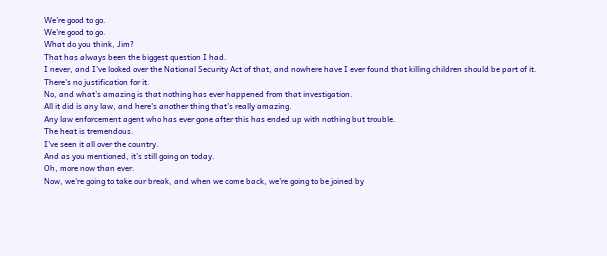We're good to go.
We're good to go.
What do you think, Jim?
That has always been the biggest question I had.
I never, and I've looked over the National Security Act of that, and nowhere have I ever found that killing children should be part of it.
There's no justification for it.
No, and what's amazing is that nothing has ever happened from that investigation.
All it did is any law, and here's another thing that's really amazing.
Any law enforcement agent who has ever gone after this has ended up with nothing but trouble.
The heat is tremendous.
I've seen it all over the country.
And as you mentioned, it's still going on today.
Oh, more now than ever.
Now, we're going to take our break, and when we come back, we're going to be joined by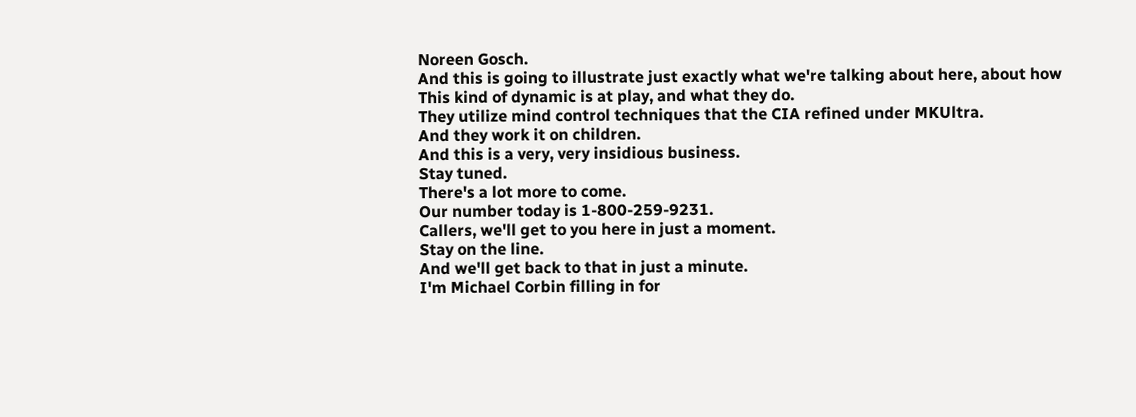Noreen Gosch.
And this is going to illustrate just exactly what we're talking about here, about how
This kind of dynamic is at play, and what they do.
They utilize mind control techniques that the CIA refined under MKUltra.
And they work it on children.
And this is a very, very insidious business.
Stay tuned.
There's a lot more to come.
Our number today is 1-800-259-9231.
Callers, we'll get to you here in just a moment.
Stay on the line.
And we'll get back to that in just a minute.
I'm Michael Corbin filling in for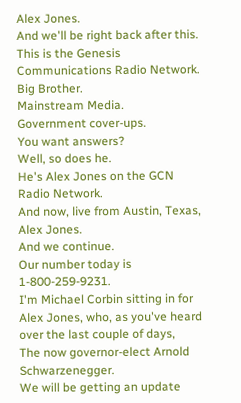Alex Jones.
And we'll be right back after this.
This is the Genesis Communications Radio Network.
Big Brother.
Mainstream Media.
Government cover-ups.
You want answers?
Well, so does he.
He's Alex Jones on the GCN Radio Network.
And now, live from Austin, Texas, Alex Jones.
And we continue.
Our number today is 1-800-259-9231.
I'm Michael Corbin sitting in for Alex Jones, who, as you've heard over the last couple of days,
The now governor-elect Arnold Schwarzenegger.
We will be getting an update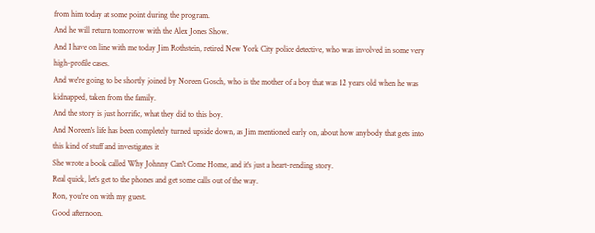from him today at some point during the program.
And he will return tomorrow with the Alex Jones Show.
And I have on line with me today Jim Rothstein, retired New York City police detective, who was involved in some very high-profile cases.
And we're going to be shortly joined by Noreen Gosch, who is the mother of a boy that was 12 years old when he was kidnapped, taken from the family.
And the story is just horrific, what they did to this boy.
And Noreen's life has been completely turned upside down, as Jim mentioned early on, about how anybody that gets into this kind of stuff and investigates it
She wrote a book called Why Johnny Can't Come Home, and it's just a heart-rending story.
Real quick, let's get to the phones and get some calls out of the way.
Ron, you're on with my guest.
Good afternoon.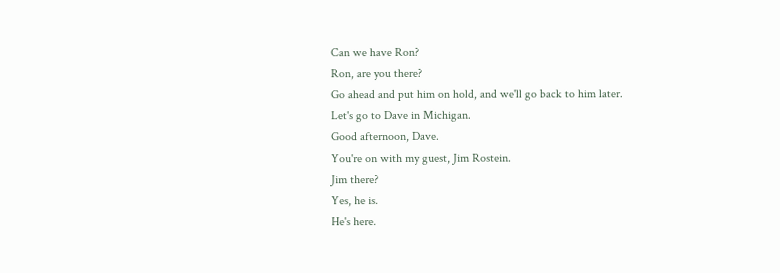Can we have Ron?
Ron, are you there?
Go ahead and put him on hold, and we'll go back to him later.
Let's go to Dave in Michigan.
Good afternoon, Dave.
You're on with my guest, Jim Rostein.
Jim there?
Yes, he is.
He's here.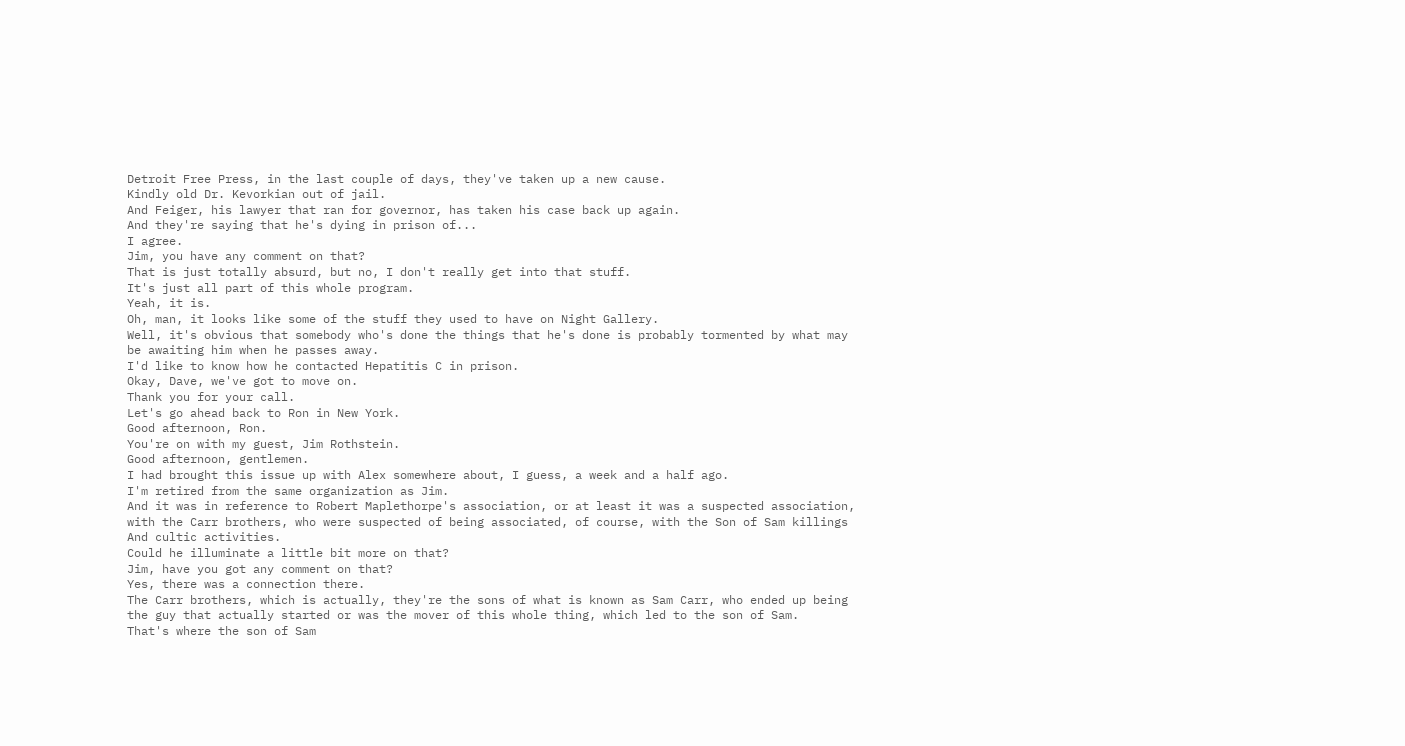Detroit Free Press, in the last couple of days, they've taken up a new cause.
Kindly old Dr. Kevorkian out of jail.
And Feiger, his lawyer that ran for governor, has taken his case back up again.
And they're saying that he's dying in prison of...
I agree.
Jim, you have any comment on that?
That is just totally absurd, but no, I don't really get into that stuff.
It's just all part of this whole program.
Yeah, it is.
Oh, man, it looks like some of the stuff they used to have on Night Gallery.
Well, it's obvious that somebody who's done the things that he's done is probably tormented by what may be awaiting him when he passes away.
I'd like to know how he contacted Hepatitis C in prison.
Okay, Dave, we've got to move on.
Thank you for your call.
Let's go ahead back to Ron in New York.
Good afternoon, Ron.
You're on with my guest, Jim Rothstein.
Good afternoon, gentlemen.
I had brought this issue up with Alex somewhere about, I guess, a week and a half ago.
I'm retired from the same organization as Jim.
And it was in reference to Robert Maplethorpe's association, or at least it was a suspected association, with the Carr brothers, who were suspected of being associated, of course, with the Son of Sam killings
And cultic activities.
Could he illuminate a little bit more on that?
Jim, have you got any comment on that?
Yes, there was a connection there.
The Carr brothers, which is actually, they're the sons of what is known as Sam Carr, who ended up being the guy that actually started or was the mover of this whole thing, which led to the son of Sam.
That's where the son of Sam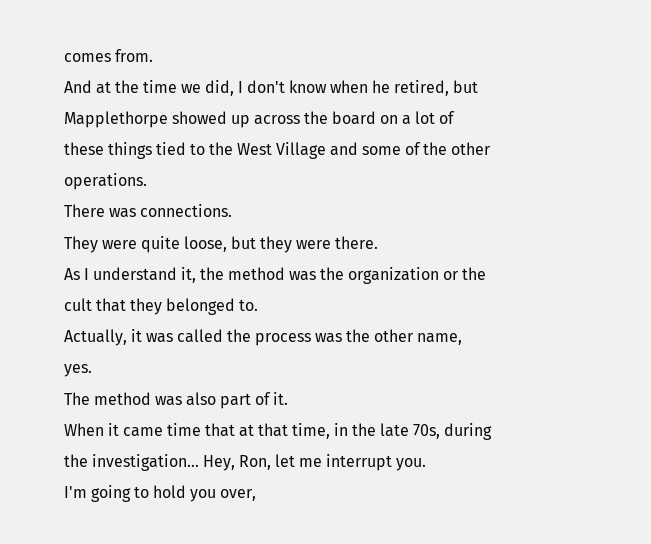comes from.
And at the time we did, I don't know when he retired, but Mapplethorpe showed up across the board on a lot of these things tied to the West Village and some of the other operations.
There was connections.
They were quite loose, but they were there.
As I understand it, the method was the organization or the cult that they belonged to.
Actually, it was called the process was the other name, yes.
The method was also part of it.
When it came time that at that time, in the late 70s, during the investigation... Hey, Ron, let me interrupt you.
I'm going to hold you over,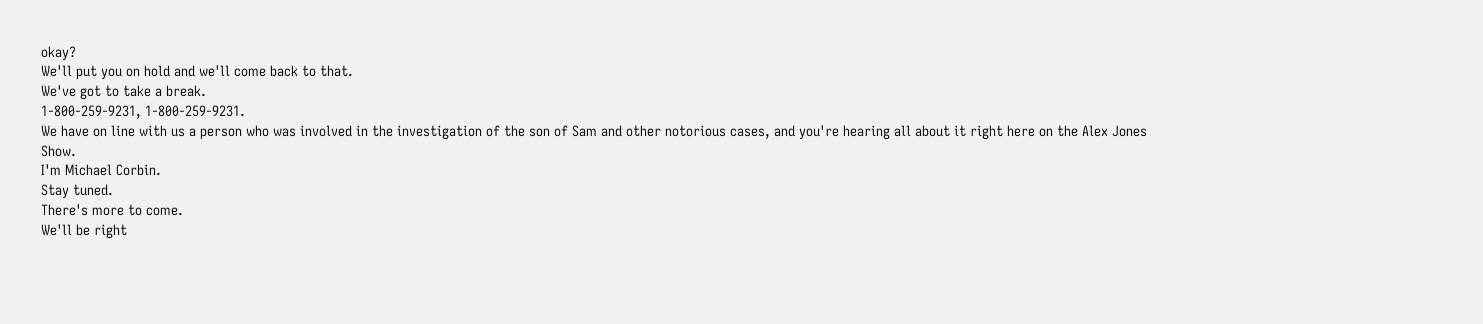okay?
We'll put you on hold and we'll come back to that.
We've got to take a break.
1-800-259-9231, 1-800-259-9231.
We have on line with us a person who was involved in the investigation of the son of Sam and other notorious cases, and you're hearing all about it right here on the Alex Jones Show.
I'm Michael Corbin.
Stay tuned.
There's more to come.
We'll be right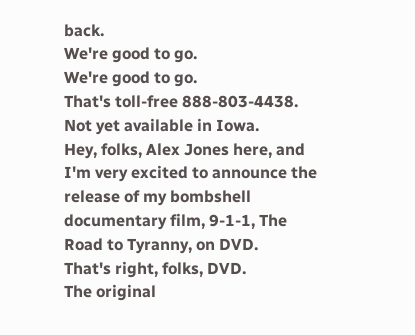back.
We're good to go.
We're good to go.
That's toll-free 888-803-4438.
Not yet available in Iowa.
Hey, folks, Alex Jones here, and I'm very excited to announce the release of my bombshell documentary film, 9-1-1, The Road to Tyranny, on DVD.
That's right, folks, DVD.
The original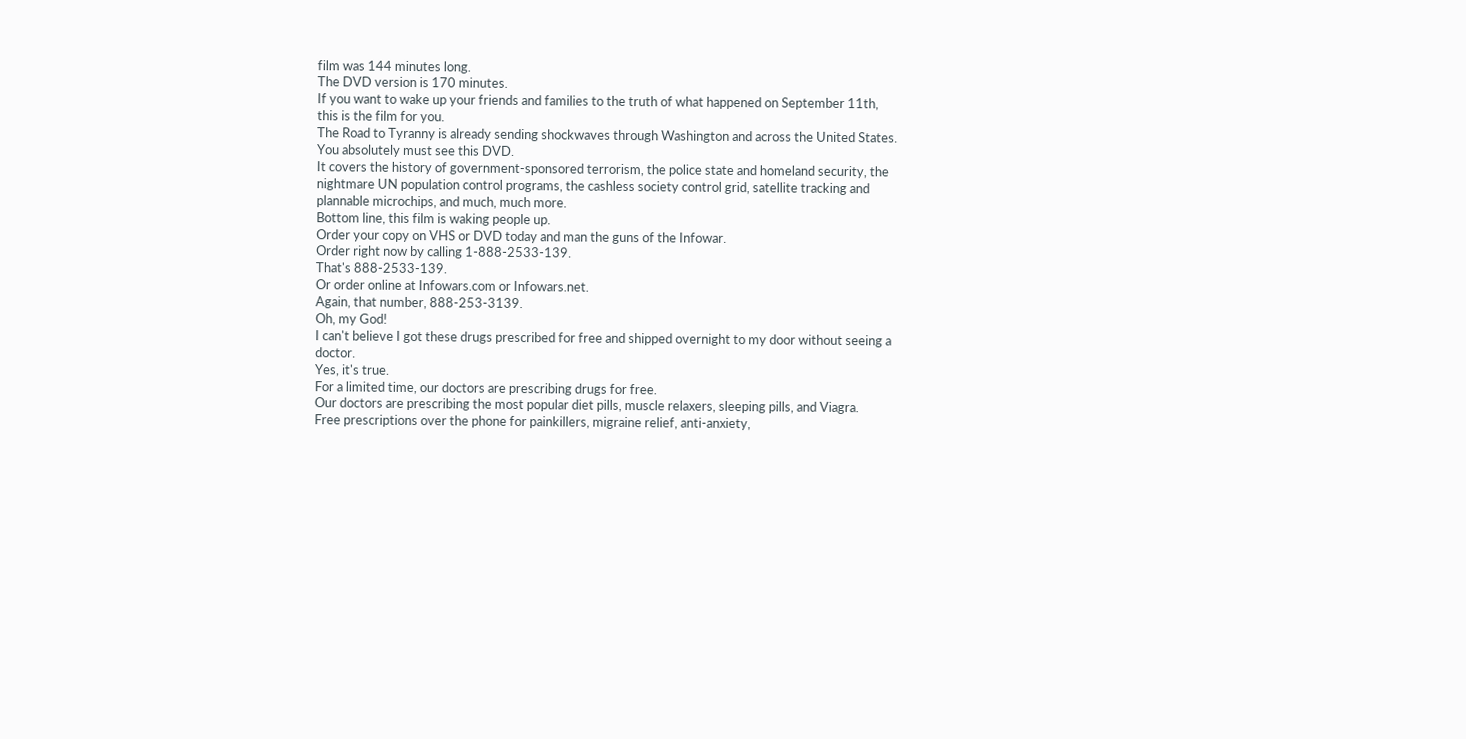film was 144 minutes long.
The DVD version is 170 minutes.
If you want to wake up your friends and families to the truth of what happened on September 11th, this is the film for you.
The Road to Tyranny is already sending shockwaves through Washington and across the United States.
You absolutely must see this DVD.
It covers the history of government-sponsored terrorism, the police state and homeland security, the nightmare UN population control programs, the cashless society control grid, satellite tracking and plannable microchips, and much, much more.
Bottom line, this film is waking people up.
Order your copy on VHS or DVD today and man the guns of the Infowar.
Order right now by calling 1-888-2533-139.
That's 888-2533-139.
Or order online at Infowars.com or Infowars.net.
Again, that number, 888-253-3139.
Oh, my God!
I can't believe I got these drugs prescribed for free and shipped overnight to my door without seeing a doctor.
Yes, it's true.
For a limited time, our doctors are prescribing drugs for free.
Our doctors are prescribing the most popular diet pills, muscle relaxers, sleeping pills, and Viagra.
Free prescriptions over the phone for painkillers, migraine relief, anti-anxiety,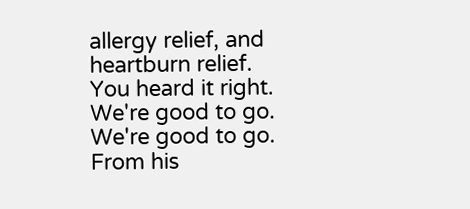allergy relief, and heartburn relief.
You heard it right.
We're good to go.
We're good to go.
From his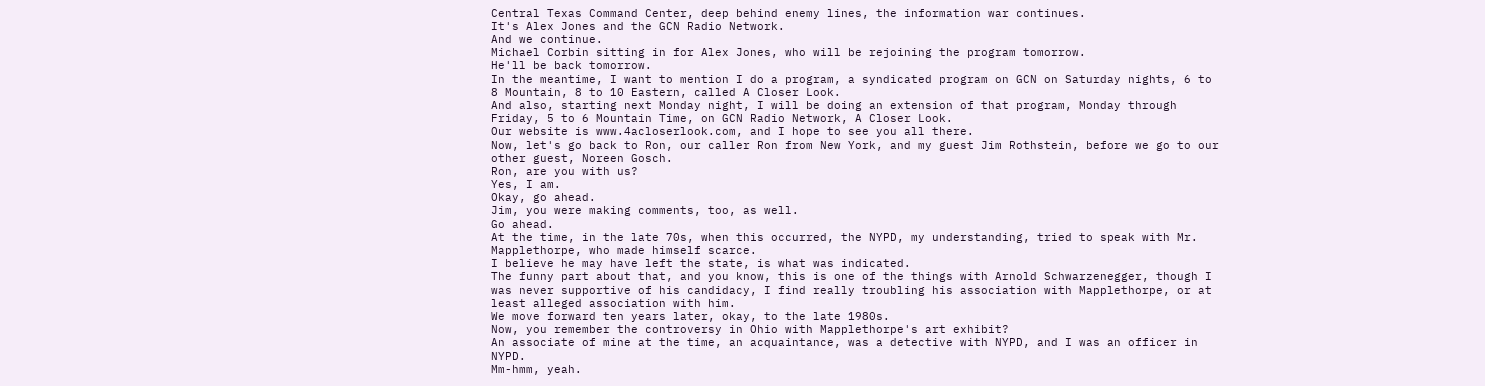Central Texas Command Center, deep behind enemy lines, the information war continues.
It's Alex Jones and the GCN Radio Network.
And we continue.
Michael Corbin sitting in for Alex Jones, who will be rejoining the program tomorrow.
He'll be back tomorrow.
In the meantime, I want to mention I do a program, a syndicated program on GCN on Saturday nights, 6 to 8 Mountain, 8 to 10 Eastern, called A Closer Look.
And also, starting next Monday night, I will be doing an extension of that program, Monday through Friday, 5 to 6 Mountain Time, on GCN Radio Network, A Closer Look.
Our website is www.4acloserlook.com, and I hope to see you all there.
Now, let's go back to Ron, our caller Ron from New York, and my guest Jim Rothstein, before we go to our other guest, Noreen Gosch.
Ron, are you with us?
Yes, I am.
Okay, go ahead.
Jim, you were making comments, too, as well.
Go ahead.
At the time, in the late 70s, when this occurred, the NYPD, my understanding, tried to speak with Mr. Mapplethorpe, who made himself scarce.
I believe he may have left the state, is what was indicated.
The funny part about that, and you know, this is one of the things with Arnold Schwarzenegger, though I was never supportive of his candidacy, I find really troubling his association with Mapplethorpe, or at least alleged association with him.
We move forward ten years later, okay, to the late 1980s.
Now, you remember the controversy in Ohio with Mapplethorpe's art exhibit?
An associate of mine at the time, an acquaintance, was a detective with NYPD, and I was an officer in NYPD.
Mm-hmm, yeah.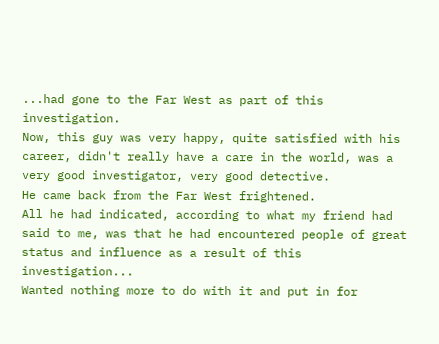...had gone to the Far West as part of this investigation.
Now, this guy was very happy, quite satisfied with his career, didn't really have a care in the world, was a very good investigator, very good detective.
He came back from the Far West frightened.
All he had indicated, according to what my friend had said to me, was that he had encountered people of great status and influence as a result of this investigation...
Wanted nothing more to do with it and put in for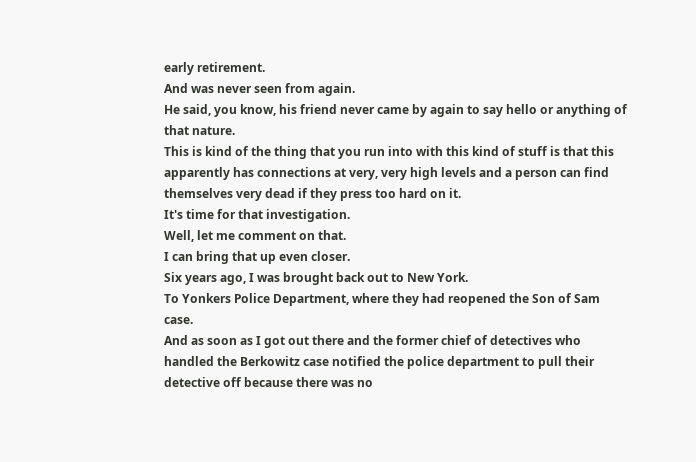early retirement.
And was never seen from again.
He said, you know, his friend never came by again to say hello or anything of that nature.
This is kind of the thing that you run into with this kind of stuff is that this apparently has connections at very, very high levels and a person can find themselves very dead if they press too hard on it.
It's time for that investigation.
Well, let me comment on that.
I can bring that up even closer.
Six years ago, I was brought back out to New York.
To Yonkers Police Department, where they had reopened the Son of Sam case.
And as soon as I got out there and the former chief of detectives who handled the Berkowitz case notified the police department to pull their detective off because there was no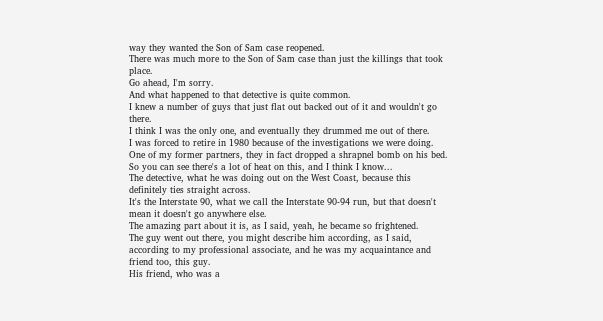way they wanted the Son of Sam case reopened.
There was much more to the Son of Sam case than just the killings that took place.
Go ahead, I'm sorry.
And what happened to that detective is quite common.
I knew a number of guys that just flat out backed out of it and wouldn't go there.
I think I was the only one, and eventually they drummed me out of there.
I was forced to retire in 1980 because of the investigations we were doing.
One of my former partners, they in fact dropped a shrapnel bomb on his bed.
So you can see there's a lot of heat on this, and I think I know...
The detective, what he was doing out on the West Coast, because this definitely ties straight across.
It's the Interstate 90, what we call the Interstate 90-94 run, but that doesn't mean it doesn't go anywhere else.
The amazing part about it is, as I said, yeah, he became so frightened.
The guy went out there, you might describe him according, as I said, according to my professional associate, and he was my acquaintance and friend too, this guy.
His friend, who was a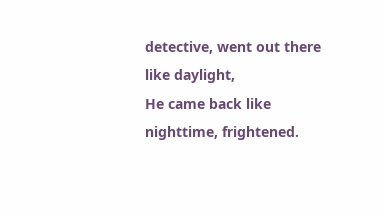detective, went out there like daylight,
He came back like nighttime, frightened.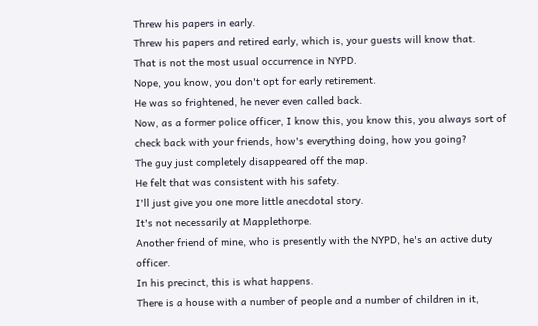Threw his papers in early.
Threw his papers and retired early, which is, your guests will know that.
That is not the most usual occurrence in NYPD.
Nope, you know, you don't opt for early retirement.
He was so frightened, he never even called back.
Now, as a former police officer, I know this, you know this, you always sort of check back with your friends, how's everything doing, how you going?
The guy just completely disappeared off the map.
He felt that was consistent with his safety.
I'll just give you one more little anecdotal story.
It's not necessarily at Mapplethorpe.
Another friend of mine, who is presently with the NYPD, he's an active duty officer.
In his precinct, this is what happens.
There is a house with a number of people and a number of children in it,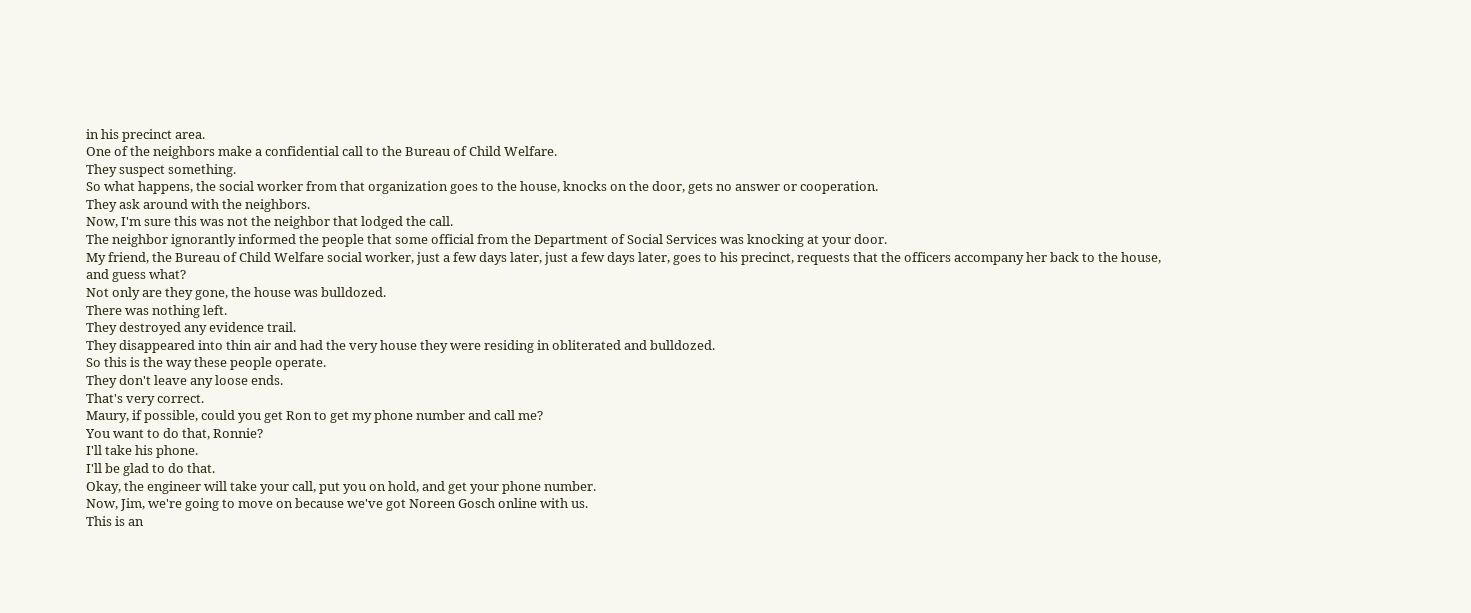in his precinct area.
One of the neighbors make a confidential call to the Bureau of Child Welfare.
They suspect something.
So what happens, the social worker from that organization goes to the house, knocks on the door, gets no answer or cooperation.
They ask around with the neighbors.
Now, I'm sure this was not the neighbor that lodged the call.
The neighbor ignorantly informed the people that some official from the Department of Social Services was knocking at your door.
My friend, the Bureau of Child Welfare social worker, just a few days later, just a few days later, goes to his precinct, requests that the officers accompany her back to the house, and guess what?
Not only are they gone, the house was bulldozed.
There was nothing left.
They destroyed any evidence trail.
They disappeared into thin air and had the very house they were residing in obliterated and bulldozed.
So this is the way these people operate.
They don't leave any loose ends.
That's very correct.
Maury, if possible, could you get Ron to get my phone number and call me?
You want to do that, Ronnie?
I'll take his phone.
I'll be glad to do that.
Okay, the engineer will take your call, put you on hold, and get your phone number.
Now, Jim, we're going to move on because we've got Noreen Gosch online with us.
This is an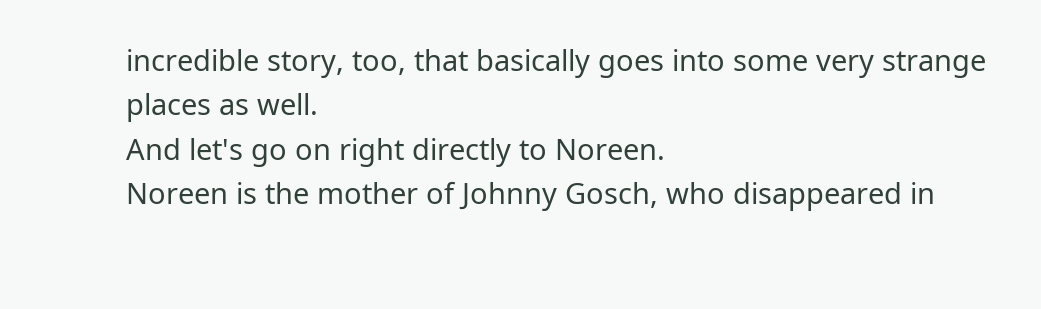incredible story, too, that basically goes into some very strange places as well.
And let's go on right directly to Noreen.
Noreen is the mother of Johnny Gosch, who disappeared in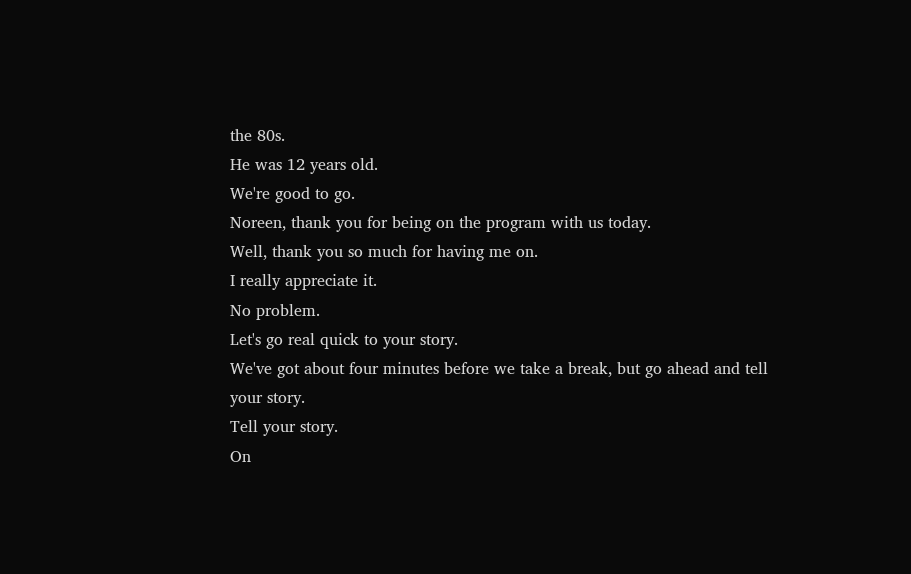the 80s.
He was 12 years old.
We're good to go.
Noreen, thank you for being on the program with us today.
Well, thank you so much for having me on.
I really appreciate it.
No problem.
Let's go real quick to your story.
We've got about four minutes before we take a break, but go ahead and tell your story.
Tell your story.
On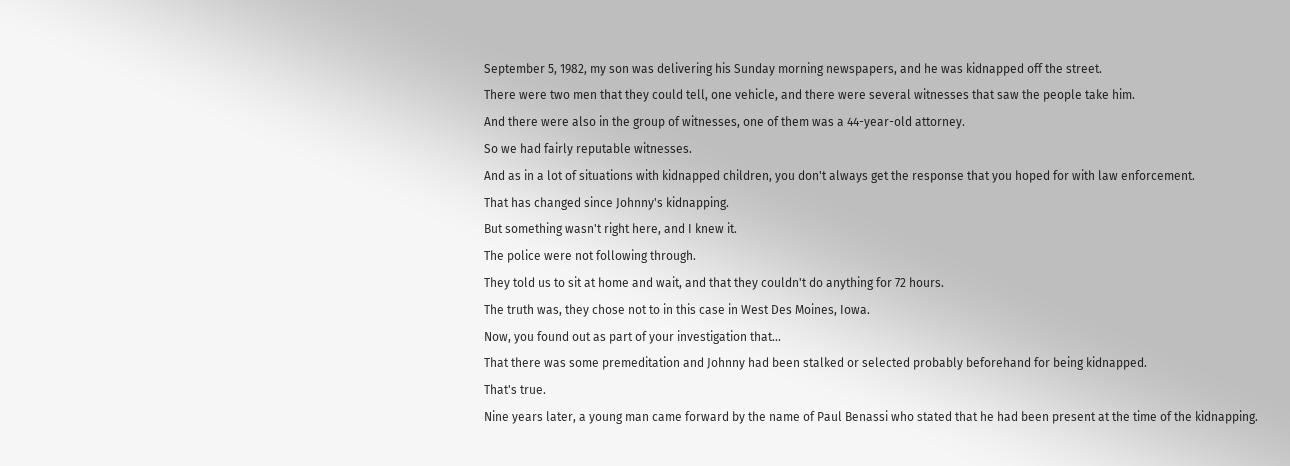September 5, 1982, my son was delivering his Sunday morning newspapers, and he was kidnapped off the street.
There were two men that they could tell, one vehicle, and there were several witnesses that saw the people take him.
And there were also in the group of witnesses, one of them was a 44-year-old attorney.
So we had fairly reputable witnesses.
And as in a lot of situations with kidnapped children, you don't always get the response that you hoped for with law enforcement.
That has changed since Johnny's kidnapping.
But something wasn't right here, and I knew it.
The police were not following through.
They told us to sit at home and wait, and that they couldn't do anything for 72 hours.
The truth was, they chose not to in this case in West Des Moines, Iowa.
Now, you found out as part of your investigation that...
That there was some premeditation and Johnny had been stalked or selected probably beforehand for being kidnapped.
That's true.
Nine years later, a young man came forward by the name of Paul Benassi who stated that he had been present at the time of the kidnapping.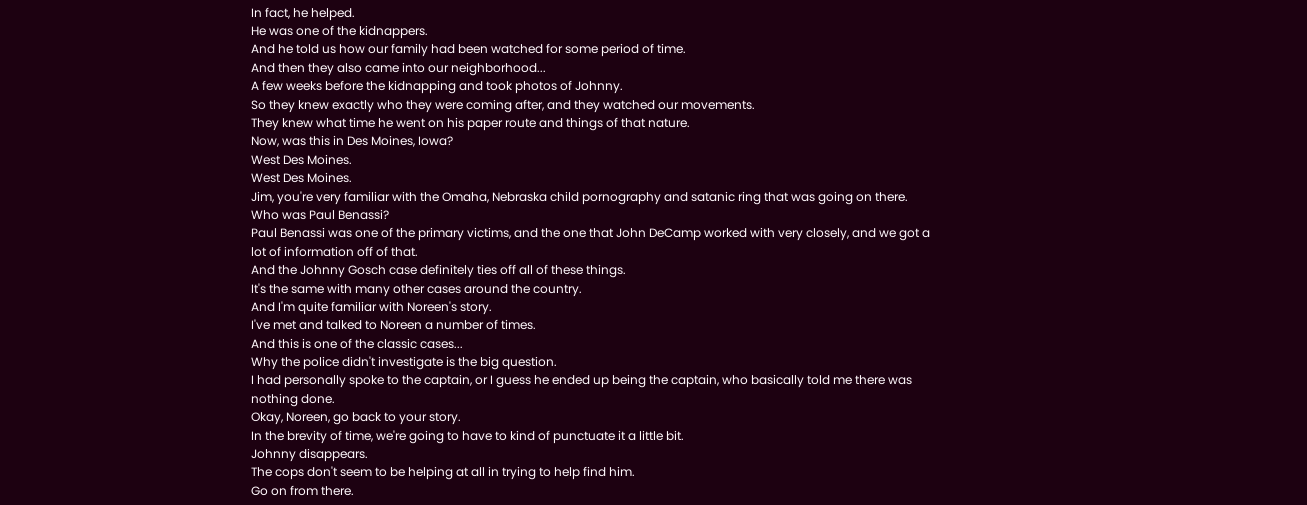In fact, he helped.
He was one of the kidnappers.
And he told us how our family had been watched for some period of time.
And then they also came into our neighborhood...
A few weeks before the kidnapping and took photos of Johnny.
So they knew exactly who they were coming after, and they watched our movements.
They knew what time he went on his paper route and things of that nature.
Now, was this in Des Moines, Iowa?
West Des Moines.
West Des Moines.
Jim, you're very familiar with the Omaha, Nebraska child pornography and satanic ring that was going on there.
Who was Paul Benassi?
Paul Benassi was one of the primary victims, and the one that John DeCamp worked with very closely, and we got a lot of information off of that.
And the Johnny Gosch case definitely ties off all of these things.
It's the same with many other cases around the country.
And I'm quite familiar with Noreen's story.
I've met and talked to Noreen a number of times.
And this is one of the classic cases...
Why the police didn't investigate is the big question.
I had personally spoke to the captain, or I guess he ended up being the captain, who basically told me there was nothing done.
Okay, Noreen, go back to your story.
In the brevity of time, we're going to have to kind of punctuate it a little bit.
Johnny disappears.
The cops don't seem to be helping at all in trying to help find him.
Go on from there.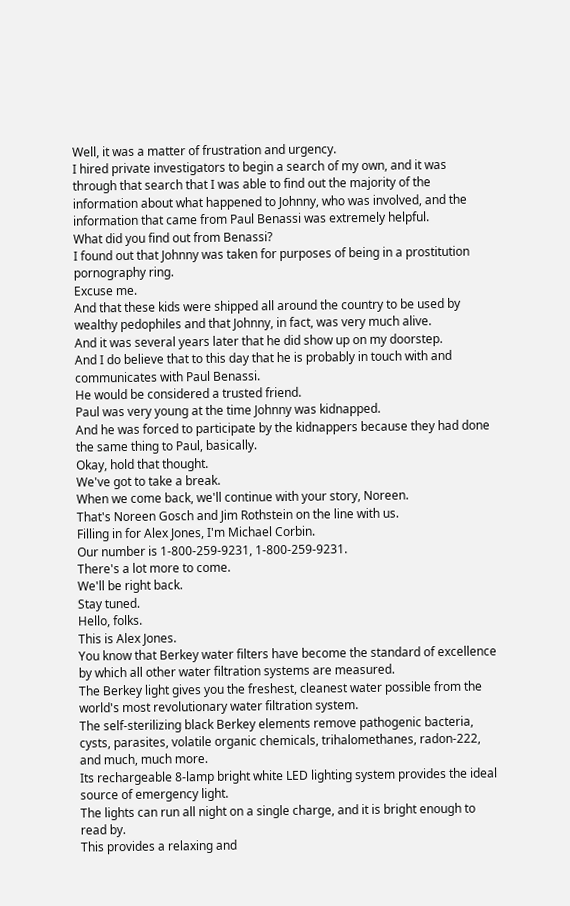Well, it was a matter of frustration and urgency.
I hired private investigators to begin a search of my own, and it was through that search that I was able to find out the majority of the information about what happened to Johnny, who was involved, and the information that came from Paul Benassi was extremely helpful.
What did you find out from Benassi?
I found out that Johnny was taken for purposes of being in a prostitution pornography ring.
Excuse me.
And that these kids were shipped all around the country to be used by wealthy pedophiles and that Johnny, in fact, was very much alive.
And it was several years later that he did show up on my doorstep.
And I do believe that to this day that he is probably in touch with and communicates with Paul Benassi.
He would be considered a trusted friend.
Paul was very young at the time Johnny was kidnapped.
And he was forced to participate by the kidnappers because they had done the same thing to Paul, basically.
Okay, hold that thought.
We've got to take a break.
When we come back, we'll continue with your story, Noreen.
That's Noreen Gosch and Jim Rothstein on the line with us.
Filling in for Alex Jones, I'm Michael Corbin.
Our number is 1-800-259-9231, 1-800-259-9231.
There's a lot more to come.
We'll be right back.
Stay tuned.
Hello, folks.
This is Alex Jones.
You know that Berkey water filters have become the standard of excellence by which all other water filtration systems are measured.
The Berkey light gives you the freshest, cleanest water possible from the world's most revolutionary water filtration system.
The self-sterilizing black Berkey elements remove pathogenic bacteria, cysts, parasites, volatile organic chemicals, trihalomethanes, radon-222, and much, much more.
Its rechargeable 8-lamp bright white LED lighting system provides the ideal source of emergency light.
The lights can run all night on a single charge, and it is bright enough to read by.
This provides a relaxing and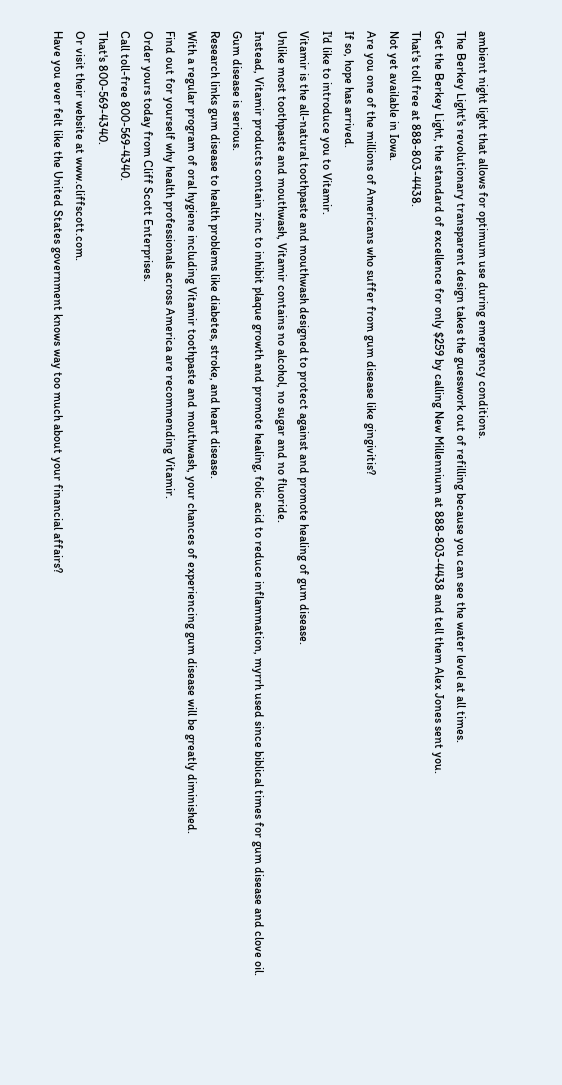ambient night light that allows for optimum use during emergency conditions.
The Berkey Light's revolutionary transparent design takes the guesswork out of refilling because you can see the water level at all times.
Get the Berkey Light, the standard of excellence for only $259 by calling New Millennium at 888-803-4438 and tell them Alex Jones sent you.
That's toll free at 888-803-4438.
Not yet available in Iowa.
Are you one of the millions of Americans who suffer from gum disease like gingivitis?
If so, hope has arrived.
I'd like to introduce you to Vitamir.
Vitamir is the all-natural toothpaste and mouthwash designed to protect against and promote healing of gum disease.
Unlike most toothpaste and mouthwash, Vitamir contains no alcohol, no sugar and no fluoride.
Instead, Vitamir products contain zinc to inhibit plaque growth and promote healing, folic acid to reduce inflammation, myrrh used since biblical times for gum disease and clove oil.
Gum disease is serious.
Research links gum disease to health problems like diabetes, stroke, and heart disease.
With a regular program of oral hygiene including Vitamir toothpaste and mouthwash, your chances of experiencing gum disease will be greatly diminished.
Find out for yourself why health professionals across America are recommending Vitamir.
Order yours today from Cliff Scott Enterprises.
Call toll-free 800-569-4340.
That's 800-569-4340.
Or visit their website at www.cliffscott.com.
Have you ever felt like the United States government knows way too much about your financial affairs?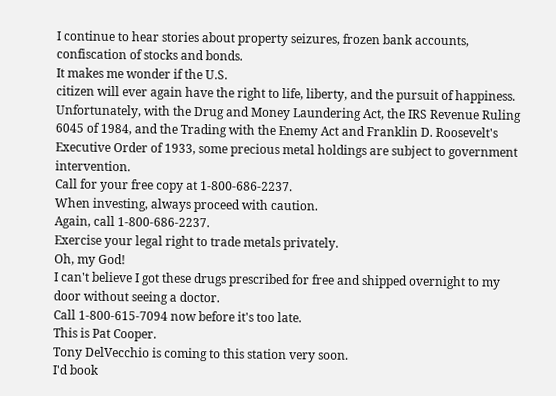I continue to hear stories about property seizures, frozen bank accounts, confiscation of stocks and bonds.
It makes me wonder if the U.S.
citizen will ever again have the right to life, liberty, and the pursuit of happiness.
Unfortunately, with the Drug and Money Laundering Act, the IRS Revenue Ruling 6045 of 1984, and the Trading with the Enemy Act and Franklin D. Roosevelt's Executive Order of 1933, some precious metal holdings are subject to government intervention.
Call for your free copy at 1-800-686-2237.
When investing, always proceed with caution.
Again, call 1-800-686-2237.
Exercise your legal right to trade metals privately.
Oh, my God!
I can't believe I got these drugs prescribed for free and shipped overnight to my door without seeing a doctor.
Call 1-800-615-7094 now before it's too late.
This is Pat Cooper.
Tony DelVecchio is coming to this station very soon.
I'd book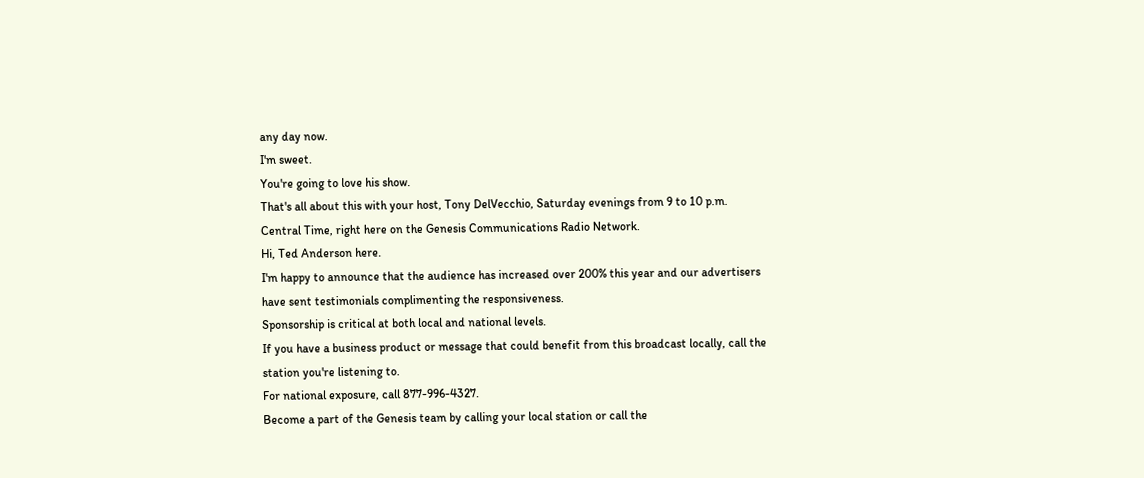any day now.
I'm sweet.
You're going to love his show.
That's all about this with your host, Tony DelVecchio, Saturday evenings from 9 to 10 p.m.
Central Time, right here on the Genesis Communications Radio Network.
Hi, Ted Anderson here.
I'm happy to announce that the audience has increased over 200% this year and our advertisers have sent testimonials complimenting the responsiveness.
Sponsorship is critical at both local and national levels.
If you have a business product or message that could benefit from this broadcast locally, call the station you're listening to.
For national exposure, call 877-996-4327.
Become a part of the Genesis team by calling your local station or call the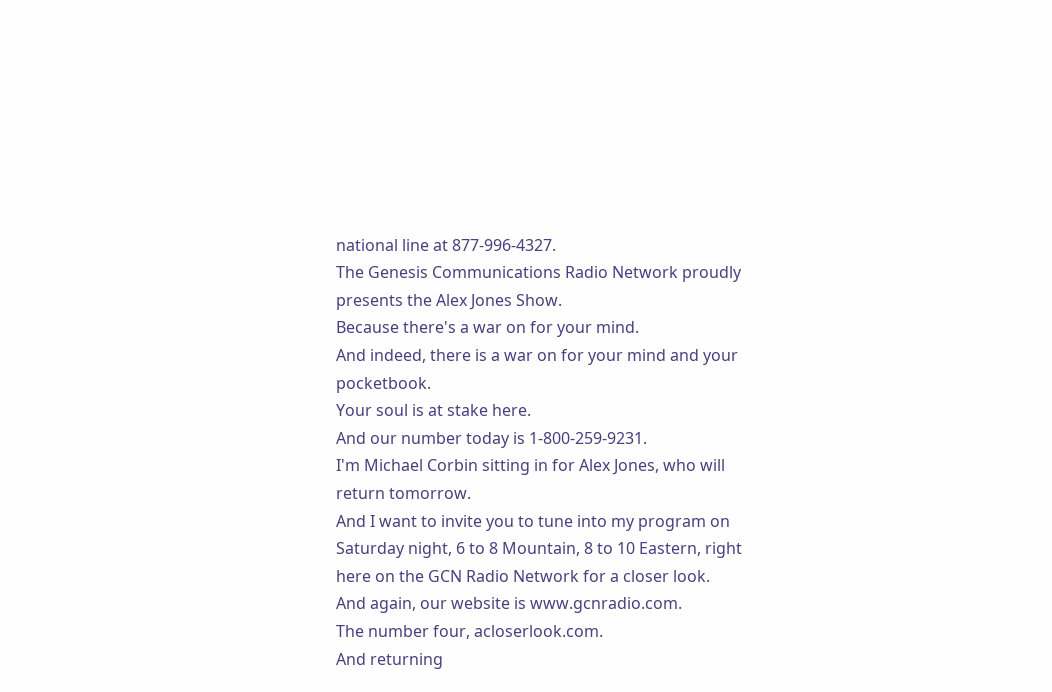national line at 877-996-4327.
The Genesis Communications Radio Network proudly presents the Alex Jones Show.
Because there's a war on for your mind.
And indeed, there is a war on for your mind and your pocketbook.
Your soul is at stake here.
And our number today is 1-800-259-9231.
I'm Michael Corbin sitting in for Alex Jones, who will return tomorrow.
And I want to invite you to tune into my program on Saturday night, 6 to 8 Mountain, 8 to 10 Eastern, right here on the GCN Radio Network for a closer look.
And again, our website is www.gcnradio.com.
The number four, acloserlook.com.
And returning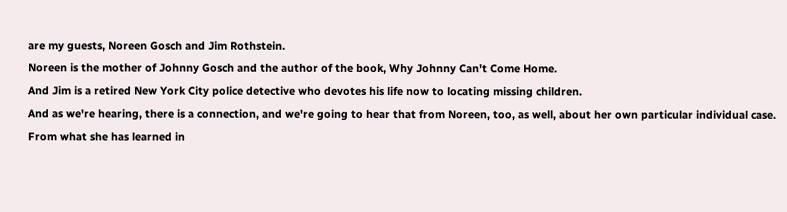are my guests, Noreen Gosch and Jim Rothstein.
Noreen is the mother of Johnny Gosch and the author of the book, Why Johnny Can't Come Home.
And Jim is a retired New York City police detective who devotes his life now to locating missing children.
And as we're hearing, there is a connection, and we're going to hear that from Noreen, too, as well, about her own particular individual case.
From what she has learned in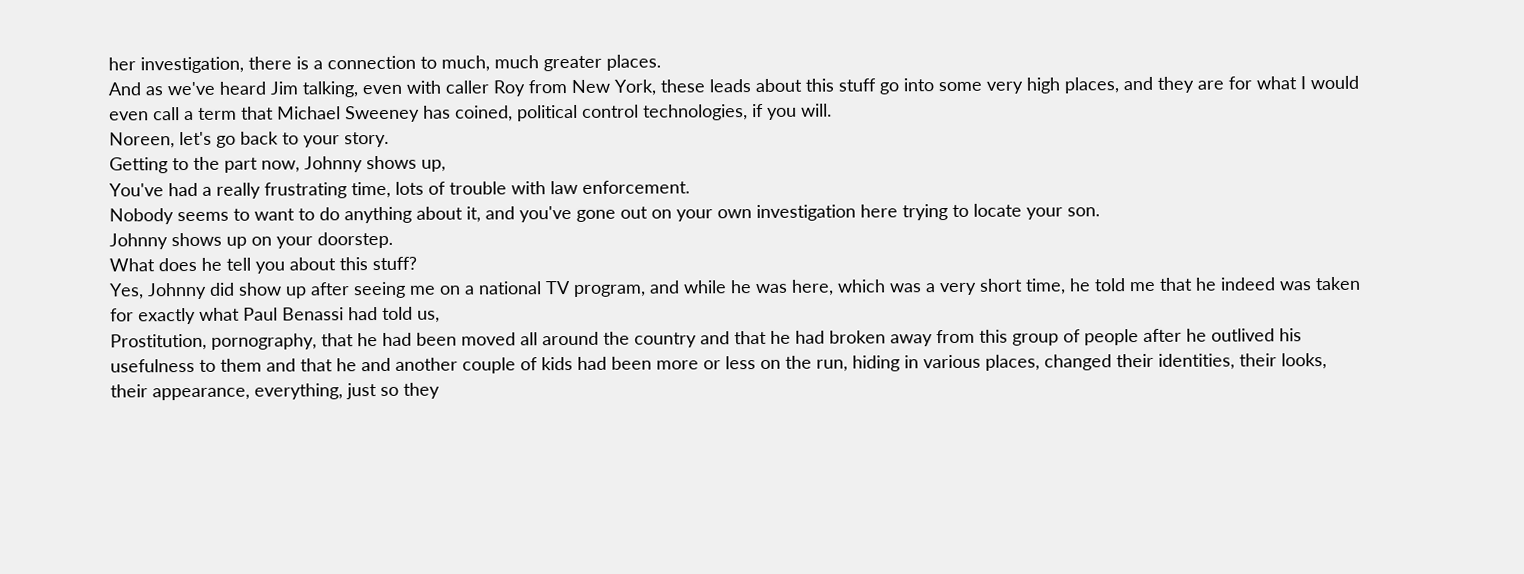her investigation, there is a connection to much, much greater places.
And as we've heard Jim talking, even with caller Roy from New York, these leads about this stuff go into some very high places, and they are for what I would even call a term that Michael Sweeney has coined, political control technologies, if you will.
Noreen, let's go back to your story.
Getting to the part now, Johnny shows up,
You've had a really frustrating time, lots of trouble with law enforcement.
Nobody seems to want to do anything about it, and you've gone out on your own investigation here trying to locate your son.
Johnny shows up on your doorstep.
What does he tell you about this stuff?
Yes, Johnny did show up after seeing me on a national TV program, and while he was here, which was a very short time, he told me that he indeed was taken for exactly what Paul Benassi had told us,
Prostitution, pornography, that he had been moved all around the country and that he had broken away from this group of people after he outlived his usefulness to them and that he and another couple of kids had been more or less on the run, hiding in various places, changed their identities, their looks, their appearance, everything, just so they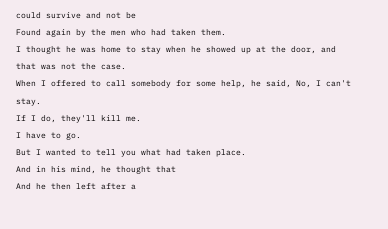could survive and not be
Found again by the men who had taken them.
I thought he was home to stay when he showed up at the door, and that was not the case.
When I offered to call somebody for some help, he said, No, I can't stay.
If I do, they'll kill me.
I have to go.
But I wanted to tell you what had taken place.
And in his mind, he thought that
And he then left after a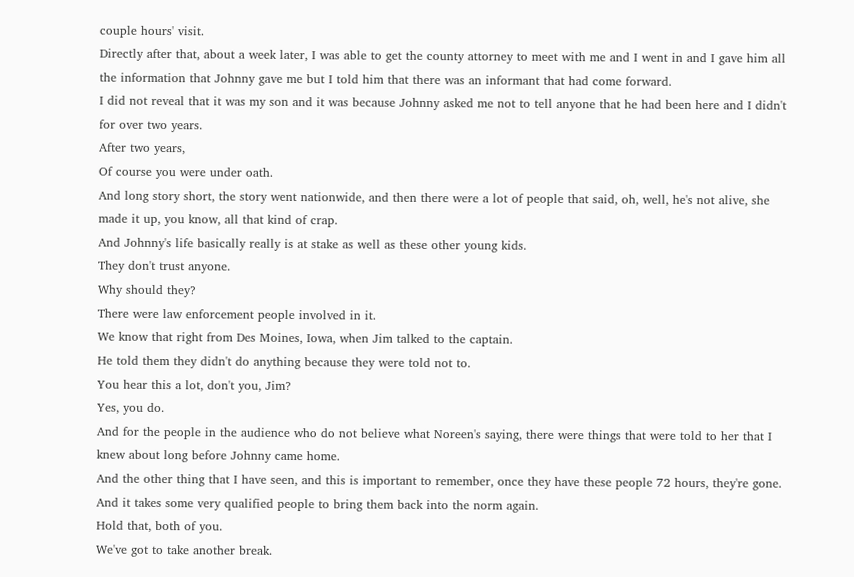couple hours' visit.
Directly after that, about a week later, I was able to get the county attorney to meet with me and I went in and I gave him all the information that Johnny gave me but I told him that there was an informant that had come forward.
I did not reveal that it was my son and it was because Johnny asked me not to tell anyone that he had been here and I didn't for over two years.
After two years,
Of course you were under oath.
And long story short, the story went nationwide, and then there were a lot of people that said, oh, well, he's not alive, she made it up, you know, all that kind of crap.
And Johnny's life basically really is at stake as well as these other young kids.
They don't trust anyone.
Why should they?
There were law enforcement people involved in it.
We know that right from Des Moines, Iowa, when Jim talked to the captain.
He told them they didn't do anything because they were told not to.
You hear this a lot, don't you, Jim?
Yes, you do.
And for the people in the audience who do not believe what Noreen's saying, there were things that were told to her that I knew about long before Johnny came home.
And the other thing that I have seen, and this is important to remember, once they have these people 72 hours, they're gone.
And it takes some very qualified people to bring them back into the norm again.
Hold that, both of you.
We've got to take another break.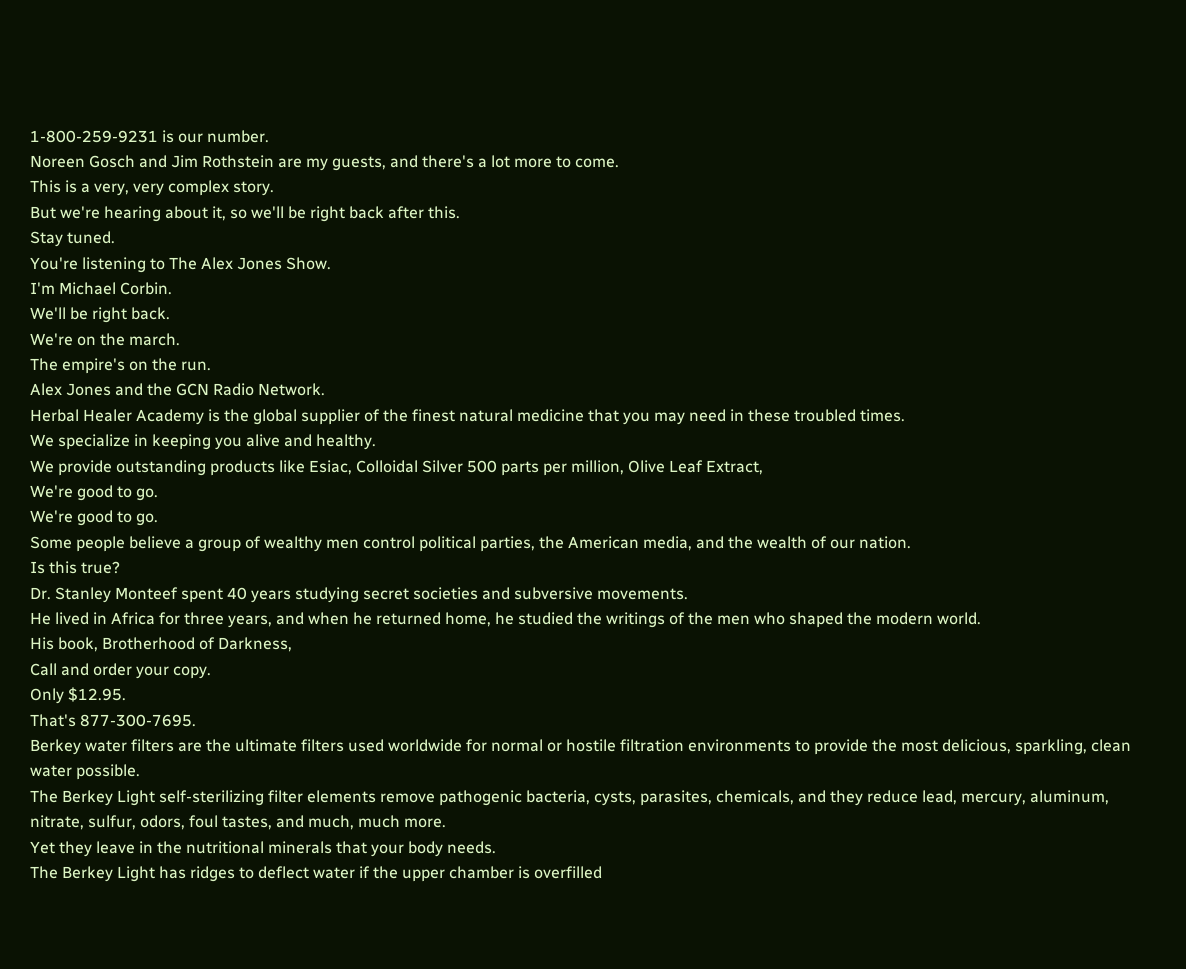1-800-259-9231 is our number.
Noreen Gosch and Jim Rothstein are my guests, and there's a lot more to come.
This is a very, very complex story.
But we're hearing about it, so we'll be right back after this.
Stay tuned.
You're listening to The Alex Jones Show.
I'm Michael Corbin.
We'll be right back.
We're on the march.
The empire's on the run.
Alex Jones and the GCN Radio Network.
Herbal Healer Academy is the global supplier of the finest natural medicine that you may need in these troubled times.
We specialize in keeping you alive and healthy.
We provide outstanding products like Esiac, Colloidal Silver 500 parts per million, Olive Leaf Extract,
We're good to go.
We're good to go.
Some people believe a group of wealthy men control political parties, the American media, and the wealth of our nation.
Is this true?
Dr. Stanley Monteef spent 40 years studying secret societies and subversive movements.
He lived in Africa for three years, and when he returned home, he studied the writings of the men who shaped the modern world.
His book, Brotherhood of Darkness,
Call and order your copy.
Only $12.95.
That's 877-300-7695.
Berkey water filters are the ultimate filters used worldwide for normal or hostile filtration environments to provide the most delicious, sparkling, clean water possible.
The Berkey Light self-sterilizing filter elements remove pathogenic bacteria, cysts, parasites, chemicals, and they reduce lead, mercury, aluminum, nitrate, sulfur, odors, foul tastes, and much, much more.
Yet they leave in the nutritional minerals that your body needs.
The Berkey Light has ridges to deflect water if the upper chamber is overfilled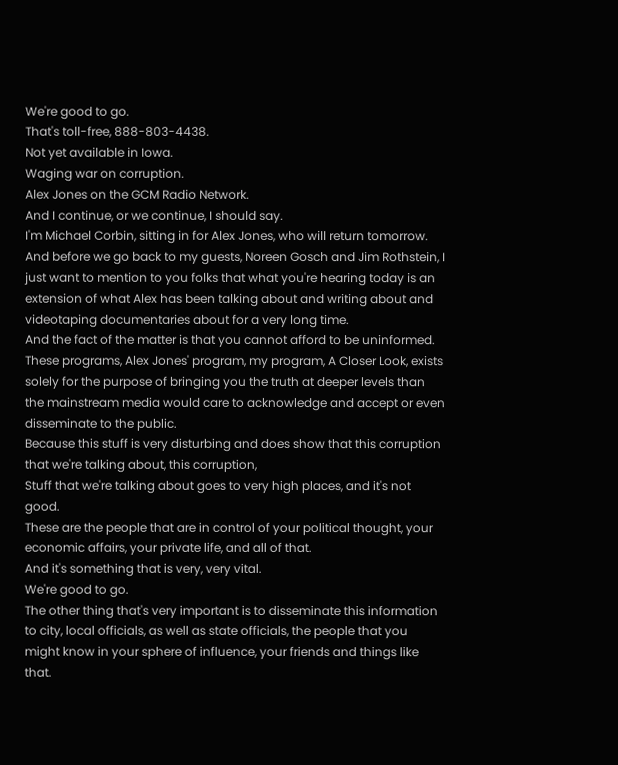We're good to go.
That's toll-free, 888-803-4438.
Not yet available in Iowa.
Waging war on corruption.
Alex Jones on the GCM Radio Network.
And I continue, or we continue, I should say.
I'm Michael Corbin, sitting in for Alex Jones, who will return tomorrow.
And before we go back to my guests, Noreen Gosch and Jim Rothstein, I just want to mention to you folks that what you're hearing today is an extension of what Alex has been talking about and writing about and videotaping documentaries about for a very long time.
And the fact of the matter is that you cannot afford to be uninformed.
These programs, Alex Jones' program, my program, A Closer Look, exists solely for the purpose of bringing you the truth at deeper levels than the mainstream media would care to acknowledge and accept or even disseminate to the public.
Because this stuff is very disturbing and does show that this corruption that we're talking about, this corruption,
Stuff that we're talking about goes to very high places, and it's not good.
These are the people that are in control of your political thought, your economic affairs, your private life, and all of that.
And it's something that is very, very vital.
We're good to go.
The other thing that's very important is to disseminate this information to city, local officials, as well as state officials, the people that you might know in your sphere of influence, your friends and things like that.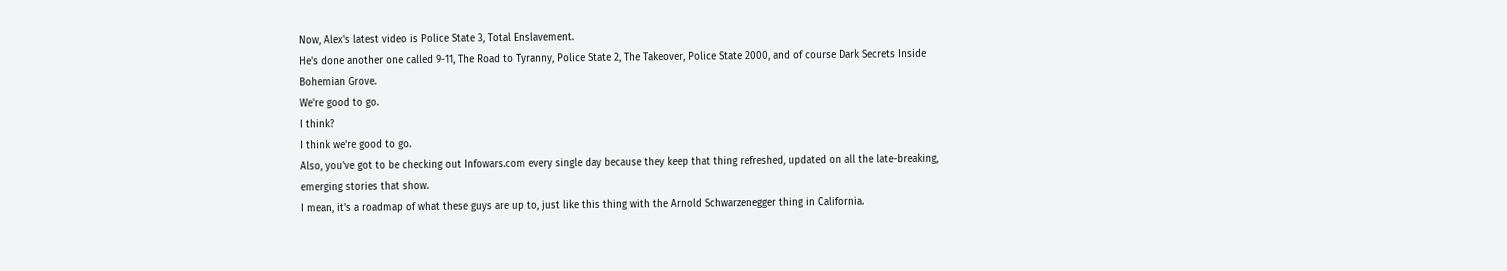Now, Alex's latest video is Police State 3, Total Enslavement.
He's done another one called 9-11, The Road to Tyranny, Police State 2, The Takeover, Police State 2000, and of course Dark Secrets Inside Bohemian Grove.
We're good to go.
I think?
I think we're good to go.
Also, you've got to be checking out Infowars.com every single day because they keep that thing refreshed, updated on all the late-breaking, emerging stories that show.
I mean, it's a roadmap of what these guys are up to, just like this thing with the Arnold Schwarzenegger thing in California.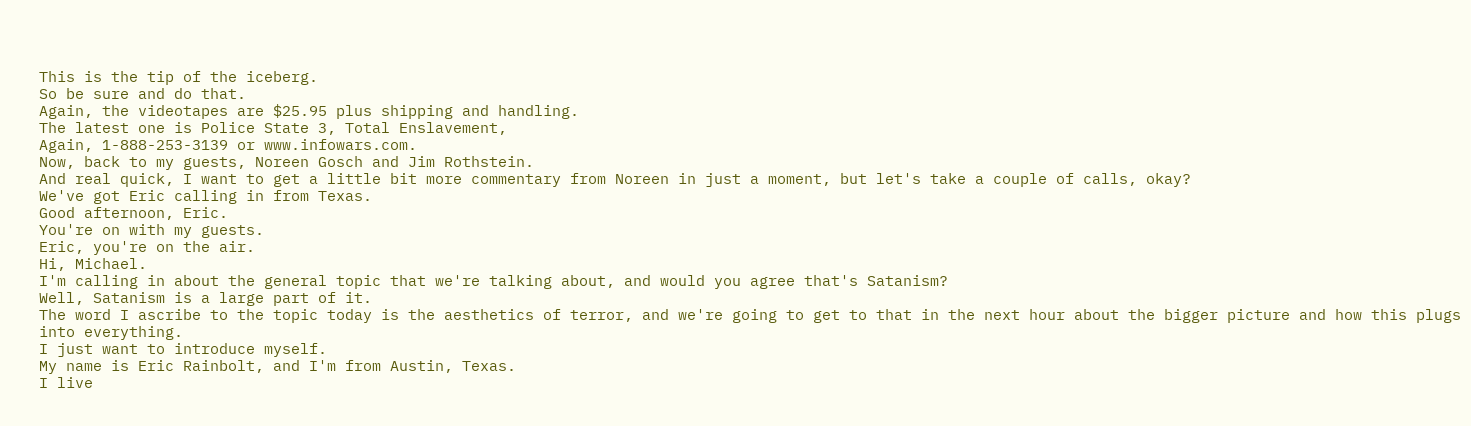This is the tip of the iceberg.
So be sure and do that.
Again, the videotapes are $25.95 plus shipping and handling.
The latest one is Police State 3, Total Enslavement,
Again, 1-888-253-3139 or www.infowars.com.
Now, back to my guests, Noreen Gosch and Jim Rothstein.
And real quick, I want to get a little bit more commentary from Noreen in just a moment, but let's take a couple of calls, okay?
We've got Eric calling in from Texas.
Good afternoon, Eric.
You're on with my guests.
Eric, you're on the air.
Hi, Michael.
I'm calling in about the general topic that we're talking about, and would you agree that's Satanism?
Well, Satanism is a large part of it.
The word I ascribe to the topic today is the aesthetics of terror, and we're going to get to that in the next hour about the bigger picture and how this plugs into everything.
I just want to introduce myself.
My name is Eric Rainbolt, and I'm from Austin, Texas.
I live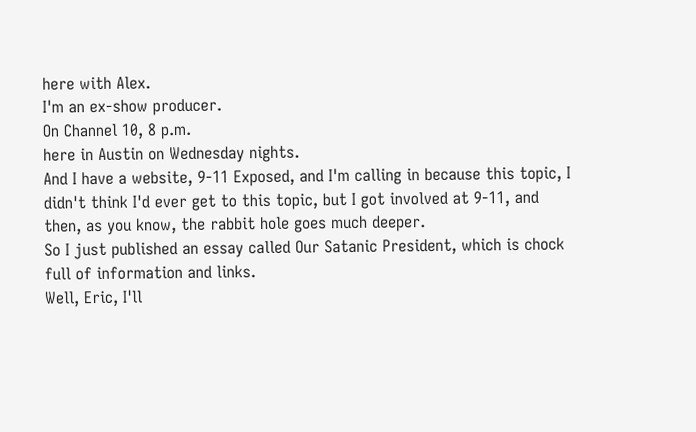here with Alex.
I'm an ex-show producer.
On Channel 10, 8 p.m.
here in Austin on Wednesday nights.
And I have a website, 9-11 Exposed, and I'm calling in because this topic, I didn't think I'd ever get to this topic, but I got involved at 9-11, and then, as you know, the rabbit hole goes much deeper.
So I just published an essay called Our Satanic President, which is chock full of information and links.
Well, Eric, I'll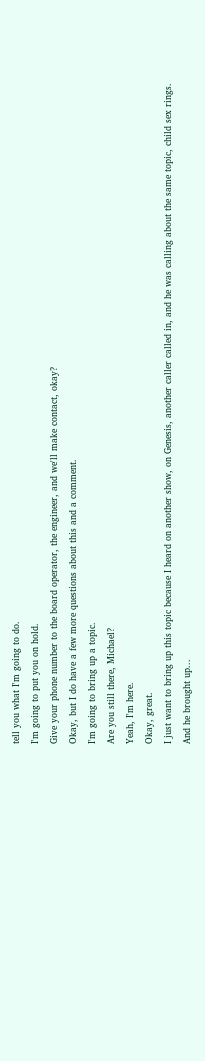tell you what I'm going to do.
I'm going to put you on hold.
Give your phone number to the board operator, the engineer, and we'll make contact, okay?
Okay, but I do have a few more questions about this and a comment.
I'm going to bring up a topic.
Are you still there, Michael?
Yeah, I'm here.
Okay, great.
I just want to bring up this topic because I heard on another show, on Genesis, another caller called in, and he was calling about the same topic, child sex rings.
And he brought up...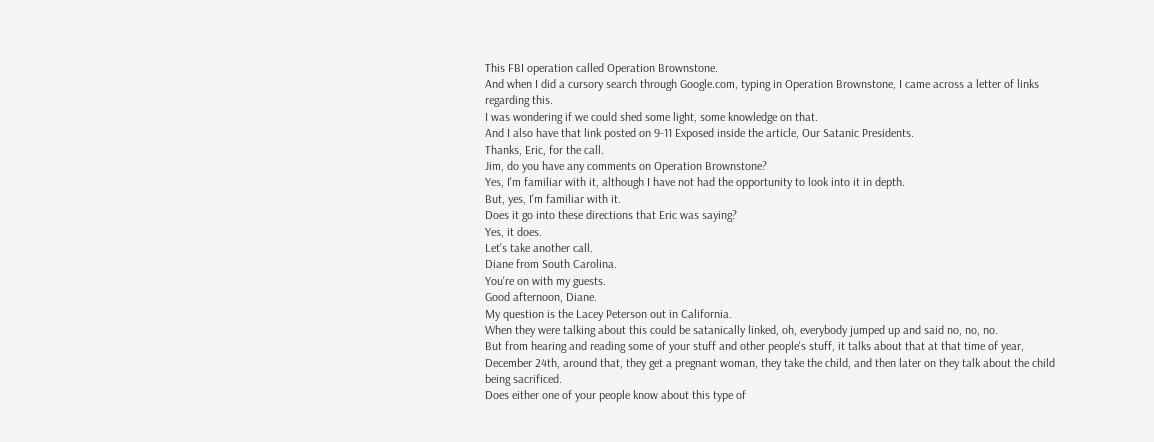This FBI operation called Operation Brownstone.
And when I did a cursory search through Google.com, typing in Operation Brownstone, I came across a letter of links regarding this.
I was wondering if we could shed some light, some knowledge on that.
And I also have that link posted on 9-11 Exposed inside the article, Our Satanic Presidents.
Thanks, Eric, for the call.
Jim, do you have any comments on Operation Brownstone?
Yes, I'm familiar with it, although I have not had the opportunity to look into it in depth.
But, yes, I'm familiar with it.
Does it go into these directions that Eric was saying?
Yes, it does.
Let's take another call.
Diane from South Carolina.
You're on with my guests.
Good afternoon, Diane.
My question is the Lacey Peterson out in California.
When they were talking about this could be satanically linked, oh, everybody jumped up and said no, no, no.
But from hearing and reading some of your stuff and other people's stuff, it talks about that at that time of year, December 24th, around that, they get a pregnant woman, they take the child, and then later on they talk about the child being sacrificed.
Does either one of your people know about this type of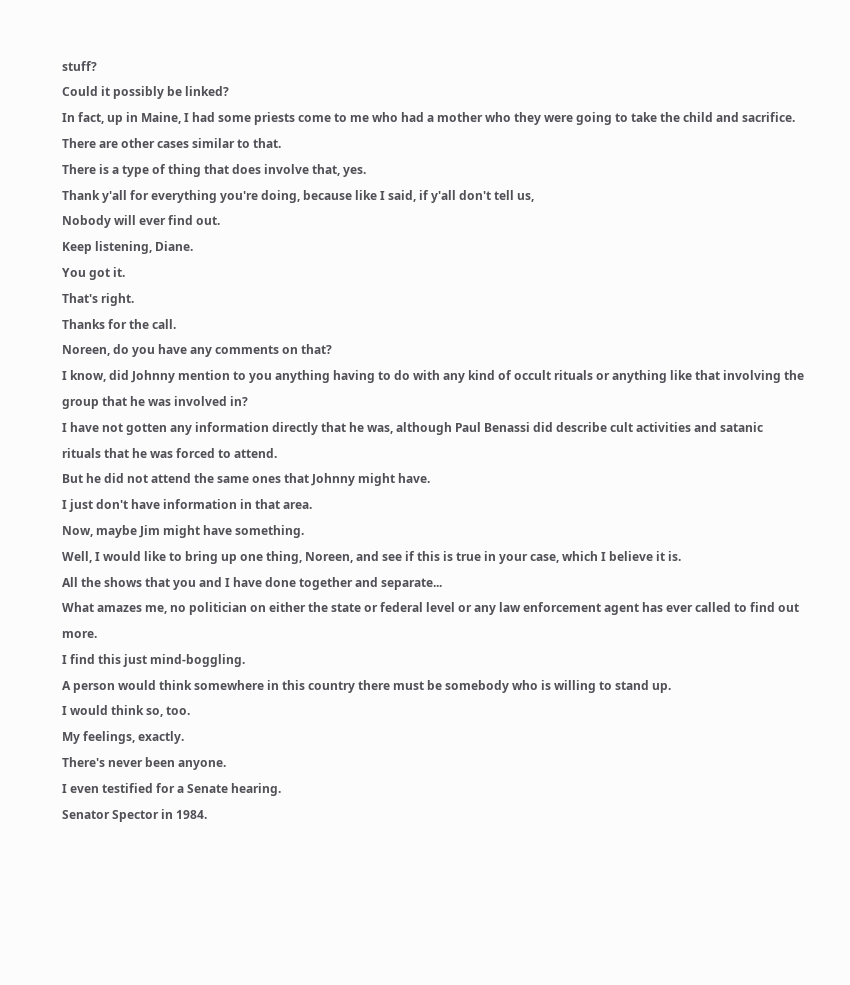stuff?
Could it possibly be linked?
In fact, up in Maine, I had some priests come to me who had a mother who they were going to take the child and sacrifice.
There are other cases similar to that.
There is a type of thing that does involve that, yes.
Thank y'all for everything you're doing, because like I said, if y'all don't tell us,
Nobody will ever find out.
Keep listening, Diane.
You got it.
That's right.
Thanks for the call.
Noreen, do you have any comments on that?
I know, did Johnny mention to you anything having to do with any kind of occult rituals or anything like that involving the group that he was involved in?
I have not gotten any information directly that he was, although Paul Benassi did describe cult activities and satanic rituals that he was forced to attend.
But he did not attend the same ones that Johnny might have.
I just don't have information in that area.
Now, maybe Jim might have something.
Well, I would like to bring up one thing, Noreen, and see if this is true in your case, which I believe it is.
All the shows that you and I have done together and separate...
What amazes me, no politician on either the state or federal level or any law enforcement agent has ever called to find out more.
I find this just mind-boggling.
A person would think somewhere in this country there must be somebody who is willing to stand up.
I would think so, too.
My feelings, exactly.
There's never been anyone.
I even testified for a Senate hearing.
Senator Spector in 1984.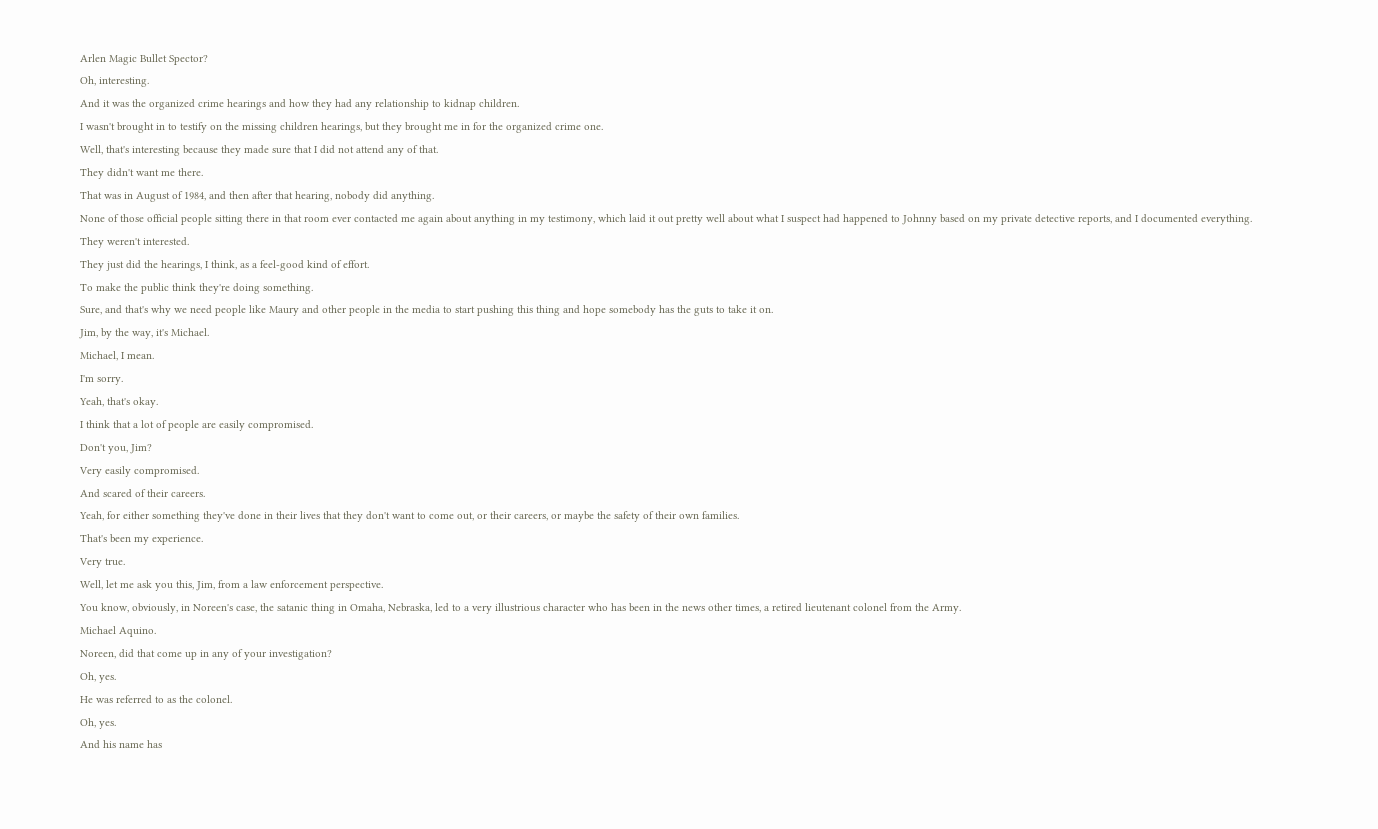Arlen Magic Bullet Spector?
Oh, interesting.
And it was the organized crime hearings and how they had any relationship to kidnap children.
I wasn't brought in to testify on the missing children hearings, but they brought me in for the organized crime one.
Well, that's interesting because they made sure that I did not attend any of that.
They didn't want me there.
That was in August of 1984, and then after that hearing, nobody did anything.
None of those official people sitting there in that room ever contacted me again about anything in my testimony, which laid it out pretty well about what I suspect had happened to Johnny based on my private detective reports, and I documented everything.
They weren't interested.
They just did the hearings, I think, as a feel-good kind of effort.
To make the public think they're doing something.
Sure, and that's why we need people like Maury and other people in the media to start pushing this thing and hope somebody has the guts to take it on.
Jim, by the way, it's Michael.
Michael, I mean.
I'm sorry.
Yeah, that's okay.
I think that a lot of people are easily compromised.
Don't you, Jim?
Very easily compromised.
And scared of their careers.
Yeah, for either something they've done in their lives that they don't want to come out, or their careers, or maybe the safety of their own families.
That's been my experience.
Very true.
Well, let me ask you this, Jim, from a law enforcement perspective.
You know, obviously, in Noreen's case, the satanic thing in Omaha, Nebraska, led to a very illustrious character who has been in the news other times, a retired lieutenant colonel from the Army.
Michael Aquino.
Noreen, did that come up in any of your investigation?
Oh, yes.
He was referred to as the colonel.
Oh, yes.
And his name has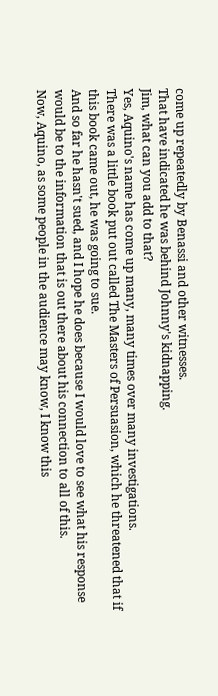come up repeatedly by Benassi and other witnesses.
That have indicated he was behind Johnny's kidnapping.
Jim, what can you add to that?
Yes, Aquino's name has come up many, many times over many investigations.
There was a little book put out called The Masters of Persuasion, which he threatened that if this book came out, he was going to sue.
And so far he hasn't sued, and I hope he does because I would love to see what his response would be to the information that is out there about his connection to all of this.
Now, Aquino, as some people in the audience may know, I know this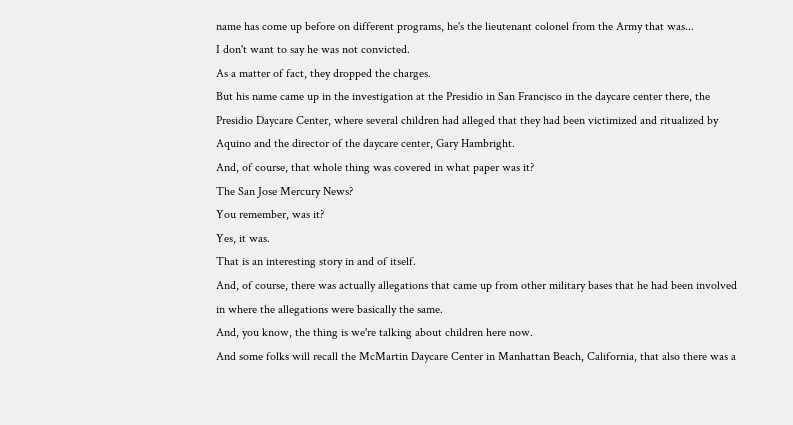name has come up before on different programs, he's the lieutenant colonel from the Army that was...
I don't want to say he was not convicted.
As a matter of fact, they dropped the charges.
But his name came up in the investigation at the Presidio in San Francisco in the daycare center there, the Presidio Daycare Center, where several children had alleged that they had been victimized and ritualized by Aquino and the director of the daycare center, Gary Hambright.
And, of course, that whole thing was covered in what paper was it?
The San Jose Mercury News?
You remember, was it?
Yes, it was.
That is an interesting story in and of itself.
And, of course, there was actually allegations that came up from other military bases that he had been involved in where the allegations were basically the same.
And, you know, the thing is we're talking about children here now.
And some folks will recall the McMartin Daycare Center in Manhattan Beach, California, that also there was a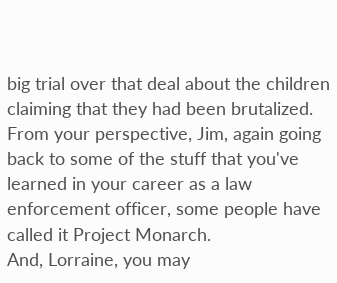big trial over that deal about the children claiming that they had been brutalized.
From your perspective, Jim, again going back to some of the stuff that you've learned in your career as a law enforcement officer, some people have called it Project Monarch.
And, Lorraine, you may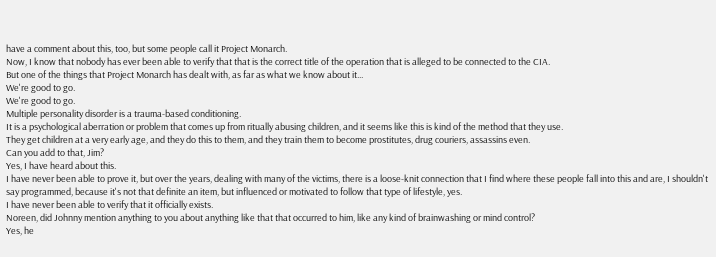have a comment about this, too, but some people call it Project Monarch.
Now, I know that nobody has ever been able to verify that that is the correct title of the operation that is alleged to be connected to the CIA.
But one of the things that Project Monarch has dealt with, as far as what we know about it...
We're good to go.
We're good to go.
Multiple personality disorder is a trauma-based conditioning.
It is a psychological aberration or problem that comes up from ritually abusing children, and it seems like this is kind of the method that they use.
They get children at a very early age, and they do this to them, and they train them to become prostitutes, drug couriers, assassins even.
Can you add to that, Jim?
Yes, I have heard about this.
I have never been able to prove it, but over the years, dealing with many of the victims, there is a loose-knit connection that I find where these people fall into this and are, I shouldn't say programmed, because it's not that definite an item, but influenced or motivated to follow that type of lifestyle, yes.
I have never been able to verify that it officially exists.
Noreen, did Johnny mention anything to you about anything like that that occurred to him, like any kind of brainwashing or mind control?
Yes, he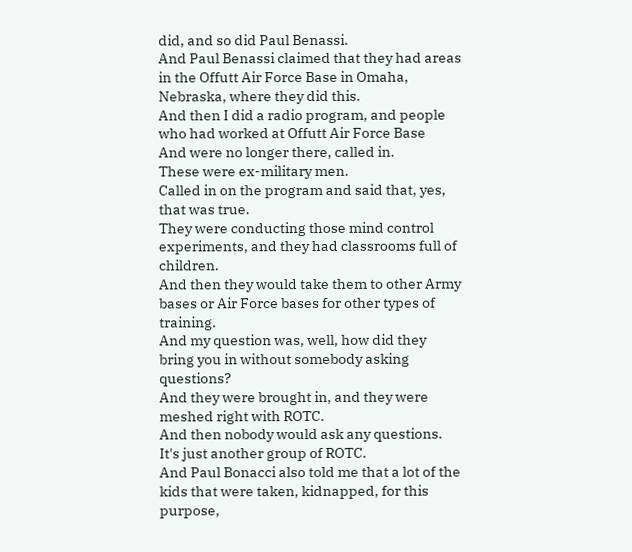did, and so did Paul Benassi.
And Paul Benassi claimed that they had areas in the Offutt Air Force Base in Omaha, Nebraska, where they did this.
And then I did a radio program, and people who had worked at Offutt Air Force Base
And were no longer there, called in.
These were ex-military men.
Called in on the program and said that, yes, that was true.
They were conducting those mind control experiments, and they had classrooms full of children.
And then they would take them to other Army bases or Air Force bases for other types of training.
And my question was, well, how did they bring you in without somebody asking questions?
And they were brought in, and they were meshed right with ROTC.
And then nobody would ask any questions.
It's just another group of ROTC.
And Paul Bonacci also told me that a lot of the kids that were taken, kidnapped, for this purpose,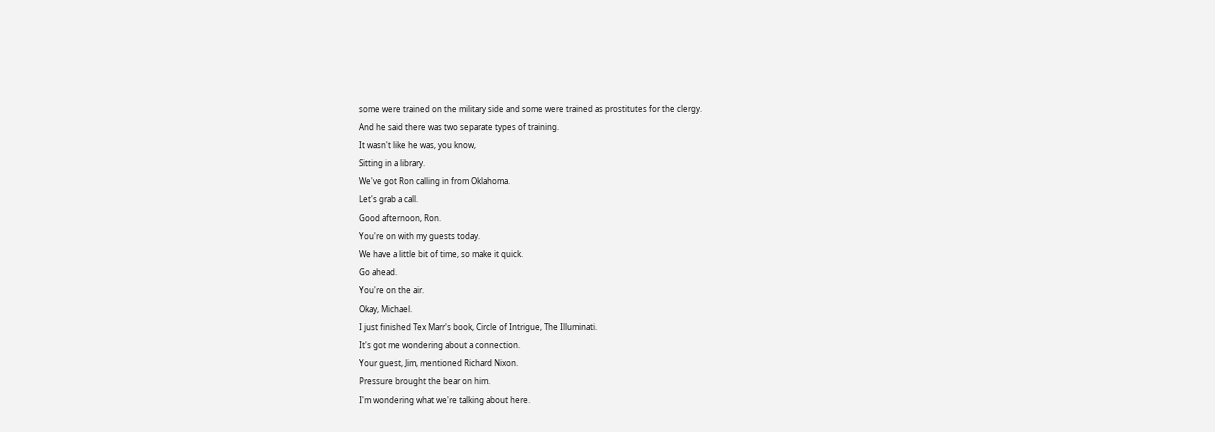some were trained on the military side and some were trained as prostitutes for the clergy.
And he said there was two separate types of training.
It wasn't like he was, you know,
Sitting in a library.
We've got Ron calling in from Oklahoma.
Let's grab a call.
Good afternoon, Ron.
You're on with my guests today.
We have a little bit of time, so make it quick.
Go ahead.
You're on the air.
Okay, Michael.
I just finished Tex Marr's book, Circle of Intrigue, The Illuminati.
It's got me wondering about a connection.
Your guest, Jim, mentioned Richard Nixon.
Pressure brought the bear on him.
I'm wondering what we're talking about here.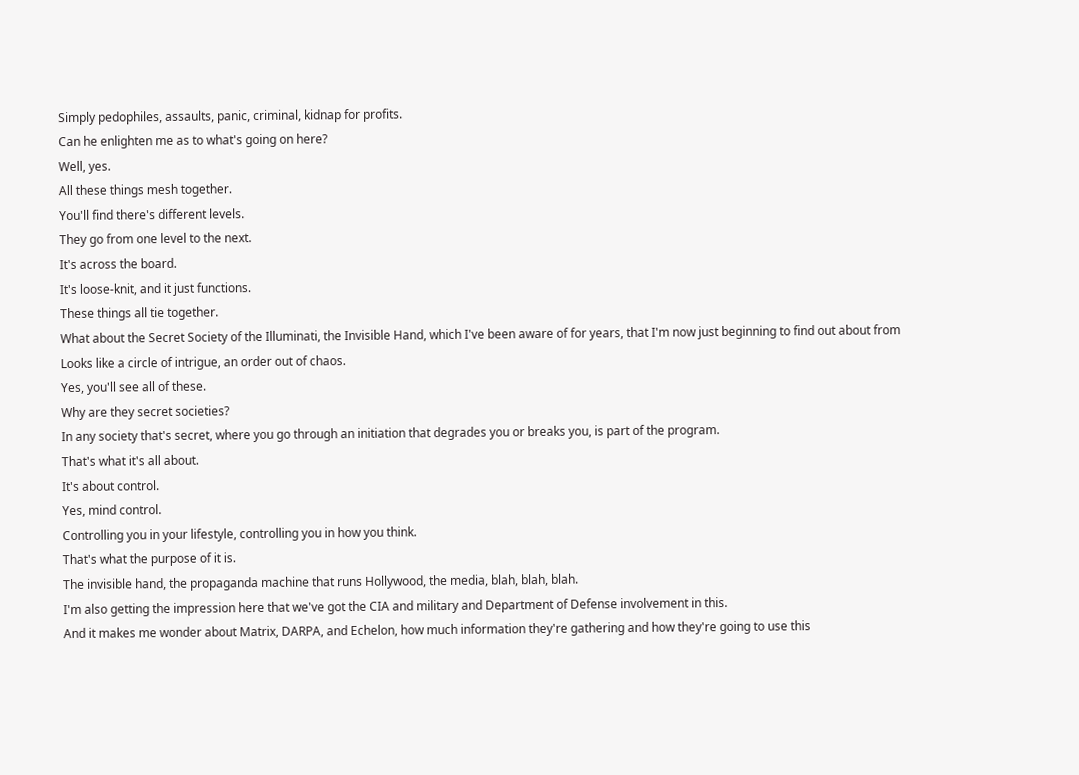Simply pedophiles, assaults, panic, criminal, kidnap for profits.
Can he enlighten me as to what's going on here?
Well, yes.
All these things mesh together.
You'll find there's different levels.
They go from one level to the next.
It's across the board.
It's loose-knit, and it just functions.
These things all tie together.
What about the Secret Society of the Illuminati, the Invisible Hand, which I've been aware of for years, that I'm now just beginning to find out about from
Looks like a circle of intrigue, an order out of chaos.
Yes, you'll see all of these.
Why are they secret societies?
In any society that's secret, where you go through an initiation that degrades you or breaks you, is part of the program.
That's what it's all about.
It's about control.
Yes, mind control.
Controlling you in your lifestyle, controlling you in how you think.
That's what the purpose of it is.
The invisible hand, the propaganda machine that runs Hollywood, the media, blah, blah, blah.
I'm also getting the impression here that we've got the CIA and military and Department of Defense involvement in this.
And it makes me wonder about Matrix, DARPA, and Echelon, how much information they're gathering and how they're going to use this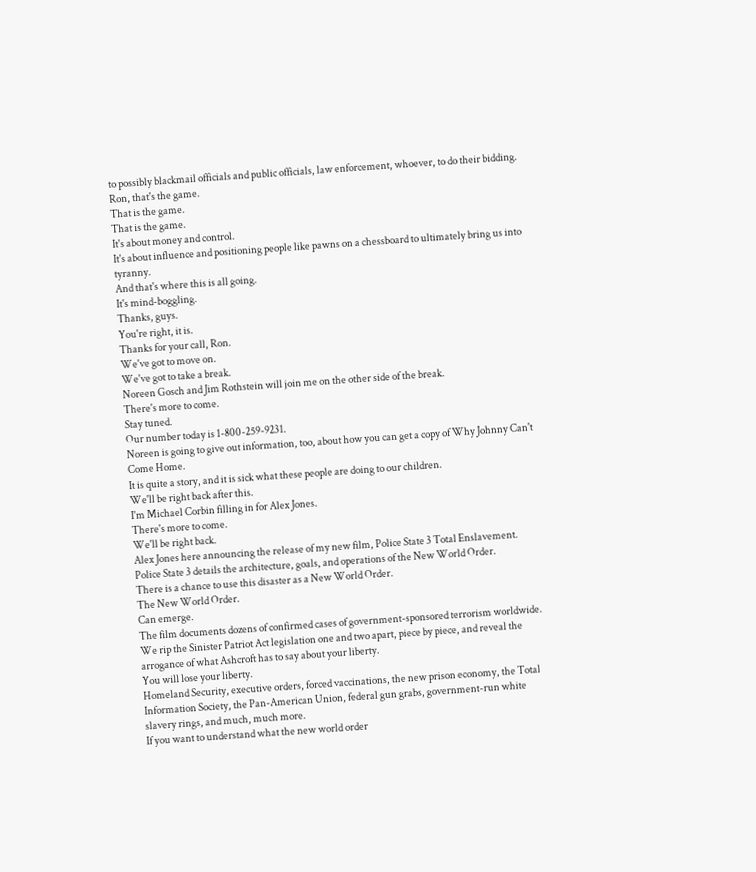to possibly blackmail officials and public officials, law enforcement, whoever, to do their bidding.
Ron, that's the game.
That is the game.
That is the game.
It's about money and control.
It's about influence and positioning people like pawns on a chessboard to ultimately bring us into tyranny.
And that's where this is all going.
It's mind-boggling.
Thanks, guys.
You're right, it is.
Thanks for your call, Ron.
We've got to move on.
We've got to take a break.
Noreen Gosch and Jim Rothstein will join me on the other side of the break.
There's more to come.
Stay tuned.
Our number today is 1-800-259-9231.
Noreen is going to give out information, too, about how you can get a copy of Why Johnny Can't Come Home.
It is quite a story, and it is sick what these people are doing to our children.
We'll be right back after this.
I'm Michael Corbin filling in for Alex Jones.
There's more to come.
We'll be right back.
Alex Jones here announcing the release of my new film, Police State 3 Total Enslavement.
Police State 3 details the architecture, goals, and operations of the New World Order.
There is a chance to use this disaster as a New World Order.
The New World Order.
Can emerge.
The film documents dozens of confirmed cases of government-sponsored terrorism worldwide.
We rip the Sinister Patriot Act legislation one and two apart, piece by piece, and reveal the arrogance of what Ashcroft has to say about your liberty.
You will lose your liberty.
Homeland Security, executive orders, forced vaccinations, the new prison economy, the Total Information Society, the Pan-American Union, federal gun grabs, government-run white slavery rings, and much, much more.
If you want to understand what the new world order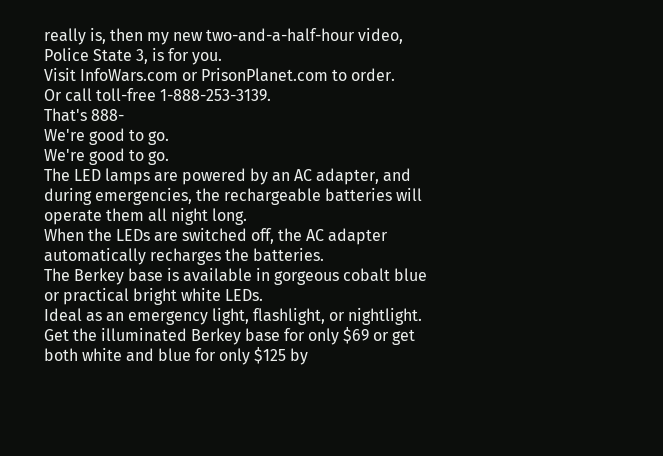really is, then my new two-and-a-half-hour video, Police State 3, is for you.
Visit InfoWars.com or PrisonPlanet.com to order.
Or call toll-free 1-888-253-3139.
That's 888-
We're good to go.
We're good to go.
The LED lamps are powered by an AC adapter, and during emergencies, the rechargeable batteries will operate them all night long.
When the LEDs are switched off, the AC adapter automatically recharges the batteries.
The Berkey base is available in gorgeous cobalt blue or practical bright white LEDs.
Ideal as an emergency light, flashlight, or nightlight.
Get the illuminated Berkey base for only $69 or get both white and blue for only $125 by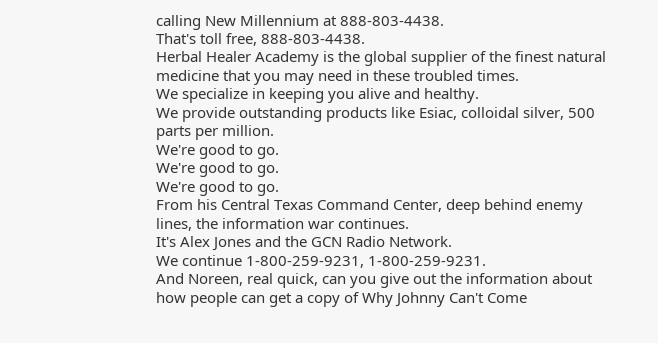calling New Millennium at 888-803-4438.
That's toll free, 888-803-4438.
Herbal Healer Academy is the global supplier of the finest natural medicine that you may need in these troubled times.
We specialize in keeping you alive and healthy.
We provide outstanding products like Esiac, colloidal silver, 500 parts per million.
We're good to go.
We're good to go.
We're good to go.
From his Central Texas Command Center, deep behind enemy lines, the information war continues.
It's Alex Jones and the GCN Radio Network.
We continue 1-800-259-9231, 1-800-259-9231.
And Noreen, real quick, can you give out the information about how people can get a copy of Why Johnny Can't Come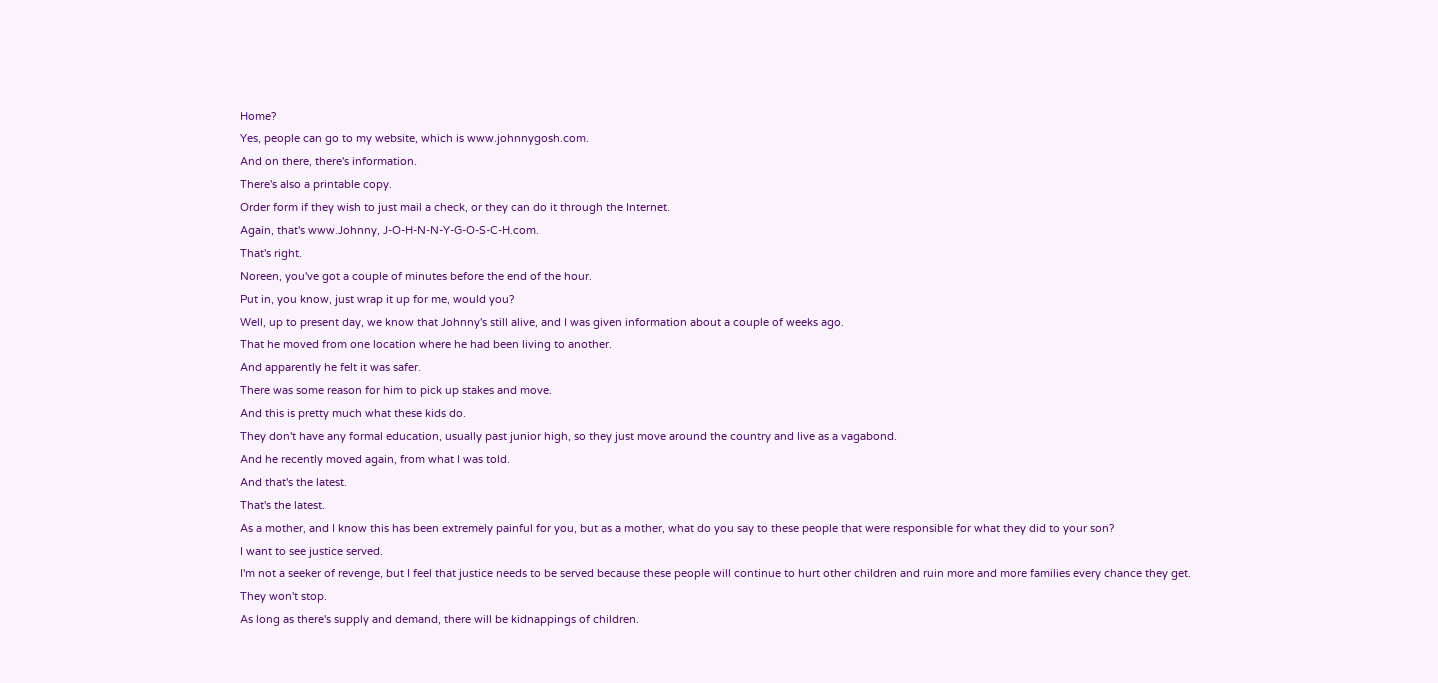Home?
Yes, people can go to my website, which is www.johnnygosh.com.
And on there, there's information.
There's also a printable copy.
Order form if they wish to just mail a check, or they can do it through the Internet.
Again, that's www.Johnny, J-O-H-N-N-Y-G-O-S-C-H.com.
That's right.
Noreen, you've got a couple of minutes before the end of the hour.
Put in, you know, just wrap it up for me, would you?
Well, up to present day, we know that Johnny's still alive, and I was given information about a couple of weeks ago.
That he moved from one location where he had been living to another.
And apparently he felt it was safer.
There was some reason for him to pick up stakes and move.
And this is pretty much what these kids do.
They don't have any formal education, usually past junior high, so they just move around the country and live as a vagabond.
And he recently moved again, from what I was told.
And that's the latest.
That's the latest.
As a mother, and I know this has been extremely painful for you, but as a mother, what do you say to these people that were responsible for what they did to your son?
I want to see justice served.
I'm not a seeker of revenge, but I feel that justice needs to be served because these people will continue to hurt other children and ruin more and more families every chance they get.
They won't stop.
As long as there's supply and demand, there will be kidnappings of children.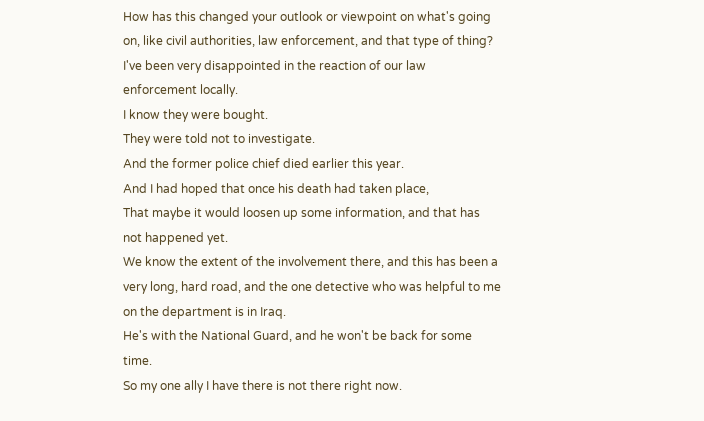How has this changed your outlook or viewpoint on what's going on, like civil authorities, law enforcement, and that type of thing?
I've been very disappointed in the reaction of our law enforcement locally.
I know they were bought.
They were told not to investigate.
And the former police chief died earlier this year.
And I had hoped that once his death had taken place,
That maybe it would loosen up some information, and that has not happened yet.
We know the extent of the involvement there, and this has been a very long, hard road, and the one detective who was helpful to me on the department is in Iraq.
He's with the National Guard, and he won't be back for some time.
So my one ally I have there is not there right now.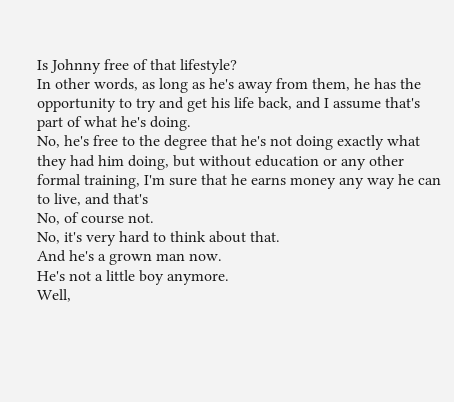Is Johnny free of that lifestyle?
In other words, as long as he's away from them, he has the opportunity to try and get his life back, and I assume that's part of what he's doing.
No, he's free to the degree that he's not doing exactly what they had him doing, but without education or any other formal training, I'm sure that he earns money any way he can to live, and that's
No, of course not.
No, it's very hard to think about that.
And he's a grown man now.
He's not a little boy anymore.
Well,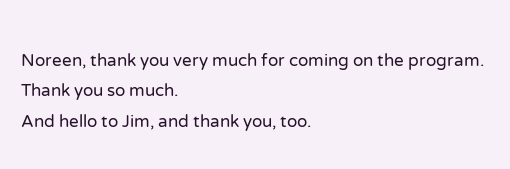Noreen, thank you very much for coming on the program.
Thank you so much.
And hello to Jim, and thank you, too.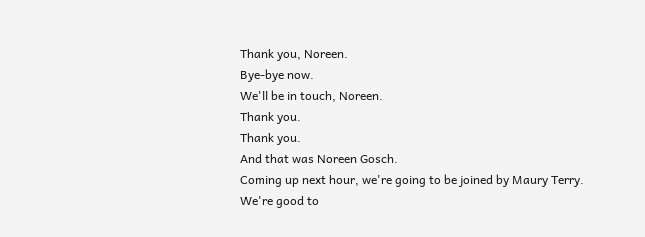Thank you, Noreen.
Bye-bye now.
We'll be in touch, Noreen.
Thank you.
Thank you.
And that was Noreen Gosch.
Coming up next hour, we're going to be joined by Maury Terry.
We're good to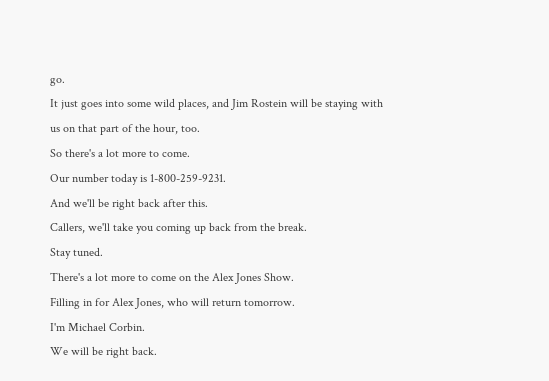go.
It just goes into some wild places, and Jim Rostein will be staying with us on that part of the hour, too.
So there's a lot more to come.
Our number today is 1-800-259-9231.
And we'll be right back after this.
Callers, we'll take you coming up back from the break.
Stay tuned.
There's a lot more to come on the Alex Jones Show.
Filling in for Alex Jones, who will return tomorrow.
I'm Michael Corbin.
We will be right back.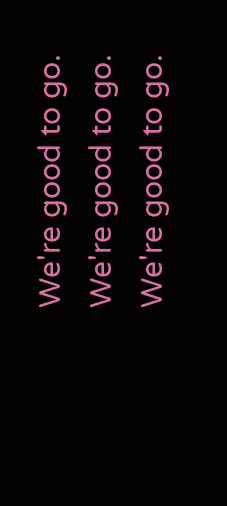We're good to go.
We're good to go.
We're good to go.